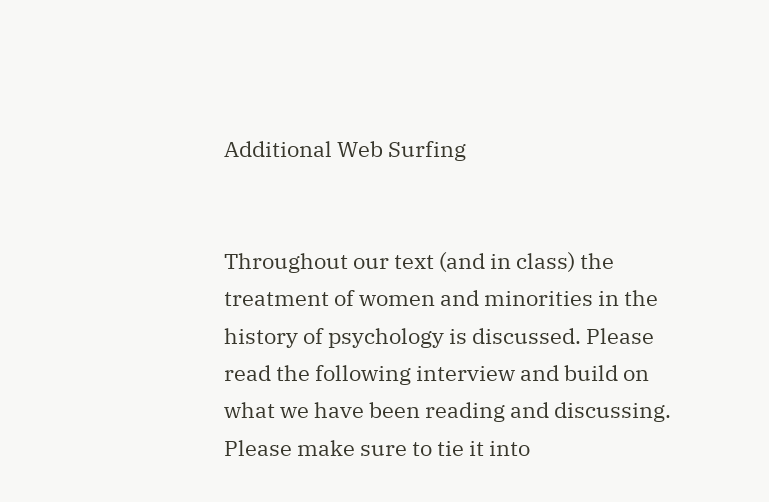Additional Web Surfing


Throughout our text (and in class) the treatment of women and minorities in the history of psychology is discussed. Please read the following interview and build on what we have been reading and discussing. Please make sure to tie it into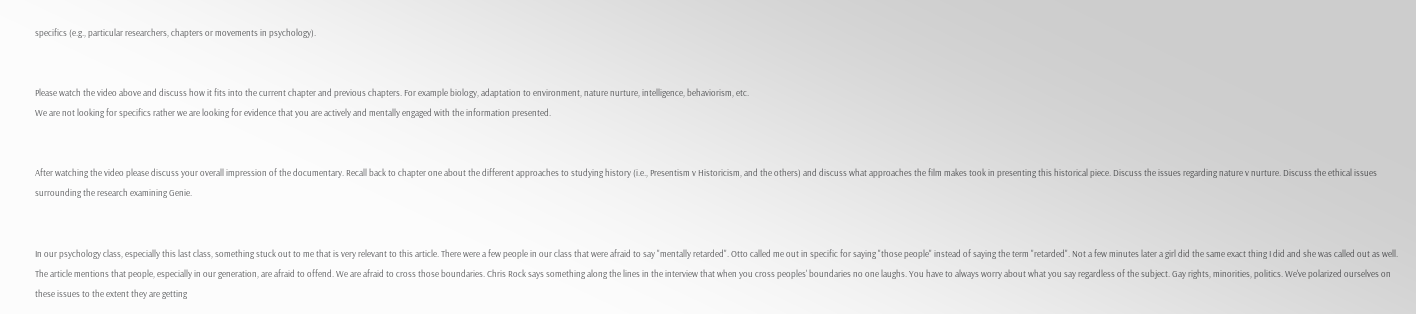specifics (e.g., particular researchers, chapters or movements in psychology).


Please watch the video above and discuss how it fits into the current chapter and previous chapters. For example biology, adaptation to environment, nature nurture, intelligence, behaviorism, etc.
We are not looking for specifics rather we are looking for evidence that you are actively and mentally engaged with the information presented.


After watching the video please discuss your overall impression of the documentary. Recall back to chapter one about the different approaches to studying history (i.e., Presentism v Historicism, and the others) and discuss what approaches the film makes took in presenting this historical piece. Discuss the issues regarding nature v nurture. Discuss the ethical issues surrounding the research examining Genie.


In our psychology class, especially this last class, something stuck out to me that is very relevant to this article. There were a few people in our class that were afraid to say "mentally retarded". Otto called me out in specific for saying "those people" instead of saying the term "retarded". Not a few minutes later a girl did the same exact thing I did and she was called out as well. The article mentions that people, especially in our generation, are afraid to offend. We are afraid to cross those boundaries. Chris Rock says something along the lines in the interview that when you cross peoples' boundaries no one laughs. You have to always worry about what you say regardless of the subject. Gay rights, minorities, politics. We've polarized ourselves on these issues to the extent they are getting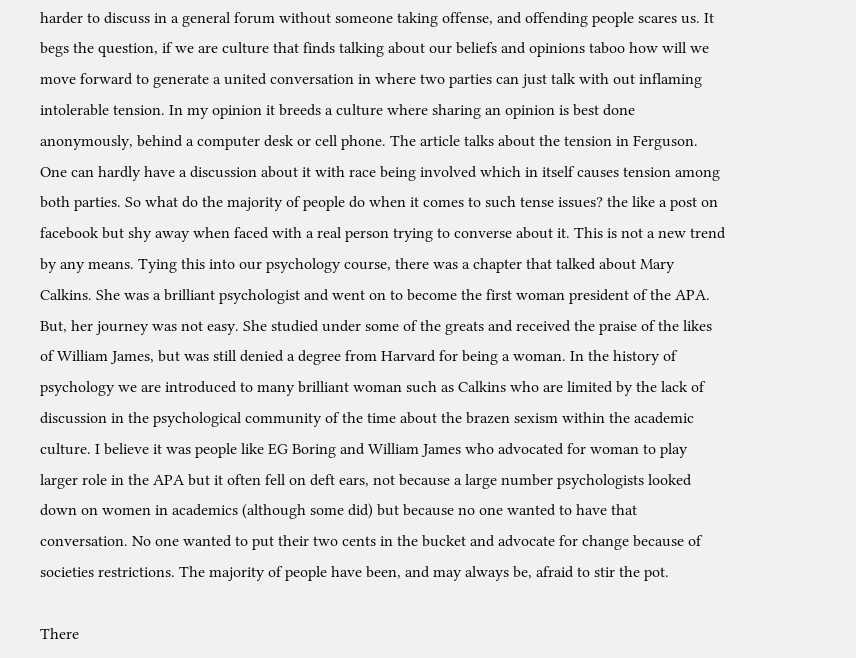harder to discuss in a general forum without someone taking offense, and offending people scares us. It begs the question, if we are culture that finds talking about our beliefs and opinions taboo how will we move forward to generate a united conversation in where two parties can just talk with out inflaming intolerable tension. In my opinion it breeds a culture where sharing an opinion is best done anonymously, behind a computer desk or cell phone. The article talks about the tension in Ferguson. One can hardly have a discussion about it with race being involved which in itself causes tension among both parties. So what do the majority of people do when it comes to such tense issues? the like a post on facebook but shy away when faced with a real person trying to converse about it. This is not a new trend by any means. Tying this into our psychology course, there was a chapter that talked about Mary Calkins. She was a brilliant psychologist and went on to become the first woman president of the APA. But, her journey was not easy. She studied under some of the greats and received the praise of the likes of William James, but was still denied a degree from Harvard for being a woman. In the history of psychology we are introduced to many brilliant woman such as Calkins who are limited by the lack of discussion in the psychological community of the time about the brazen sexism within the academic culture. I believe it was people like EG Boring and William James who advocated for woman to play larger role in the APA but it often fell on deft ears, not because a large number psychologists looked down on women in academics (although some did) but because no one wanted to have that conversation. No one wanted to put their two cents in the bucket and advocate for change because of societies restrictions. The majority of people have been, and may always be, afraid to stir the pot.

There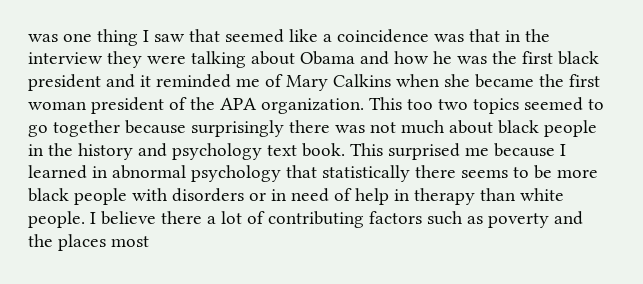was one thing I saw that seemed like a coincidence was that in the interview they were talking about Obama and how he was the first black president and it reminded me of Mary Calkins when she became the first woman president of the APA organization. This too two topics seemed to go together because surprisingly there was not much about black people in the history and psychology text book. This surprised me because I learned in abnormal psychology that statistically there seems to be more black people with disorders or in need of help in therapy than white people. I believe there a lot of contributing factors such as poverty and the places most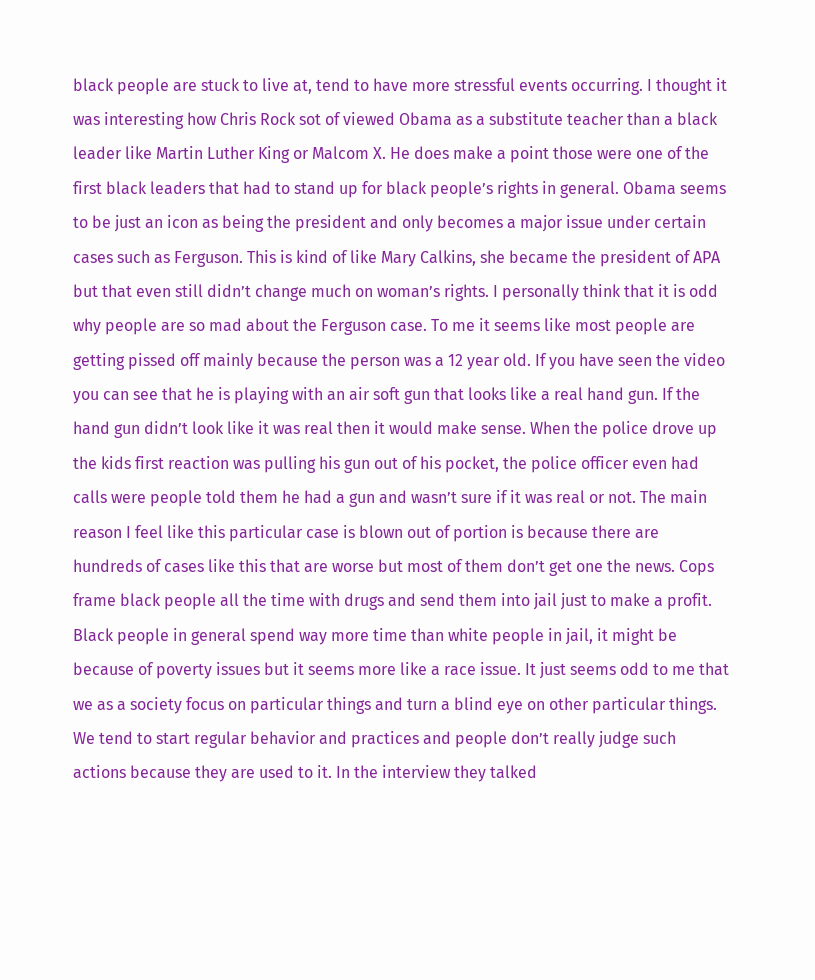black people are stuck to live at, tend to have more stressful events occurring. I thought it was interesting how Chris Rock sot of viewed Obama as a substitute teacher than a black leader like Martin Luther King or Malcom X. He does make a point those were one of the first black leaders that had to stand up for black people’s rights in general. Obama seems to be just an icon as being the president and only becomes a major issue under certain cases such as Ferguson. This is kind of like Mary Calkins, she became the president of APA but that even still didn’t change much on woman’s rights. I personally think that it is odd why people are so mad about the Ferguson case. To me it seems like most people are getting pissed off mainly because the person was a 12 year old. If you have seen the video you can see that he is playing with an air soft gun that looks like a real hand gun. If the hand gun didn’t look like it was real then it would make sense. When the police drove up the kids first reaction was pulling his gun out of his pocket, the police officer even had calls were people told them he had a gun and wasn’t sure if it was real or not. The main reason I feel like this particular case is blown out of portion is because there are hundreds of cases like this that are worse but most of them don’t get one the news. Cops frame black people all the time with drugs and send them into jail just to make a profit. Black people in general spend way more time than white people in jail, it might be because of poverty issues but it seems more like a race issue. It just seems odd to me that we as a society focus on particular things and turn a blind eye on other particular things. We tend to start regular behavior and practices and people don’t really judge such actions because they are used to it. In the interview they talked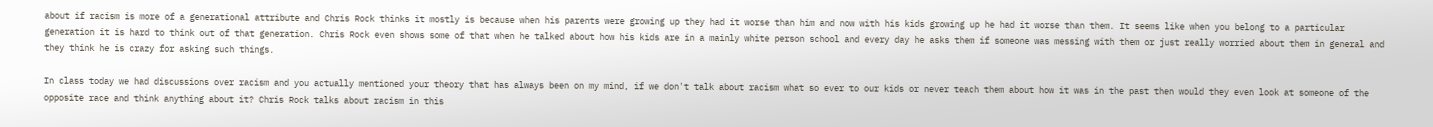about if racism is more of a generational attribute and Chris Rock thinks it mostly is because when his parents were growing up they had it worse than him and now with his kids growing up he had it worse than them. It seems like when you belong to a particular generation it is hard to think out of that generation. Chris Rock even shows some of that when he talked about how his kids are in a mainly white person school and every day he asks them if someone was messing with them or just really worried about them in general and they think he is crazy for asking such things.

In class today we had discussions over racism and you actually mentioned your theory that has always been on my mind, if we don't talk about racism what so ever to our kids or never teach them about how it was in the past then would they even look at someone of the opposite race and think anything about it? Chris Rock talks about racism in this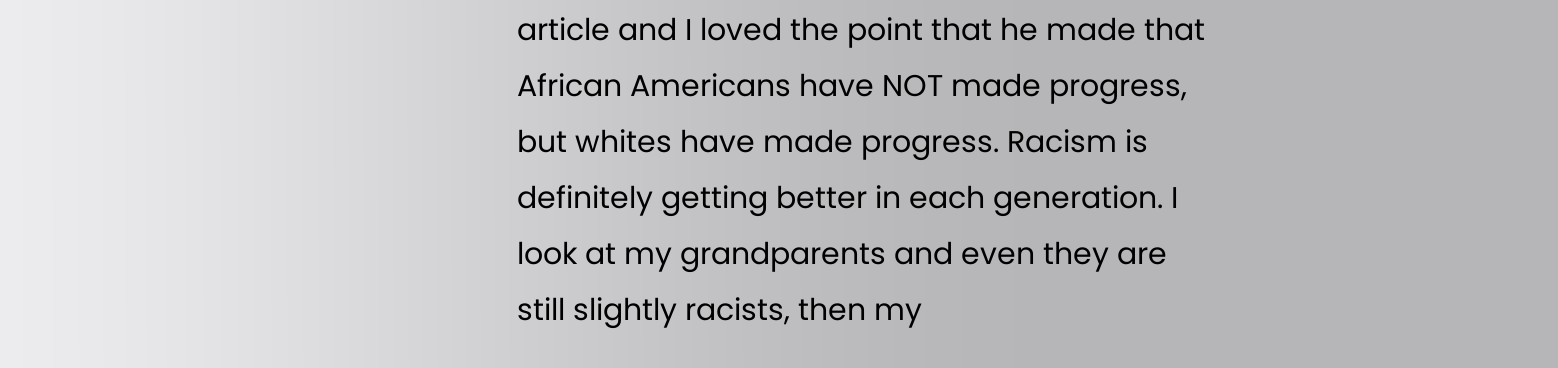article and I loved the point that he made that African Americans have NOT made progress, but whites have made progress. Racism is definitely getting better in each generation. I look at my grandparents and even they are still slightly racists, then my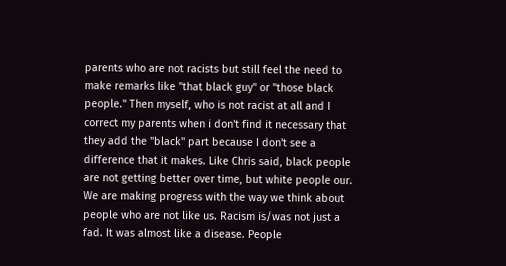parents who are not racists but still feel the need to make remarks like "that black guy" or "those black people." Then myself, who is not racist at all and I correct my parents when i don't find it necessary that they add the "black" part because I don't see a difference that it makes. Like Chris said, black people are not getting better over time, but white people our. We are making progress with the way we think about people who are not like us. Racism is/was not just a fad. It was almost like a disease. People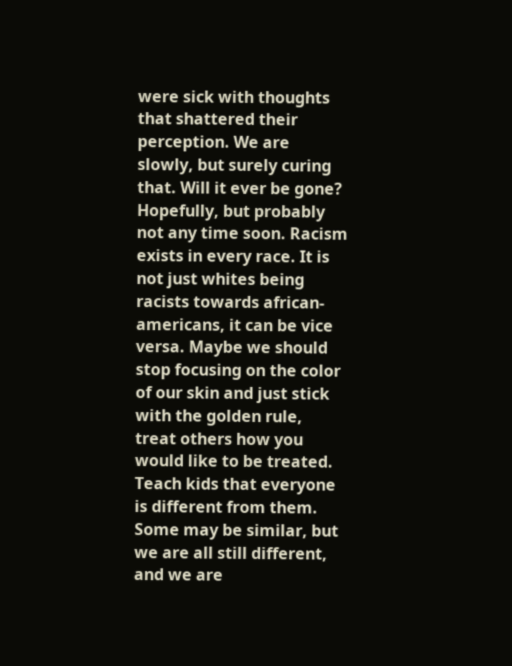were sick with thoughts that shattered their perception. We are slowly, but surely curing that. Will it ever be gone? Hopefully, but probably not any time soon. Racism exists in every race. It is not just whites being racists towards african-americans, it can be vice versa. Maybe we should stop focusing on the color of our skin and just stick with the golden rule, treat others how you would like to be treated. Teach kids that everyone is different from them. Some may be similar, but we are all still different, and we are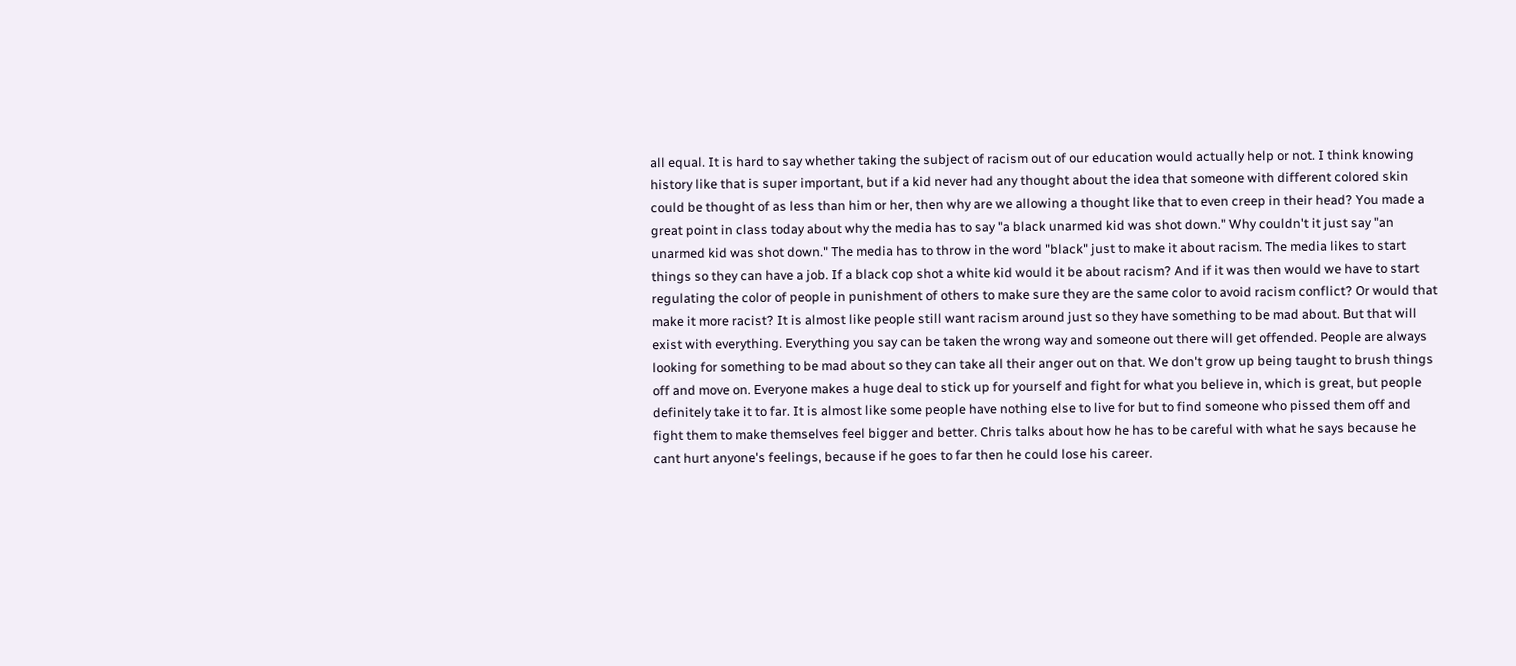all equal. It is hard to say whether taking the subject of racism out of our education would actually help or not. I think knowing history like that is super important, but if a kid never had any thought about the idea that someone with different colored skin could be thought of as less than him or her, then why are we allowing a thought like that to even creep in their head? You made a great point in class today about why the media has to say "a black unarmed kid was shot down." Why couldn't it just say "an unarmed kid was shot down." The media has to throw in the word "black" just to make it about racism. The media likes to start things so they can have a job. If a black cop shot a white kid would it be about racism? And if it was then would we have to start regulating the color of people in punishment of others to make sure they are the same color to avoid racism conflict? Or would that make it more racist? It is almost like people still want racism around just so they have something to be mad about. But that will exist with everything. Everything you say can be taken the wrong way and someone out there will get offended. People are always looking for something to be mad about so they can take all their anger out on that. We don't grow up being taught to brush things off and move on. Everyone makes a huge deal to stick up for yourself and fight for what you believe in, which is great, but people definitely take it to far. It is almost like some people have nothing else to live for but to find someone who pissed them off and fight them to make themselves feel bigger and better. Chris talks about how he has to be careful with what he says because he cant hurt anyone's feelings, because if he goes to far then he could lose his career.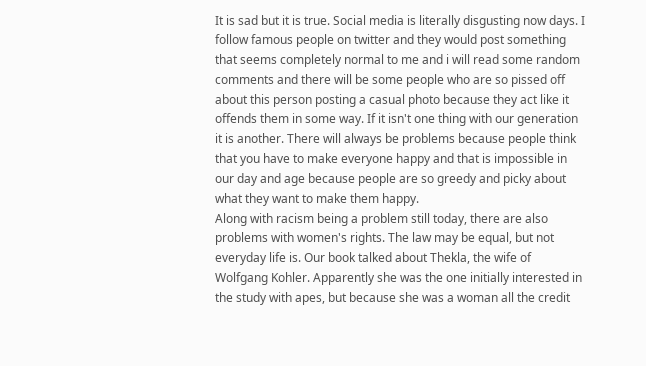It is sad but it is true. Social media is literally disgusting now days. I follow famous people on twitter and they would post something that seems completely normal to me and i will read some random comments and there will be some people who are so pissed off about this person posting a casual photo because they act like it offends them in some way. If it isn't one thing with our generation it is another. There will always be problems because people think that you have to make everyone happy and that is impossible in our day and age because people are so greedy and picky about what they want to make them happy.
Along with racism being a problem still today, there are also problems with women's rights. The law may be equal, but not everyday life is. Our book talked about Thekla, the wife of Wolfgang Kohler. Apparently she was the one initially interested in the study with apes, but because she was a woman all the credit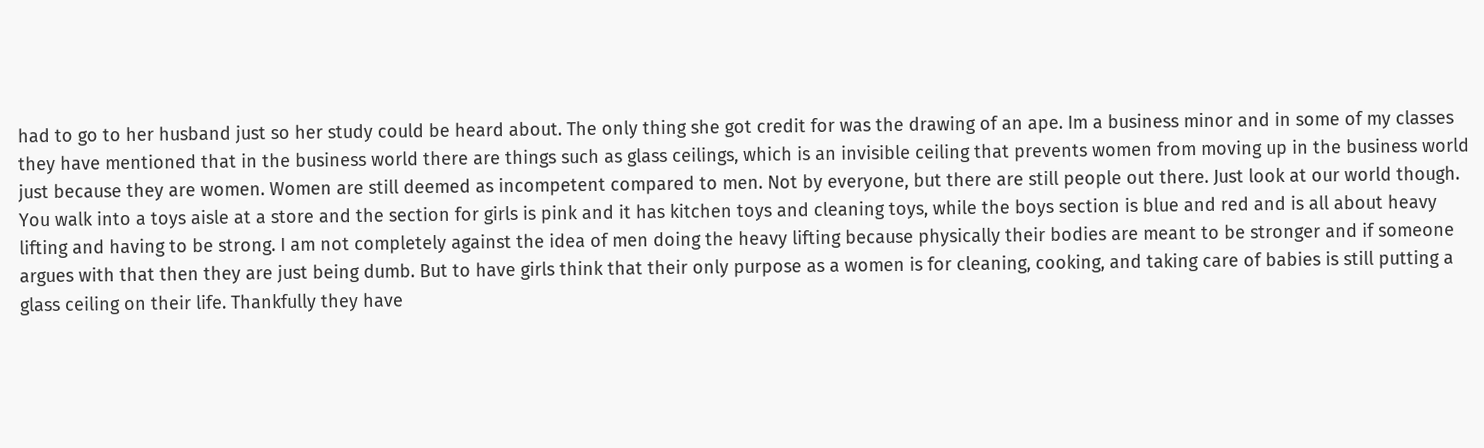had to go to her husband just so her study could be heard about. The only thing she got credit for was the drawing of an ape. Im a business minor and in some of my classes they have mentioned that in the business world there are things such as glass ceilings, which is an invisible ceiling that prevents women from moving up in the business world just because they are women. Women are still deemed as incompetent compared to men. Not by everyone, but there are still people out there. Just look at our world though. You walk into a toys aisle at a store and the section for girls is pink and it has kitchen toys and cleaning toys, while the boys section is blue and red and is all about heavy lifting and having to be strong. I am not completely against the idea of men doing the heavy lifting because physically their bodies are meant to be stronger and if someone argues with that then they are just being dumb. But to have girls think that their only purpose as a women is for cleaning, cooking, and taking care of babies is still putting a glass ceiling on their life. Thankfully they have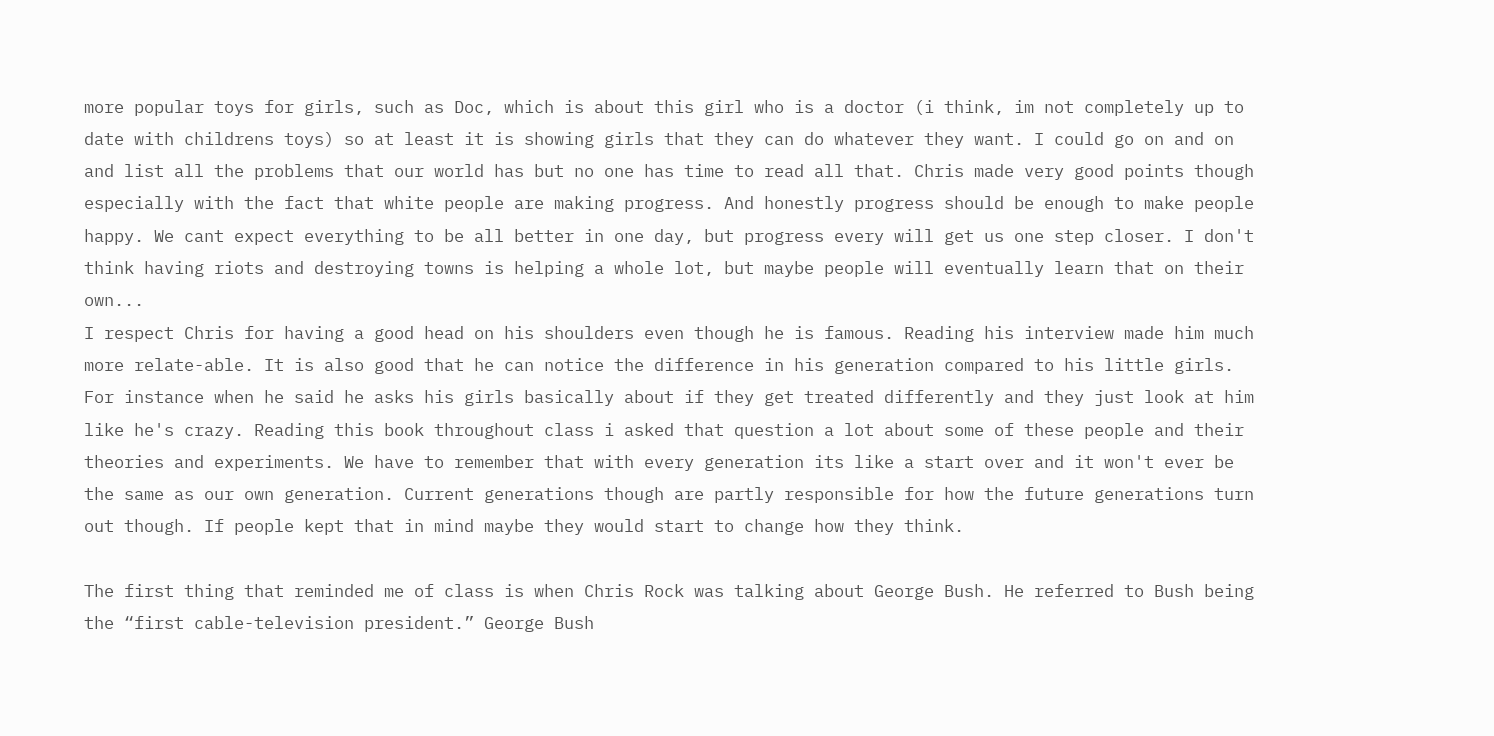more popular toys for girls, such as Doc, which is about this girl who is a doctor (i think, im not completely up to date with childrens toys) so at least it is showing girls that they can do whatever they want. I could go on and on and list all the problems that our world has but no one has time to read all that. Chris made very good points though especially with the fact that white people are making progress. And honestly progress should be enough to make people happy. We cant expect everything to be all better in one day, but progress every will get us one step closer. I don't think having riots and destroying towns is helping a whole lot, but maybe people will eventually learn that on their own...
I respect Chris for having a good head on his shoulders even though he is famous. Reading his interview made him much more relate-able. It is also good that he can notice the difference in his generation compared to his little girls. For instance when he said he asks his girls basically about if they get treated differently and they just look at him like he's crazy. Reading this book throughout class i asked that question a lot about some of these people and their theories and experiments. We have to remember that with every generation its like a start over and it won't ever be the same as our own generation. Current generations though are partly responsible for how the future generations turn out though. If people kept that in mind maybe they would start to change how they think.

The first thing that reminded me of class is when Chris Rock was talking about George Bush. He referred to Bush being the “first cable-television president.” George Bush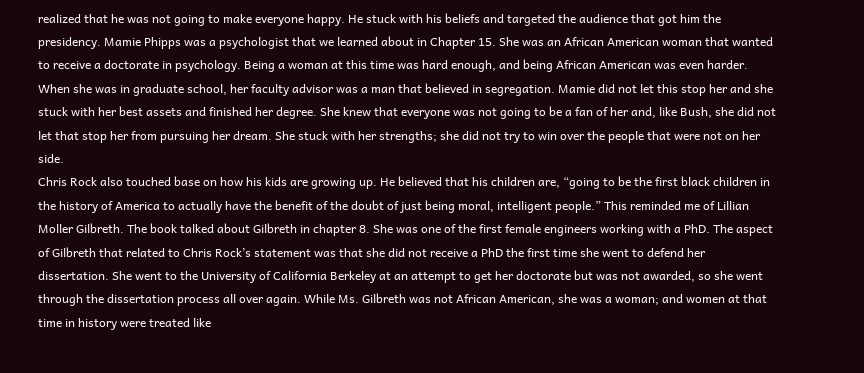realized that he was not going to make everyone happy. He stuck with his beliefs and targeted the audience that got him the presidency. Mamie Phipps was a psychologist that we learned about in Chapter 15. She was an African American woman that wanted to receive a doctorate in psychology. Being a woman at this time was hard enough, and being African American was even harder. When she was in graduate school, her faculty advisor was a man that believed in segregation. Mamie did not let this stop her and she stuck with her best assets and finished her degree. She knew that everyone was not going to be a fan of her and, like Bush, she did not let that stop her from pursuing her dream. She stuck with her strengths; she did not try to win over the people that were not on her side.
Chris Rock also touched base on how his kids are growing up. He believed that his children are, “going to be the first black children in the history of America to actually have the benefit of the doubt of just being moral, intelligent people.” This reminded me of Lillian Moller Gilbreth. The book talked about Gilbreth in chapter 8. She was one of the first female engineers working with a PhD. The aspect of Gilbreth that related to Chris Rock’s statement was that she did not receive a PhD the first time she went to defend her dissertation. She went to the University of California Berkeley at an attempt to get her doctorate but was not awarded, so she went through the dissertation process all over again. While Ms. Gilbreth was not African American, she was a woman; and women at that time in history were treated like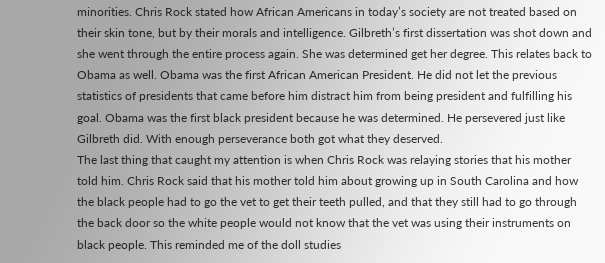minorities. Chris Rock stated how African Americans in today’s society are not treated based on their skin tone, but by their morals and intelligence. Gilbreth’s first dissertation was shot down and she went through the entire process again. She was determined get her degree. This relates back to Obama as well. Obama was the first African American President. He did not let the previous statistics of presidents that came before him distract him from being president and fulfilling his goal. Obama was the first black president because he was determined. He persevered just like Gilbreth did. With enough perseverance both got what they deserved.
The last thing that caught my attention is when Chris Rock was relaying stories that his mother told him. Chris Rock said that his mother told him about growing up in South Carolina and how the black people had to go the vet to get their teeth pulled, and that they still had to go through the back door so the white people would not know that the vet was using their instruments on black people. This reminded me of the doll studies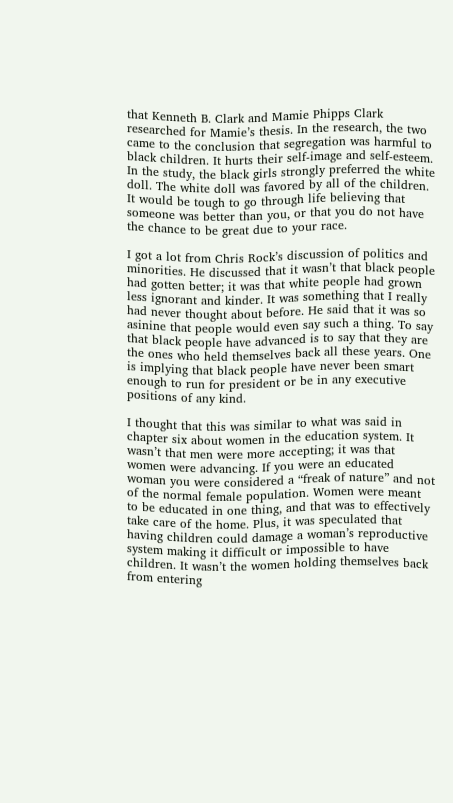that Kenneth B. Clark and Mamie Phipps Clark researched for Mamie’s thesis. In the research, the two came to the conclusion that segregation was harmful to black children. It hurts their self-image and self-esteem. In the study, the black girls strongly preferred the white doll. The white doll was favored by all of the children. It would be tough to go through life believing that someone was better than you, or that you do not have the chance to be great due to your race.

I got a lot from Chris Rock’s discussion of politics and minorities. He discussed that it wasn’t that black people had gotten better; it was that white people had grown less ignorant and kinder. It was something that I really had never thought about before. He said that it was so asinine that people would even say such a thing. To say that black people have advanced is to say that they are the ones who held themselves back all these years. One is implying that black people have never been smart enough to run for president or be in any executive positions of any kind.

I thought that this was similar to what was said in chapter six about women in the education system. It wasn’t that men were more accepting; it was that women were advancing. If you were an educated woman you were considered a “freak of nature” and not of the normal female population. Women were meant to be educated in one thing, and that was to effectively take care of the home. Plus, it was speculated that having children could damage a woman’s reproductive system making it difficult or impossible to have children. It wasn’t the women holding themselves back from entering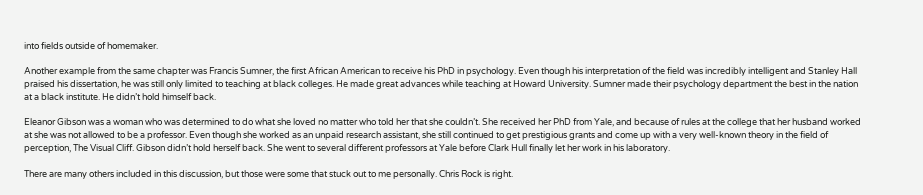into fields outside of homemaker.

Another example from the same chapter was Francis Sumner, the first African American to receive his PhD in psychology. Even though his interpretation of the field was incredibly intelligent and Stanley Hall praised his dissertation, he was still only limited to teaching at black colleges. He made great advances while teaching at Howard University. Sumner made their psychology department the best in the nation at a black institute. He didn’t hold himself back.

Eleanor Gibson was a woman who was determined to do what she loved no matter who told her that she couldn’t. She received her PhD from Yale, and because of rules at the college that her husband worked at she was not allowed to be a professor. Even though she worked as an unpaid research assistant, she still continued to get prestigious grants and come up with a very well-known theory in the field of perception, The Visual Cliff. Gibson didn’t hold herself back. She went to several different professors at Yale before Clark Hull finally let her work in his laboratory.

There are many others included in this discussion, but those were some that stuck out to me personally. Chris Rock is right.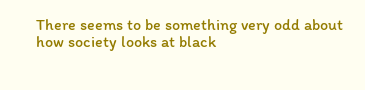There seems to be something very odd about how society looks at black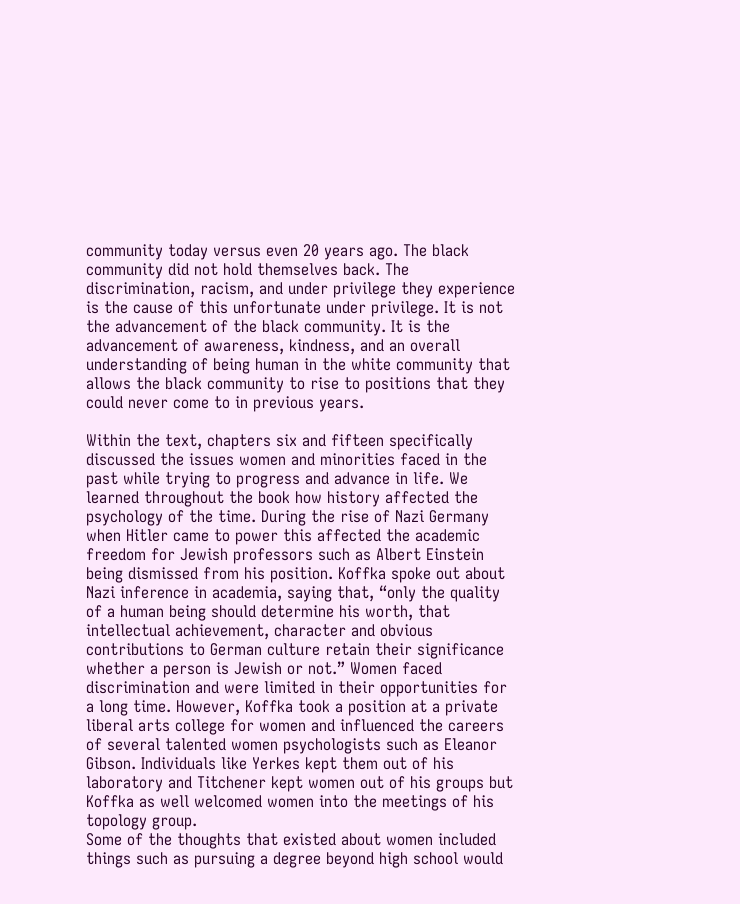community today versus even 20 years ago. The black community did not hold themselves back. The discrimination, racism, and under privilege they experience is the cause of this unfortunate under privilege. It is not the advancement of the black community. It is the advancement of awareness, kindness, and an overall understanding of being human in the white community that allows the black community to rise to positions that they could never come to in previous years.

Within the text, chapters six and fifteen specifically discussed the issues women and minorities faced in the past while trying to progress and advance in life. We learned throughout the book how history affected the psychology of the time. During the rise of Nazi Germany when Hitler came to power this affected the academic freedom for Jewish professors such as Albert Einstein being dismissed from his position. Koffka spoke out about Nazi inference in academia, saying that, “only the quality of a human being should determine his worth, that intellectual achievement, character and obvious contributions to German culture retain their significance whether a person is Jewish or not.” Women faced discrimination and were limited in their opportunities for a long time. However, Koffka took a position at a private liberal arts college for women and influenced the careers of several talented women psychologists such as Eleanor Gibson. Individuals like Yerkes kept them out of his laboratory and Titchener kept women out of his groups but Koffka as well welcomed women into the meetings of his topology group.
Some of the thoughts that existed about women included things such as pursuing a degree beyond high school would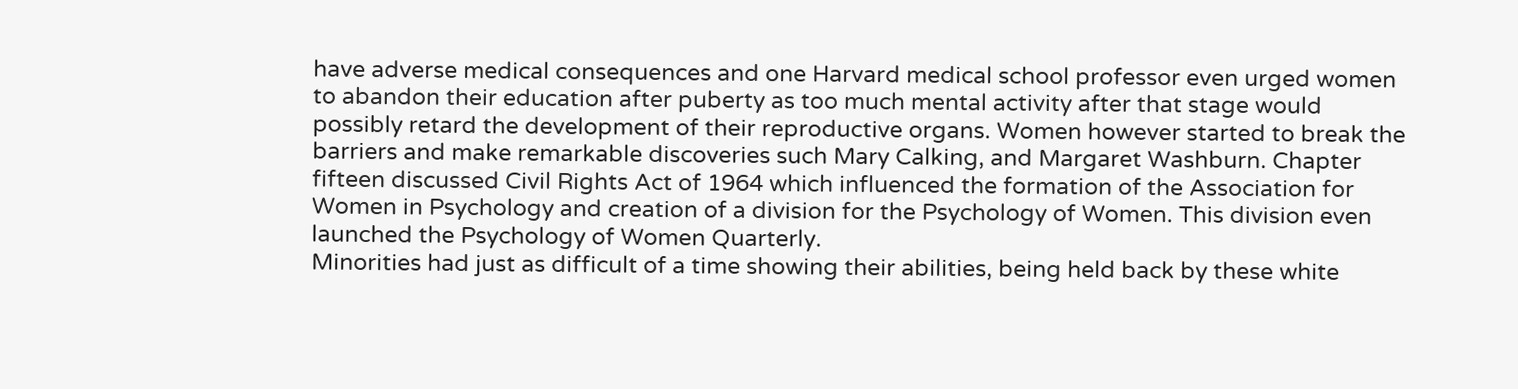have adverse medical consequences and one Harvard medical school professor even urged women to abandon their education after puberty as too much mental activity after that stage would possibly retard the development of their reproductive organs. Women however started to break the barriers and make remarkable discoveries such Mary Calking, and Margaret Washburn. Chapter fifteen discussed Civil Rights Act of 1964 which influenced the formation of the Association for Women in Psychology and creation of a division for the Psychology of Women. This division even launched the Psychology of Women Quarterly.
Minorities had just as difficult of a time showing their abilities, being held back by these white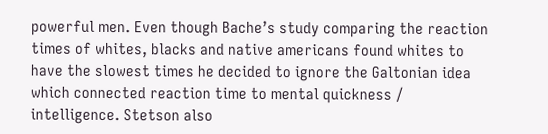powerful men. Even though Bache’s study comparing the reaction times of whites, blacks and native americans found whites to have the slowest times he decided to ignore the Galtonian idea which connected reaction time to mental quickness / intelligence. Stetson also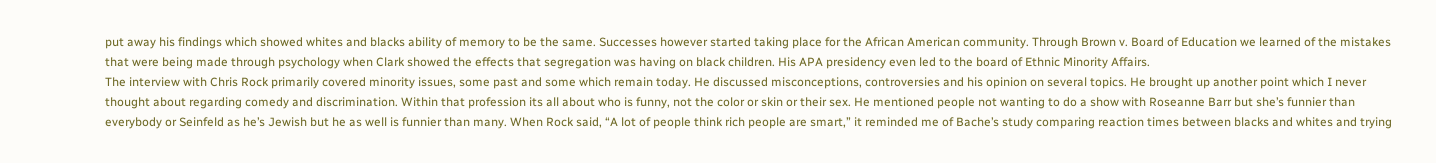put away his findings which showed whites and blacks ability of memory to be the same. Successes however started taking place for the African American community. Through Brown v. Board of Education we learned of the mistakes that were being made through psychology when Clark showed the effects that segregation was having on black children. His APA presidency even led to the board of Ethnic Minority Affairs.
The interview with Chris Rock primarily covered minority issues, some past and some which remain today. He discussed misconceptions, controversies and his opinion on several topics. He brought up another point which I never thought about regarding comedy and discrimination. Within that profession its all about who is funny, not the color or skin or their sex. He mentioned people not wanting to do a show with Roseanne Barr but she’s funnier than everybody or Seinfeld as he’s Jewish but he as well is funnier than many. When Rock said, “A lot of people think rich people are smart,” it reminded me of Bache’s study comparing reaction times between blacks and whites and trying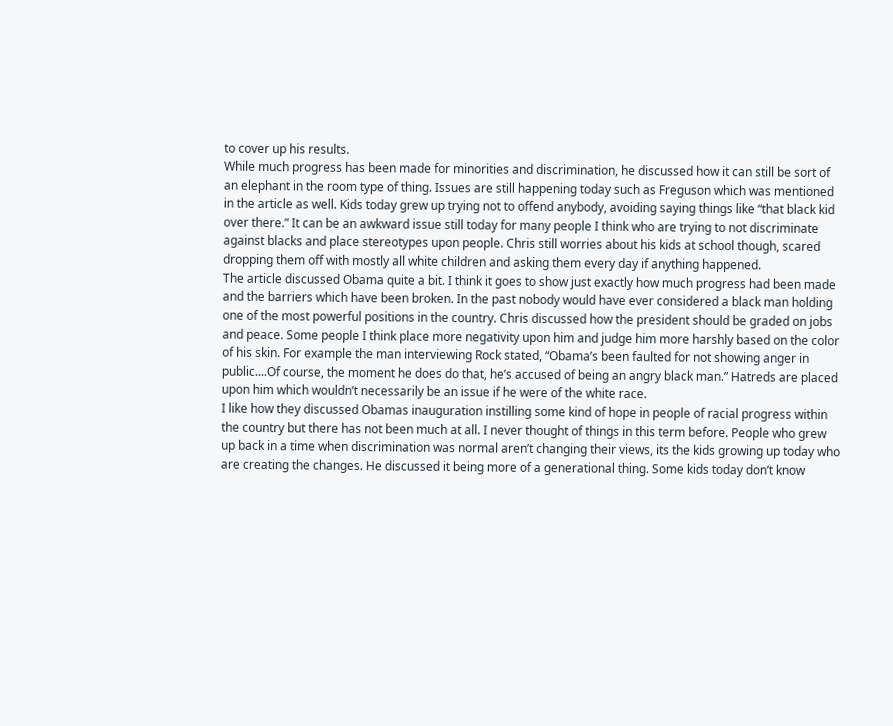to cover up his results.
While much progress has been made for minorities and discrimination, he discussed how it can still be sort of an elephant in the room type of thing. Issues are still happening today such as Freguson which was mentioned in the article as well. Kids today grew up trying not to offend anybody, avoiding saying things like “that black kid over there.” It can be an awkward issue still today for many people I think who are trying to not discriminate against blacks and place stereotypes upon people. Chris still worries about his kids at school though, scared dropping them off with mostly all white children and asking them every day if anything happened.
The article discussed Obama quite a bit. I think it goes to show just exactly how much progress had been made and the barriers which have been broken. In the past nobody would have ever considered a black man holding one of the most powerful positions in the country. Chris discussed how the president should be graded on jobs and peace. Some people I think place more negativity upon him and judge him more harshly based on the color of his skin. For example the man interviewing Rock stated, “Obama’s been faulted for not showing anger in public....Of course, the moment he does do that, he’s accused of being an angry black man.” Hatreds are placed upon him which wouldn’t necessarily be an issue if he were of the white race.
I like how they discussed Obamas inauguration instilling some kind of hope in people of racial progress within the country but there has not been much at all. I never thought of things in this term before. People who grew up back in a time when discrimination was normal aren’t changing their views, its the kids growing up today who are creating the changes. He discussed it being more of a generational thing. Some kids today don’t know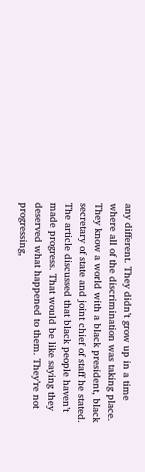any different. They didn’t grow up in a time where all of the discrimination was taking place. They know a world with a black president, black secretary of state and joint chief of staff he stated. The article discussed that black people haven’t made progress. That would be like saying they deserved what happened to them. They’re not progressing,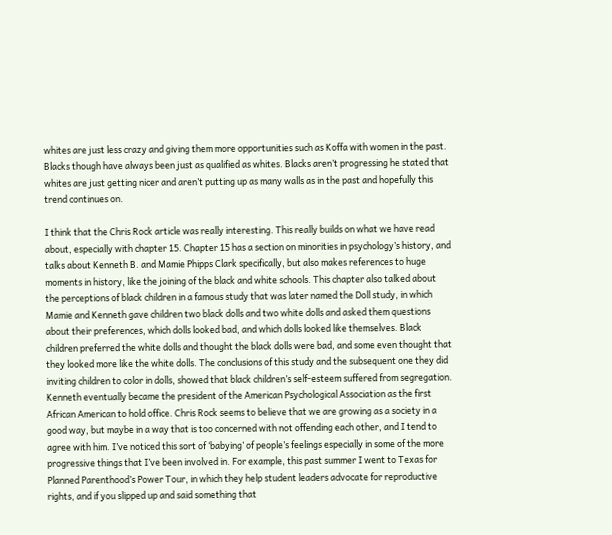whites are just less crazy and giving them more opportunities such as Koffa with women in the past. Blacks though have always been just as qualified as whites. Blacks aren’t progressing he stated that whites are just getting nicer and aren’t putting up as many walls as in the past and hopefully this trend continues on.

I think that the Chris Rock article was really interesting. This really builds on what we have read about, especially with chapter 15. Chapter 15 has a section on minorities in psychology’s history, and talks about Kenneth B. and Mamie Phipps Clark specifically, but also makes references to huge moments in history, like the joining of the black and white schools. This chapter also talked about the perceptions of black children in a famous study that was later named the Doll study, in which Mamie and Kenneth gave children two black dolls and two white dolls and asked them questions about their preferences, which dolls looked bad, and which dolls looked like themselves. Black children preferred the white dolls and thought the black dolls were bad, and some even thought that they looked more like the white dolls. The conclusions of this study and the subsequent one they did inviting children to color in dolls, showed that black children’s self-esteem suffered from segregation. Kenneth eventually became the president of the American Psychological Association as the first African American to hold office. Chris Rock seems to believe that we are growing as a society in a good way, but maybe in a way that is too concerned with not offending each other, and I tend to agree with him. I’ve noticed this sort of ‘babying’ of people’s feelings especially in some of the more progressive things that I’ve been involved in. For example, this past summer I went to Texas for Planned Parenthood’s Power Tour, in which they help student leaders advocate for reproductive rights, and if you slipped up and said something that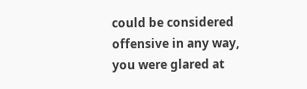could be considered offensive in any way, you were glared at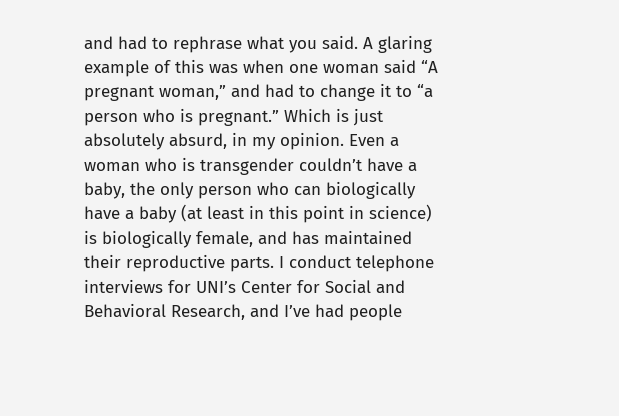and had to rephrase what you said. A glaring example of this was when one woman said “A pregnant woman,” and had to change it to “a person who is pregnant.” Which is just absolutely absurd, in my opinion. Even a woman who is transgender couldn’t have a baby, the only person who can biologically have a baby (at least in this point in science) is biologically female, and has maintained their reproductive parts. I conduct telephone interviews for UNI’s Center for Social and Behavioral Research, and I’ve had people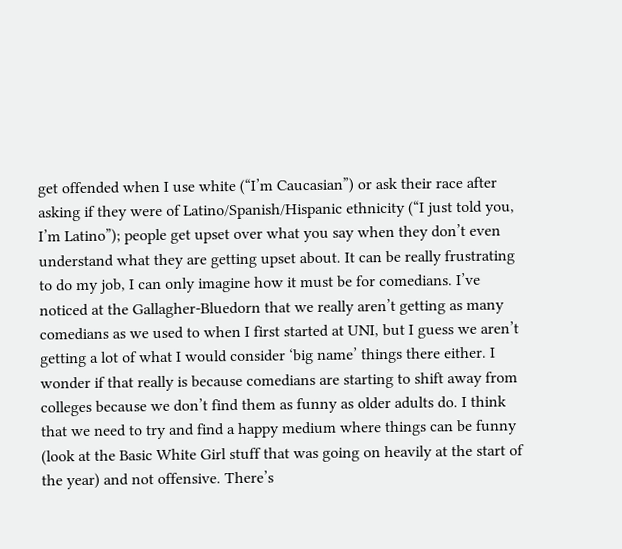get offended when I use white (“I’m Caucasian”) or ask their race after asking if they were of Latino/Spanish/Hispanic ethnicity (“I just told you, I’m Latino”); people get upset over what you say when they don’t even understand what they are getting upset about. It can be really frustrating to do my job, I can only imagine how it must be for comedians. I’ve noticed at the Gallagher-Bluedorn that we really aren’t getting as many comedians as we used to when I first started at UNI, but I guess we aren’t getting a lot of what I would consider ‘big name’ things there either. I wonder if that really is because comedians are starting to shift away from colleges because we don’t find them as funny as older adults do. I think that we need to try and find a happy medium where things can be funny (look at the Basic White Girl stuff that was going on heavily at the start of the year) and not offensive. There’s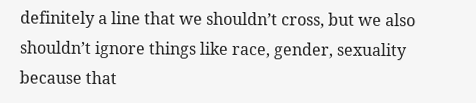definitely a line that we shouldn’t cross, but we also shouldn’t ignore things like race, gender, sexuality because that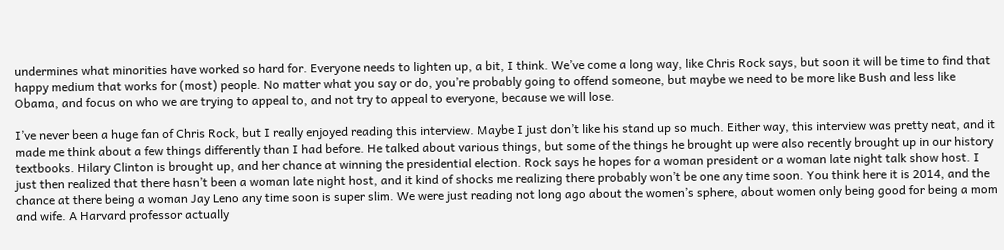undermines what minorities have worked so hard for. Everyone needs to lighten up, a bit, I think. We’ve come a long way, like Chris Rock says, but soon it will be time to find that happy medium that works for (most) people. No matter what you say or do, you’re probably going to offend someone, but maybe we need to be more like Bush and less like Obama, and focus on who we are trying to appeal to, and not try to appeal to everyone, because we will lose.

I’ve never been a huge fan of Chris Rock, but I really enjoyed reading this interview. Maybe I just don’t like his stand up so much. Either way, this interview was pretty neat, and it made me think about a few things differently than I had before. He talked about various things, but some of the things he brought up were also recently brought up in our history textbooks. Hilary Clinton is brought up, and her chance at winning the presidential election. Rock says he hopes for a woman president or a woman late night talk show host. I just then realized that there hasn’t been a woman late night host, and it kind of shocks me realizing there probably won’t be one any time soon. You think here it is 2014, and the chance at there being a woman Jay Leno any time soon is super slim. We were just reading not long ago about the women’s sphere, about women only being good for being a mom and wife. A Harvard professor actually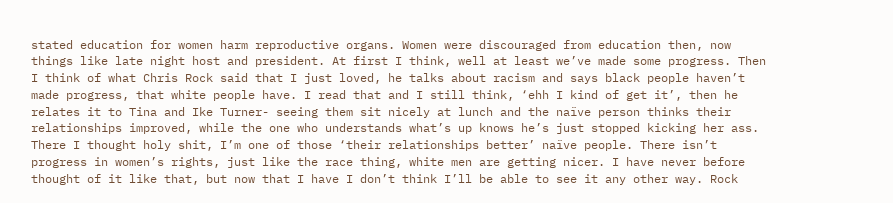stated education for women harm reproductive organs. Women were discouraged from education then, now things like late night host and president. At first I think, well at least we’ve made some progress. Then I think of what Chris Rock said that I just loved, he talks about racism and says black people haven’t made progress, that white people have. I read that and I still think, ‘ehh I kind of get it’, then he relates it to Tina and Ike Turner- seeing them sit nicely at lunch and the naïve person thinks their relationships improved, while the one who understands what’s up knows he’s just stopped kicking her ass. There I thought holy shit, I’m one of those ‘their relationships better’ naïve people. There isn’t progress in women’s rights, just like the race thing, white men are getting nicer. I have never before thought of it like that, but now that I have I don’t think I’ll be able to see it any other way. Rock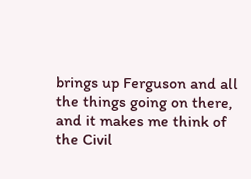brings up Ferguson and all the things going on there, and it makes me think of the Civil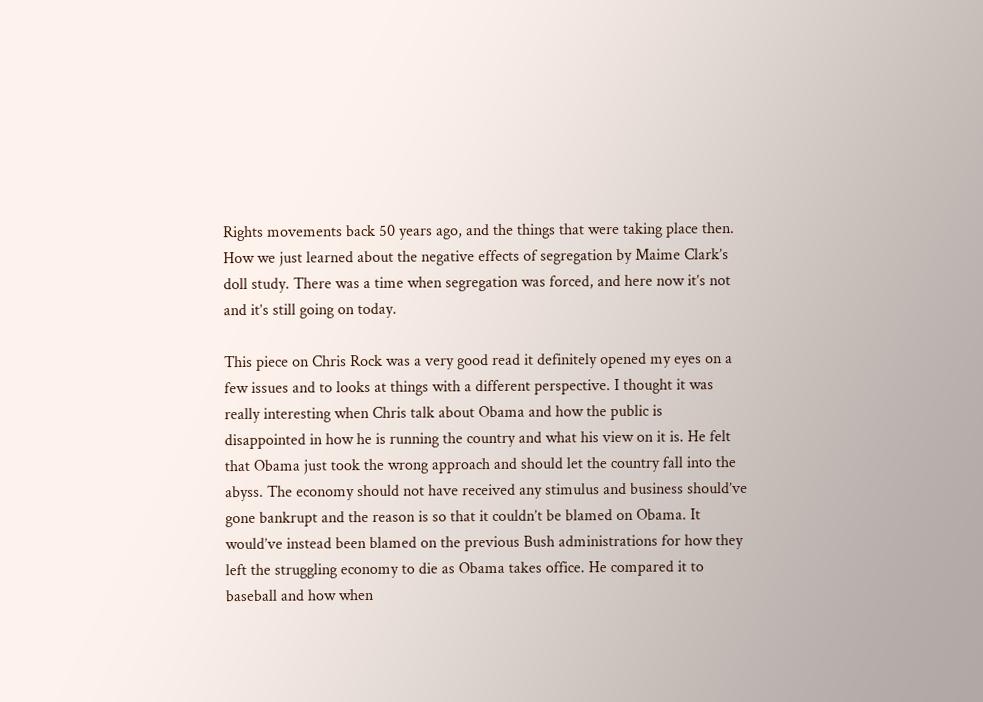Rights movements back 50 years ago, and the things that were taking place then. How we just learned about the negative effects of segregation by Maime Clark’s doll study. There was a time when segregation was forced, and here now it’s not and it’s still going on today.

This piece on Chris Rock was a very good read it definitely opened my eyes on a few issues and to looks at things with a different perspective. I thought it was really interesting when Chris talk about Obama and how the public is disappointed in how he is running the country and what his view on it is. He felt that Obama just took the wrong approach and should let the country fall into the abyss. The economy should not have received any stimulus and business should’ve gone bankrupt and the reason is so that it couldn’t be blamed on Obama. It would’ve instead been blamed on the previous Bush administrations for how they left the struggling economy to die as Obama takes office. He compared it to baseball and how when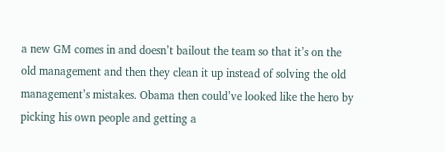a new GM comes in and doesn’t bailout the team so that it’s on the old management and then they clean it up instead of solving the old management’s mistakes. Obama then could’ve looked like the hero by picking his own people and getting a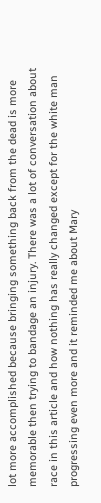lot more accomplished because bringing something back from the dead is more memorable then trying to bandage an injury. There was a lot of conversation about race in this article and how nothing has really changed except for the white man progressing even more and it reminded me about Mary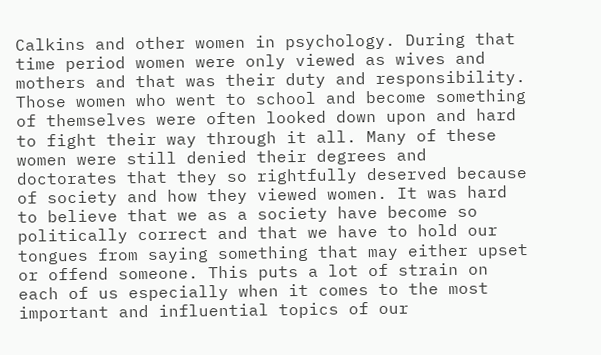Calkins and other women in psychology. During that time period women were only viewed as wives and mothers and that was their duty and responsibility. Those women who went to school and become something of themselves were often looked down upon and hard to fight their way through it all. Many of these women were still denied their degrees and doctorates that they so rightfully deserved because of society and how they viewed women. It was hard to believe that we as a society have become so politically correct and that we have to hold our tongues from saying something that may either upset or offend someone. This puts a lot of strain on each of us especially when it comes to the most important and influential topics of our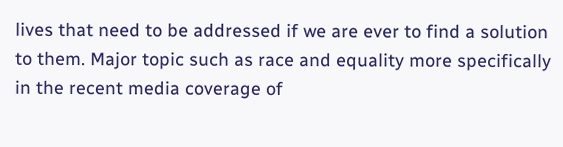lives that need to be addressed if we are ever to find a solution to them. Major topic such as race and equality more specifically in the recent media coverage of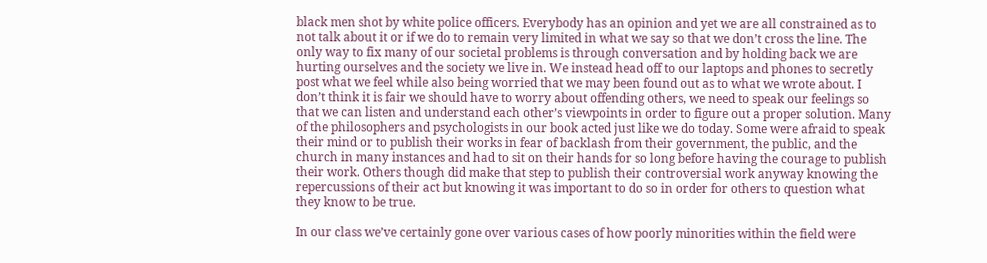black men shot by white police officers. Everybody has an opinion and yet we are all constrained as to not talk about it or if we do to remain very limited in what we say so that we don’t cross the line. The only way to fix many of our societal problems is through conversation and by holding back we are hurting ourselves and the society we live in. We instead head off to our laptops and phones to secretly post what we feel while also being worried that we may been found out as to what we wrote about. I don’t think it is fair we should have to worry about offending others, we need to speak our feelings so that we can listen and understand each other’s viewpoints in order to figure out a proper solution. Many of the philosophers and psychologists in our book acted just like we do today. Some were afraid to speak their mind or to publish their works in fear of backlash from their government, the public, and the church in many instances and had to sit on their hands for so long before having the courage to publish their work. Others though did make that step to publish their controversial work anyway knowing the repercussions of their act but knowing it was important to do so in order for others to question what they know to be true.

In our class we’ve certainly gone over various cases of how poorly minorities within the field were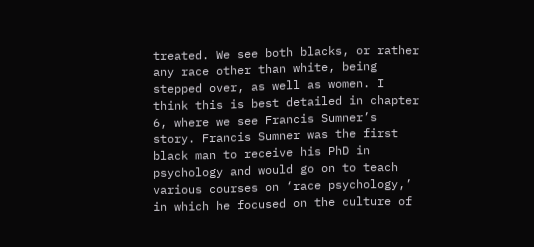treated. We see both blacks, or rather any race other than white, being stepped over, as well as women. I think this is best detailed in chapter 6, where we see Francis Sumner’s story. Francis Sumner was the first black man to receive his PhD in psychology and would go on to teach various courses on ‘race psychology,’ in which he focused on the culture of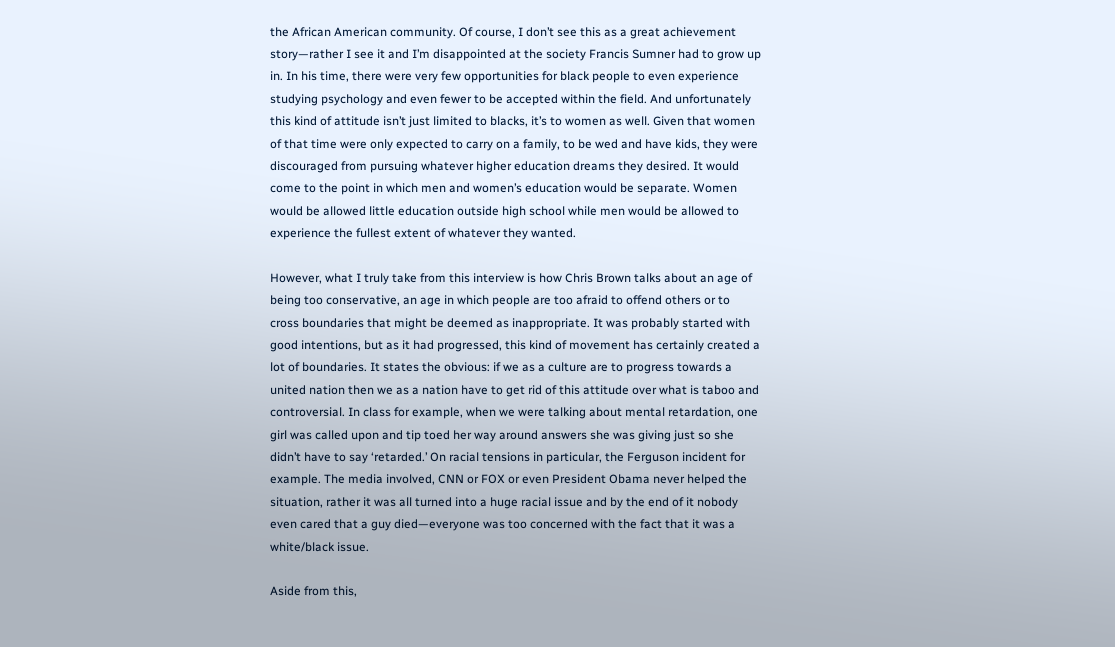the African American community. Of course, I don’t see this as a great achievement story—rather I see it and I’m disappointed at the society Francis Sumner had to grow up in. In his time, there were very few opportunities for black people to even experience studying psychology and even fewer to be accepted within the field. And unfortunately this kind of attitude isn’t just limited to blacks, it’s to women as well. Given that women of that time were only expected to carry on a family, to be wed and have kids, they were discouraged from pursuing whatever higher education dreams they desired. It would come to the point in which men and women’s education would be separate. Women would be allowed little education outside high school while men would be allowed to experience the fullest extent of whatever they wanted.

However, what I truly take from this interview is how Chris Brown talks about an age of being too conservative, an age in which people are too afraid to offend others or to cross boundaries that might be deemed as inappropriate. It was probably started with good intentions, but as it had progressed, this kind of movement has certainly created a lot of boundaries. It states the obvious: if we as a culture are to progress towards a united nation then we as a nation have to get rid of this attitude over what is taboo and controversial. In class for example, when we were talking about mental retardation, one girl was called upon and tip toed her way around answers she was giving just so she didn’t have to say ‘retarded.’ On racial tensions in particular, the Ferguson incident for example. The media involved, CNN or FOX or even President Obama never helped the situation, rather it was all turned into a huge racial issue and by the end of it nobody even cared that a guy died—everyone was too concerned with the fact that it was a white/black issue.

Aside from this,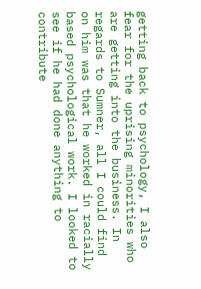getting back to psychology, I also fear for the uprising minorities who are getting into the business. In regards to Sumner, all I could find on him was that he worked in racially based psychological work. I looked to see if he had done anything to contribute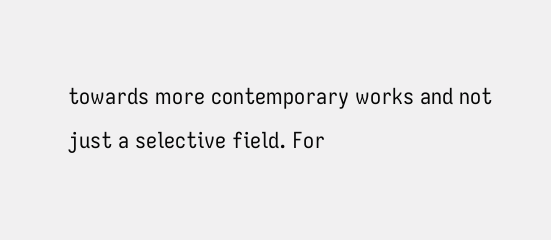towards more contemporary works and not just a selective field. For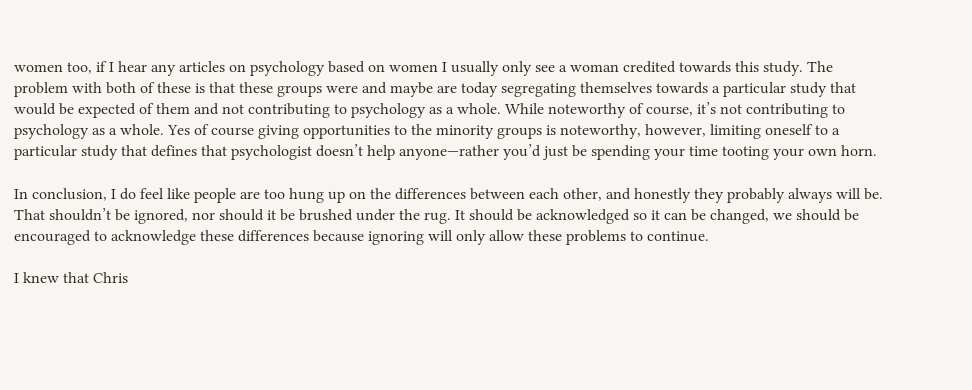women too, if I hear any articles on psychology based on women I usually only see a woman credited towards this study. The problem with both of these is that these groups were and maybe are today segregating themselves towards a particular study that would be expected of them and not contributing to psychology as a whole. While noteworthy of course, it’s not contributing to psychology as a whole. Yes of course giving opportunities to the minority groups is noteworthy, however, limiting oneself to a particular study that defines that psychologist doesn’t help anyone—rather you’d just be spending your time tooting your own horn.

In conclusion, I do feel like people are too hung up on the differences between each other, and honestly they probably always will be. That shouldn’t be ignored, nor should it be brushed under the rug. It should be acknowledged so it can be changed, we should be encouraged to acknowledge these differences because ignoring will only allow these problems to continue.

I knew that Chris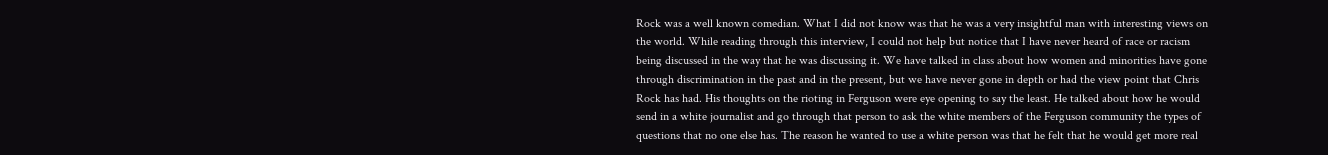Rock was a well known comedian. What I did not know was that he was a very insightful man with interesting views on the world. While reading through this interview, I could not help but notice that I have never heard of race or racism being discussed in the way that he was discussing it. We have talked in class about how women and minorities have gone through discrimination in the past and in the present, but we have never gone in depth or had the view point that Chris Rock has had. His thoughts on the rioting in Ferguson were eye opening to say the least. He talked about how he would send in a white journalist and go through that person to ask the white members of the Ferguson community the types of questions that no one else has. The reason he wanted to use a white person was that he felt that he would get more real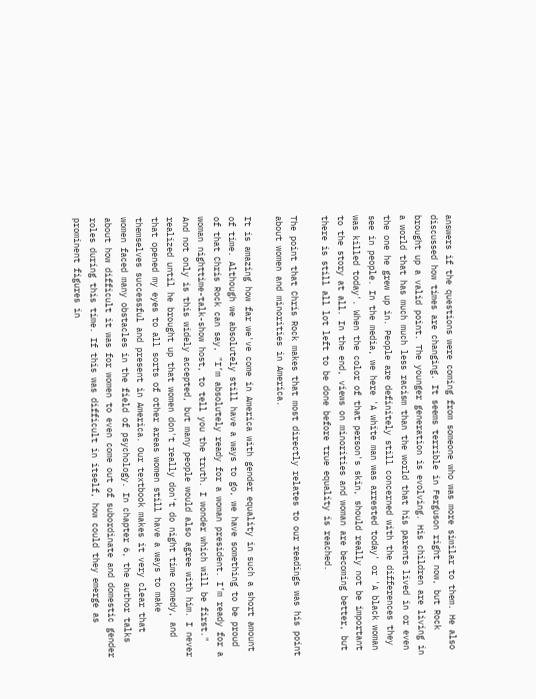answers if the questions were coming from someone who was more similar to them. He also discussed how times are changing. It seems terrible in Ferguson right now, but Rock brought up a valid point. The younger generation is evolving. His children are living in a world that has much much less racism than the world that his parents lived in or even the one he grew up in. People are definitely still concerned with the differences they see in people. In the media, we here 'A white man was arrested today' or 'A black woman was killed today'. When the color of that person's skin, should really not be important to the story at all. In the end, views on minorities and woman are becoming better, but there is still all lot left to be done before true equality is reached.

The point that Chris Rock makes that most directly relates to our readings was his point about women and minorities in America.

It is amazing how far we've come in America with gender equality in such a short amount of time. Although we absolutely still have a ways to go, we have something to be proud of that Chris Rock can say, "I’m absolutely ready for a woman president. I’m ready for a woman nighttime-talk-show host, to tell you the truth. I wonder which will be first." And not only is this widely accepted, but many people would also agree with him. I never realized until he brought up that women don't really don't do night time comedy, and that opened my eyes to all sorts of other areas women still have a ways to make themselves successful and present in America. Our textbook makes it very clear that women faced many obstacles in the field of psychology. In chapter 6, the author talks about how difficult it was for women to even come out of subordinate and domestic gender roles during this time. If this was difficult in itself, how could they emerge as prominent figures in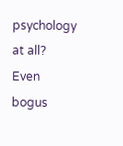psychology at all? Even bogus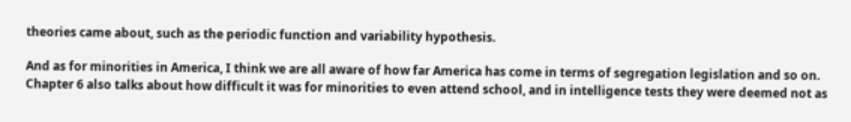theories came about, such as the periodic function and variability hypothesis.

And as for minorities in America, I think we are all aware of how far America has come in terms of segregation legislation and so on. Chapter 6 also talks about how difficult it was for minorities to even attend school, and in intelligence tests they were deemed not as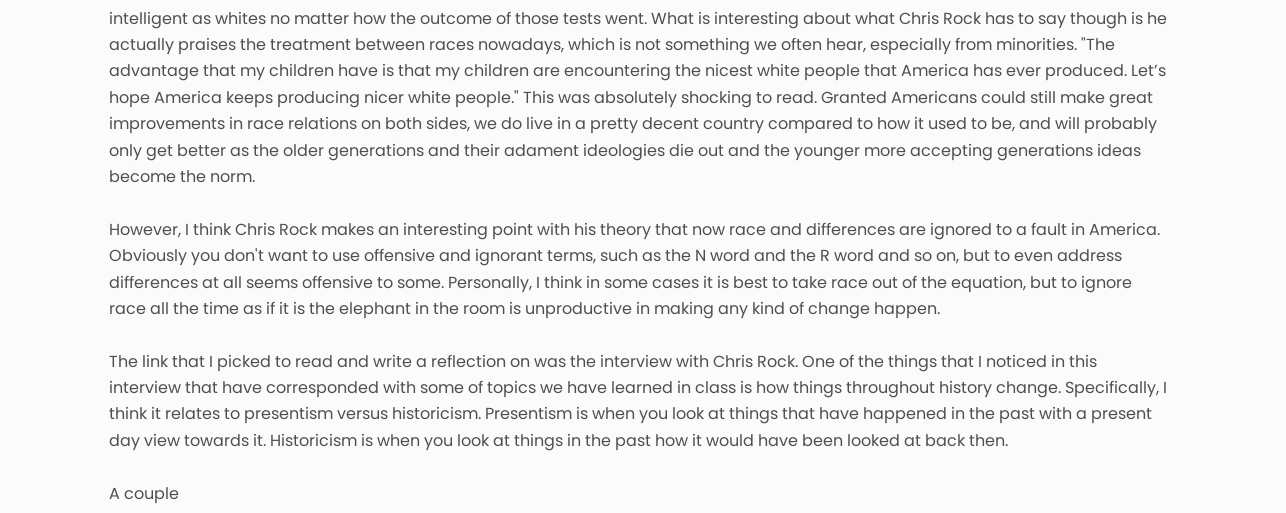intelligent as whites no matter how the outcome of those tests went. What is interesting about what Chris Rock has to say though is he actually praises the treatment between races nowadays, which is not something we often hear, especially from minorities. "The advantage that my children have is that my children are encountering the nicest white people that America has ever produced. Let’s hope America keeps producing nicer white people." This was absolutely shocking to read. Granted Americans could still make great improvements in race relations on both sides, we do live in a pretty decent country compared to how it used to be, and will probably only get better as the older generations and their adament ideologies die out and the younger more accepting generations ideas become the norm.

However, I think Chris Rock makes an interesting point with his theory that now race and differences are ignored to a fault in America. Obviously you don't want to use offensive and ignorant terms, such as the N word and the R word and so on, but to even address differences at all seems offensive to some. Personally, I think in some cases it is best to take race out of the equation, but to ignore race all the time as if it is the elephant in the room is unproductive in making any kind of change happen.

The link that I picked to read and write a reflection on was the interview with Chris Rock. One of the things that I noticed in this interview that have corresponded with some of topics we have learned in class is how things throughout history change. Specifically, I think it relates to presentism versus historicism. Presentism is when you look at things that have happened in the past with a present day view towards it. Historicism is when you look at things in the past how it would have been looked at back then.

A couple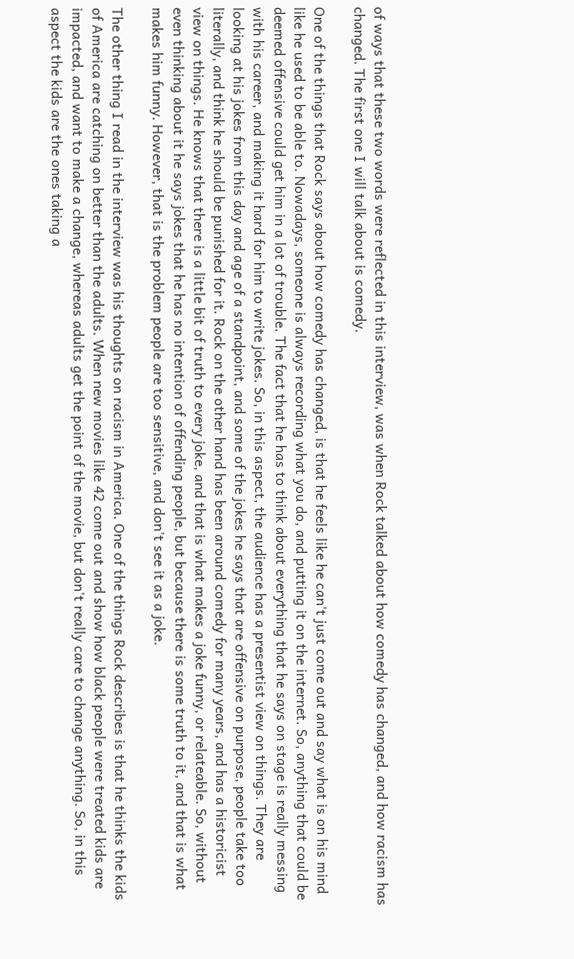of ways that these two words were reflected in this interview, was when Rock talked about how comedy has changed, and how racism has changed. The first one I will talk about is comedy.

One of the things that Rock says about how comedy has changed, is that he feels like he can't just come out and say what is on his mind like he used to be able to. Nowadays, someone is always recording what you do, and putting it on the internet. So, anything that could be deemed offensive could get him in a lot of trouble. The fact that he has to think about everything that he says on stage is really messing with his career, and making it hard for him to write jokes. So, in this aspect, the audience has a presentist view on things. They are looking at his jokes from this day and age of a standpoint, and some of the jokes he says that are offensive on purpose, people take too literally, and think he should be punished for it. Rock on the other hand has been around comedy for many years, and has a historicist view on things. He knows that there is a little bit of truth to every joke, and that is what makes a joke funny, or relateable. So, without even thinking about it he says jokes that he has no intention of offending people, but because there is some truth to it, and that is what makes him funny. However, that is the problem people are too sensitive, and don't see it as a joke.

The other thing I read in the interview was his thoughts on racism in America. One of the things Rock describes is that he thinks the kids of America are catching on better than the adults. When new movies like 42 come out and show how black people were treated kids are impacted, and want to make a change, whereas adults get the point of the movie, but don't really care to change anything. So, in this aspect the kids are the ones taking a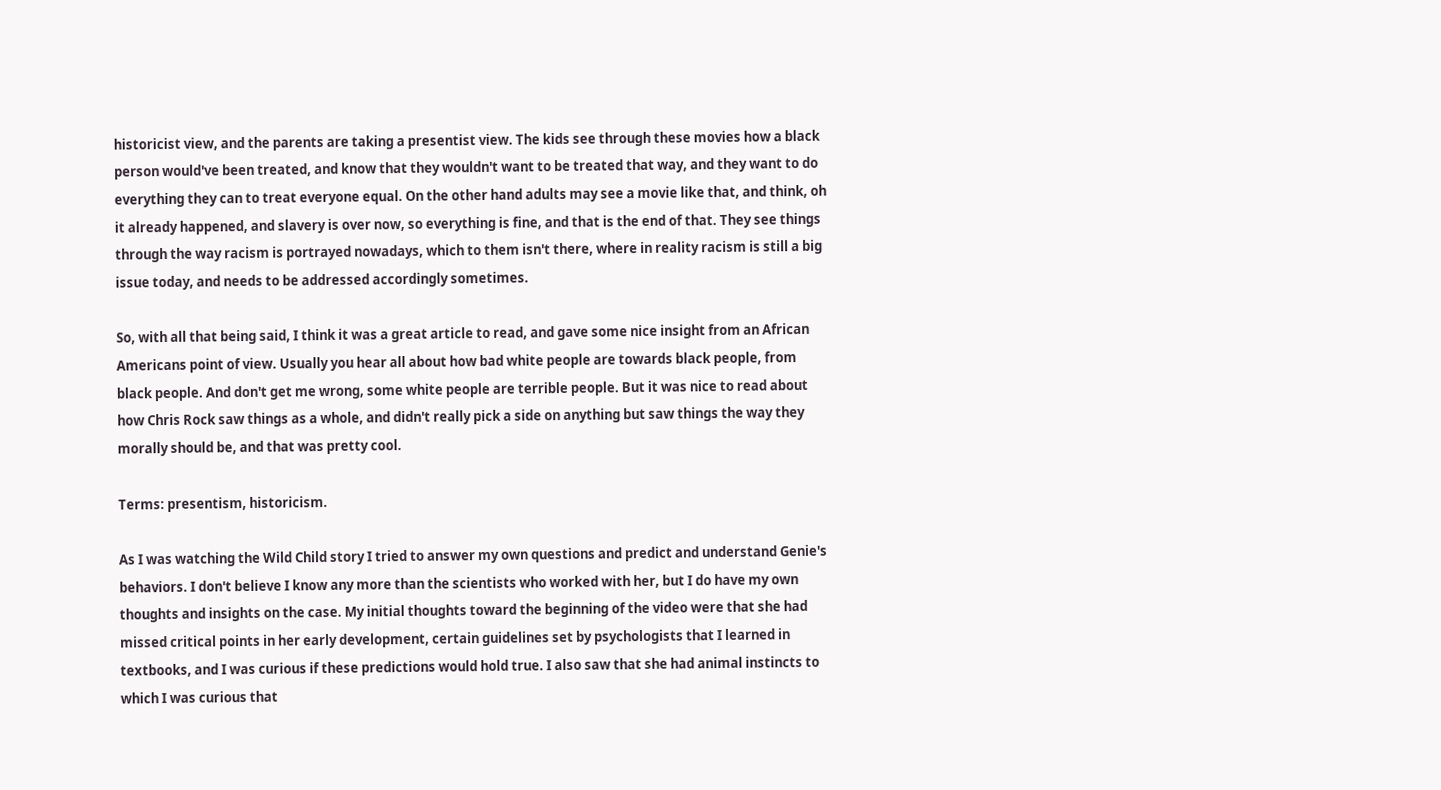historicist view, and the parents are taking a presentist view. The kids see through these movies how a black person would've been treated, and know that they wouldn't want to be treated that way, and they want to do everything they can to treat everyone equal. On the other hand adults may see a movie like that, and think, oh it already happened, and slavery is over now, so everything is fine, and that is the end of that. They see things through the way racism is portrayed nowadays, which to them isn't there, where in reality racism is still a big issue today, and needs to be addressed accordingly sometimes.

So, with all that being said, I think it was a great article to read, and gave some nice insight from an African Americans point of view. Usually you hear all about how bad white people are towards black people, from black people. And don't get me wrong, some white people are terrible people. But it was nice to read about how Chris Rock saw things as a whole, and didn't really pick a side on anything but saw things the way they morally should be, and that was pretty cool.

Terms: presentism, historicism.

As I was watching the Wild Child story I tried to answer my own questions and predict and understand Genie's behaviors. I don't believe I know any more than the scientists who worked with her, but I do have my own thoughts and insights on the case. My initial thoughts toward the beginning of the video were that she had missed critical points in her early development, certain guidelines set by psychologists that I learned in textbooks, and I was curious if these predictions would hold true. I also saw that she had animal instincts to which I was curious that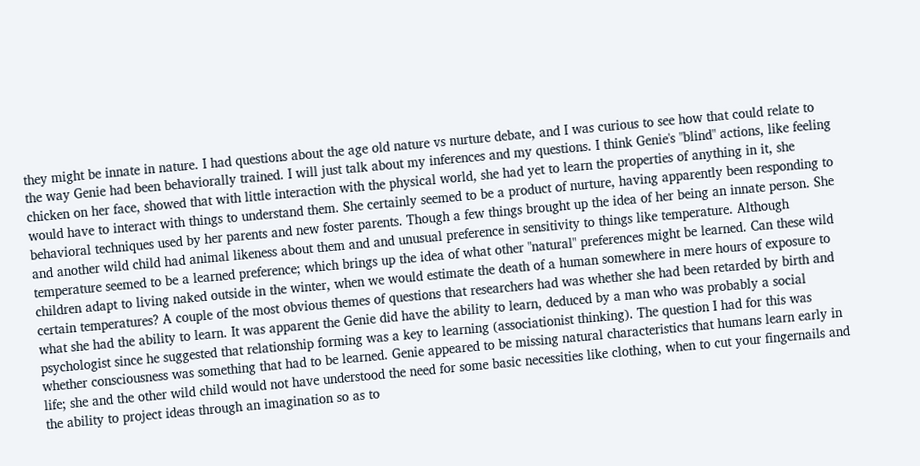they might be innate in nature. I had questions about the age old nature vs nurture debate, and I was curious to see how that could relate to the way Genie had been behaviorally trained. I will just talk about my inferences and my questions. I think Genie's "blind" actions, like feeling chicken on her face, showed that with little interaction with the physical world, she had yet to learn the properties of anything in it, she would have to interact with things to understand them. She certainly seemed to be a product of nurture, having apparently been responding to behavioral techniques used by her parents and new foster parents. Though a few things brought up the idea of her being an innate person. She and another wild child had animal likeness about them and and unusual preference in sensitivity to things like temperature. Although temperature seemed to be a learned preference; which brings up the idea of what other "natural" preferences might be learned. Can these wild children adapt to living naked outside in the winter, when we would estimate the death of a human somewhere in mere hours of exposure to certain temperatures? A couple of the most obvious themes of questions that researchers had was whether she had been retarded by birth and what she had the ability to learn. It was apparent the Genie did have the ability to learn, deduced by a man who was probably a social psychologist since he suggested that relationship forming was a key to learning (associationist thinking). The question I had for this was whether consciousness was something that had to be learned. Genie appeared to be missing natural characteristics that humans learn early in life; she and the other wild child would not have understood the need for some basic necessities like clothing, when to cut your fingernails and the ability to project ideas through an imagination so as to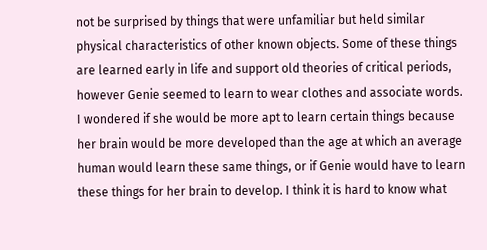not be surprised by things that were unfamiliar but held similar physical characteristics of other known objects. Some of these things are learned early in life and support old theories of critical periods, however Genie seemed to learn to wear clothes and associate words. I wondered if she would be more apt to learn certain things because her brain would be more developed than the age at which an average human would learn these same things, or if Genie would have to learn these things for her brain to develop. I think it is hard to know what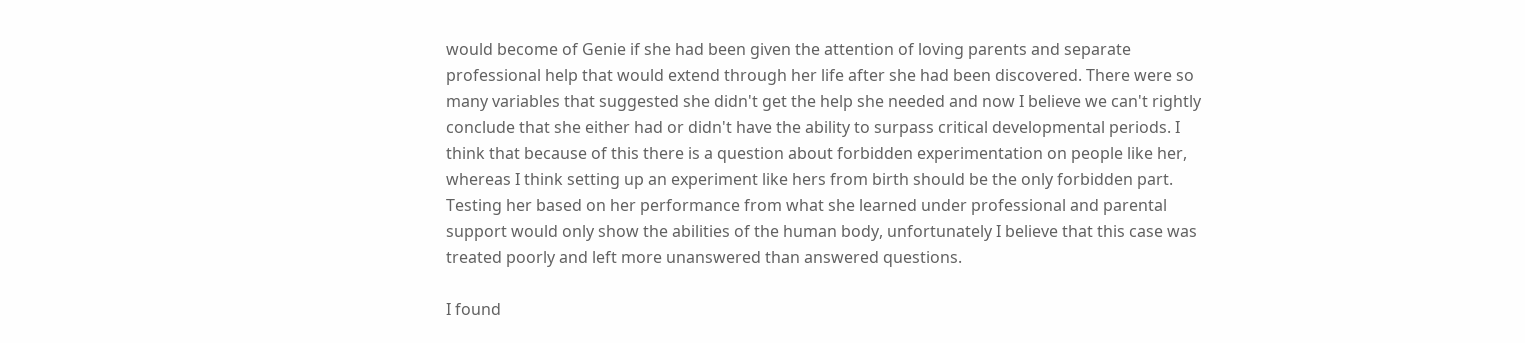would become of Genie if she had been given the attention of loving parents and separate professional help that would extend through her life after she had been discovered. There were so many variables that suggested she didn't get the help she needed and now I believe we can't rightly conclude that she either had or didn't have the ability to surpass critical developmental periods. I think that because of this there is a question about forbidden experimentation on people like her, whereas I think setting up an experiment like hers from birth should be the only forbidden part. Testing her based on her performance from what she learned under professional and parental support would only show the abilities of the human body, unfortunately I believe that this case was treated poorly and left more unanswered than answered questions.

I found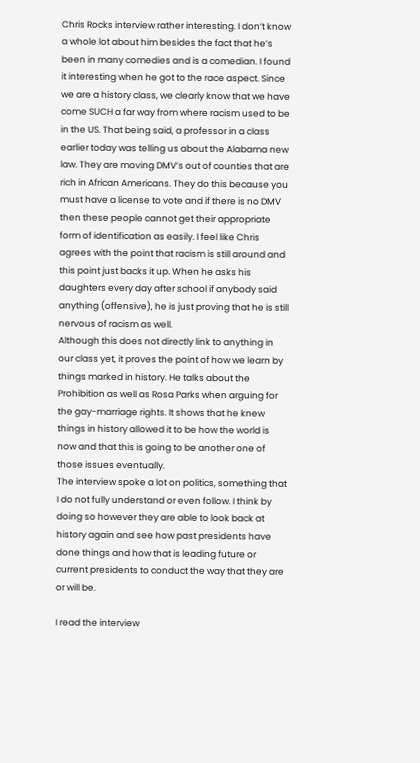Chris Rocks interview rather interesting. I don’t know a whole lot about him besides the fact that he’s been in many comedies and is a comedian. I found it interesting when he got to the race aspect. Since we are a history class, we clearly know that we have come SUCH a far way from where racism used to be in the US. That being said, a professor in a class earlier today was telling us about the Alabama new law. They are moving DMV’s out of counties that are rich in African Americans. They do this because you must have a license to vote and if there is no DMV then these people cannot get their appropriate form of identification as easily. I feel like Chris agrees with the point that racism is still around and this point just backs it up. When he asks his daughters every day after school if anybody said anything (offensive), he is just proving that he is still nervous of racism as well.
Although this does not directly link to anything in our class yet, it proves the point of how we learn by things marked in history. He talks about the Prohibition as well as Rosa Parks when arguing for the gay-marriage rights. It shows that he knew things in history allowed it to be how the world is now and that this is going to be another one of those issues eventually.
The interview spoke a lot on politics, something that I do not fully understand or even follow. I think by doing so however they are able to look back at history again and see how past presidents have done things and how that is leading future or current presidents to conduct the way that they are or will be.

I read the interview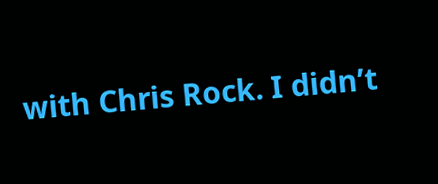with Chris Rock. I didn’t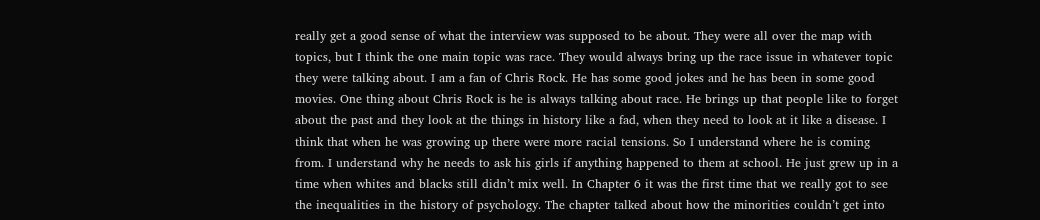really get a good sense of what the interview was supposed to be about. They were all over the map with topics, but I think the one main topic was race. They would always bring up the race issue in whatever topic they were talking about. I am a fan of Chris Rock. He has some good jokes and he has been in some good movies. One thing about Chris Rock is he is always talking about race. He brings up that people like to forget about the past and they look at the things in history like a fad, when they need to look at it like a disease. I think that when he was growing up there were more racial tensions. So I understand where he is coming from. I understand why he needs to ask his girls if anything happened to them at school. He just grew up in a time when whites and blacks still didn’t mix well. In Chapter 6 it was the first time that we really got to see the inequalities in the history of psychology. The chapter talked about how the minorities couldn’t get into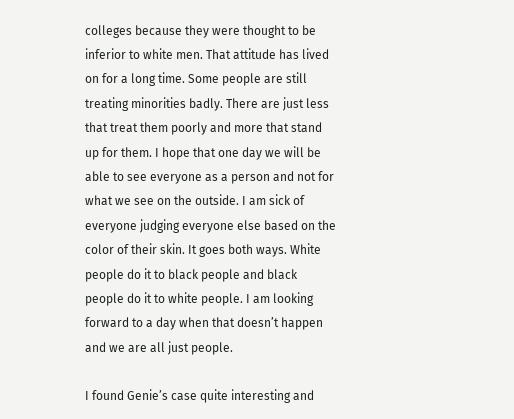colleges because they were thought to be inferior to white men. That attitude has lived on for a long time. Some people are still treating minorities badly. There are just less that treat them poorly and more that stand up for them. I hope that one day we will be able to see everyone as a person and not for what we see on the outside. I am sick of everyone judging everyone else based on the color of their skin. It goes both ways. White people do it to black people and black people do it to white people. I am looking forward to a day when that doesn’t happen and we are all just people.

I found Genie’s case quite interesting and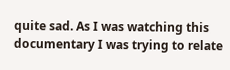quite sad. As I was watching this documentary I was trying to relate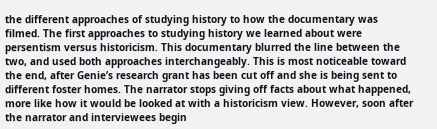the different approaches of studying history to how the documentary was filmed. The first approaches to studying history we learned about were persentism versus historicism. This documentary blurred the line between the two, and used both approaches interchangeably. This is most noticeable toward the end, after Genie’s research grant has been cut off and she is being sent to different foster homes. The narrator stops giving off facts about what happened, more like how it would be looked at with a historicism view. However, soon after the narrator and interviewees begin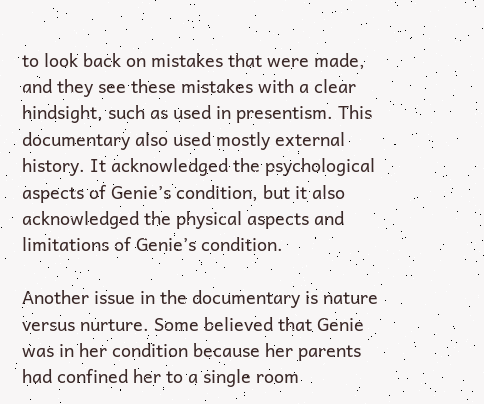to look back on mistakes that were made, and they see these mistakes with a clear hindsight, such as used in presentism. This documentary also used mostly external history. It acknowledged the psychological aspects of Genie’s condition, but it also acknowledged the physical aspects and limitations of Genie’s condition.

Another issue in the documentary is nature versus nurture. Some believed that Genie was in her condition because her parents had confined her to a single room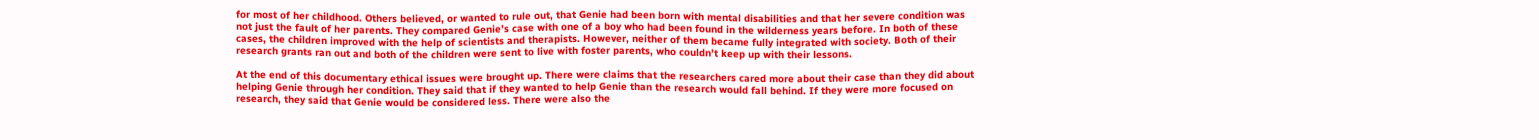for most of her childhood. Others believed, or wanted to rule out, that Genie had been born with mental disabilities and that her severe condition was not just the fault of her parents. They compared Genie’s case with one of a boy who had been found in the wilderness years before. In both of these cases, the children improved with the help of scientists and therapists. However, neither of them became fully integrated with society. Both of their research grants ran out and both of the children were sent to live with foster parents, who couldn’t keep up with their lessons.

At the end of this documentary ethical issues were brought up. There were claims that the researchers cared more about their case than they did about helping Genie through her condition. They said that if they wanted to help Genie than the research would fall behind. If they were more focused on research, they said that Genie would be considered less. There were also the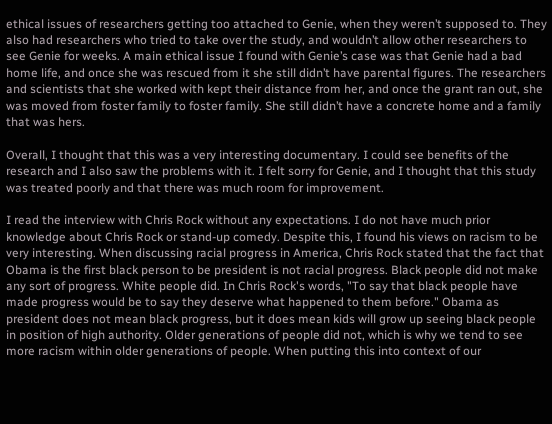ethical issues of researchers getting too attached to Genie, when they weren’t supposed to. They also had researchers who tried to take over the study, and wouldn’t allow other researchers to see Genie for weeks. A main ethical issue I found with Genie’s case was that Genie had a bad home life, and once she was rescued from it she still didn’t have parental figures. The researchers and scientists that she worked with kept their distance from her, and once the grant ran out, she was moved from foster family to foster family. She still didn’t have a concrete home and a family that was hers.

Overall, I thought that this was a very interesting documentary. I could see benefits of the research and I also saw the problems with it. I felt sorry for Genie, and I thought that this study was treated poorly and that there was much room for improvement.

I read the interview with Chris Rock without any expectations. I do not have much prior knowledge about Chris Rock or stand-up comedy. Despite this, I found his views on racism to be very interesting. When discussing racial progress in America, Chris Rock stated that the fact that Obama is the first black person to be president is not racial progress. Black people did not make any sort of progress. White people did. In Chris Rock's words, "To say that black people have made progress would be to say they deserve what happened to them before." Obama as president does not mean black progress, but it does mean kids will grow up seeing black people in position of high authority. Older generations of people did not, which is why we tend to see more racism within older generations of people. When putting this into context of our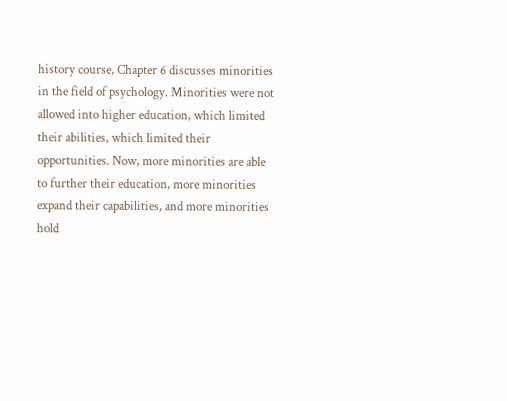history course, Chapter 6 discusses minorities in the field of psychology. Minorities were not allowed into higher education, which limited their abilities, which limited their opportunities. Now, more minorities are able to further their education, more minorities expand their capabilities, and more minorities hold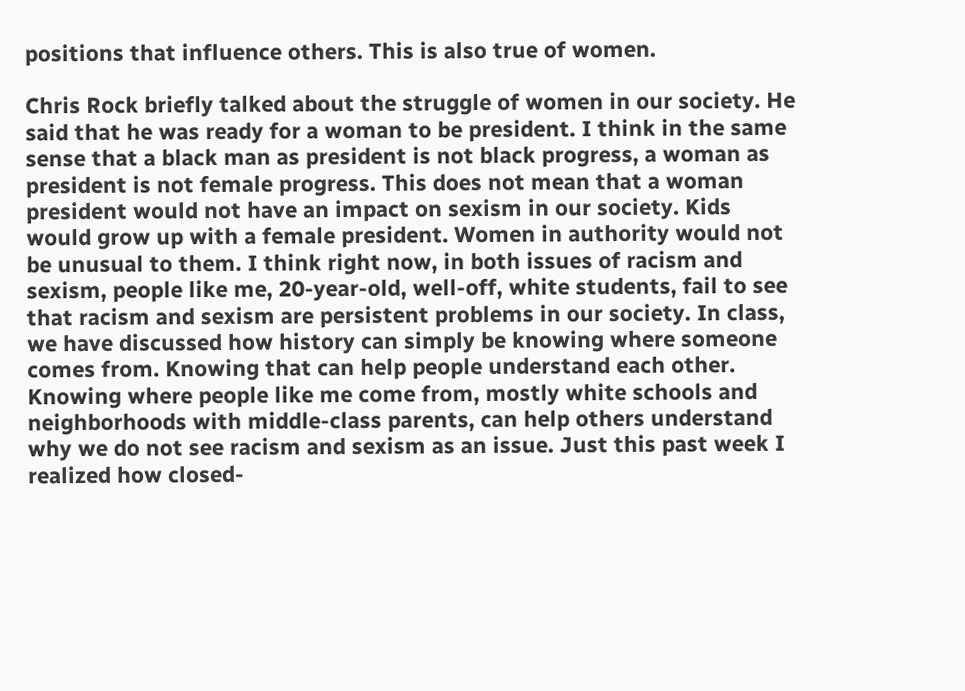positions that influence others. This is also true of women.

Chris Rock briefly talked about the struggle of women in our society. He said that he was ready for a woman to be president. I think in the same sense that a black man as president is not black progress, a woman as president is not female progress. This does not mean that a woman president would not have an impact on sexism in our society. Kids would grow up with a female president. Women in authority would not be unusual to them. I think right now, in both issues of racism and sexism, people like me, 20-year-old, well-off, white students, fail to see that racism and sexism are persistent problems in our society. In class, we have discussed how history can simply be knowing where someone comes from. Knowing that can help people understand each other. Knowing where people like me come from, mostly white schools and neighborhoods with middle-class parents, can help others understand why we do not see racism and sexism as an issue. Just this past week I realized how closed-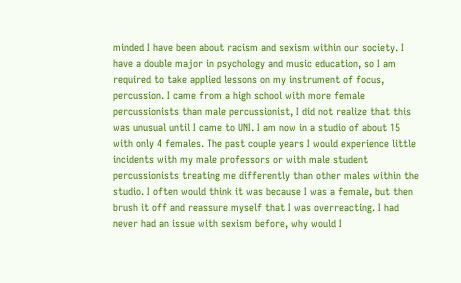minded I have been about racism and sexism within our society. I have a double major in psychology and music education, so I am required to take applied lessons on my instrument of focus, percussion. I came from a high school with more female percussionists than male percussionist, I did not realize that this was unusual until I came to UNI. I am now in a studio of about 15 with only 4 females. The past couple years I would experience little incidents with my male professors or with male student percussionists treating me differently than other males within the studio. I often would think it was because I was a female, but then brush it off and reassure myself that I was overreacting. I had never had an issue with sexism before, why would I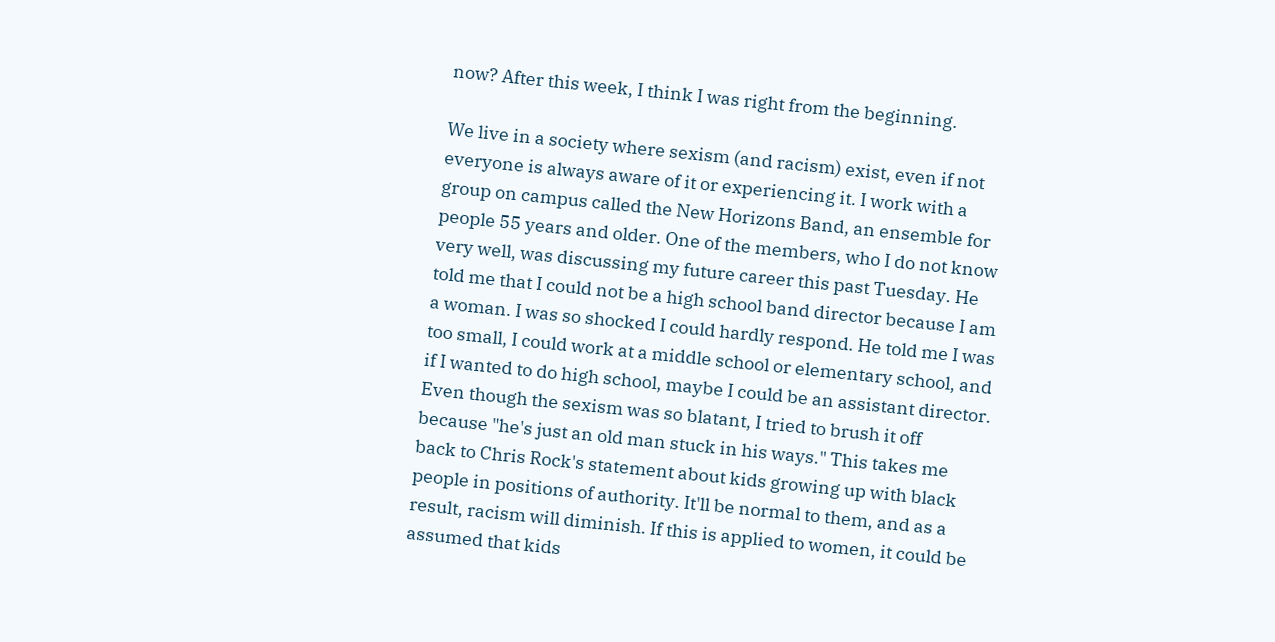now? After this week, I think I was right from the beginning.

We live in a society where sexism (and racism) exist, even if not everyone is always aware of it or experiencing it. I work with a group on campus called the New Horizons Band, an ensemble for people 55 years and older. One of the members, who I do not know very well, was discussing my future career this past Tuesday. He told me that I could not be a high school band director because I am a woman. I was so shocked I could hardly respond. He told me I was too small, I could work at a middle school or elementary school, and if I wanted to do high school, maybe I could be an assistant director. Even though the sexism was so blatant, I tried to brush it off because "he's just an old man stuck in his ways." This takes me back to Chris Rock's statement about kids growing up with black people in positions of authority. It'll be normal to them, and as a result, racism will diminish. If this is applied to women, it could be assumed that kids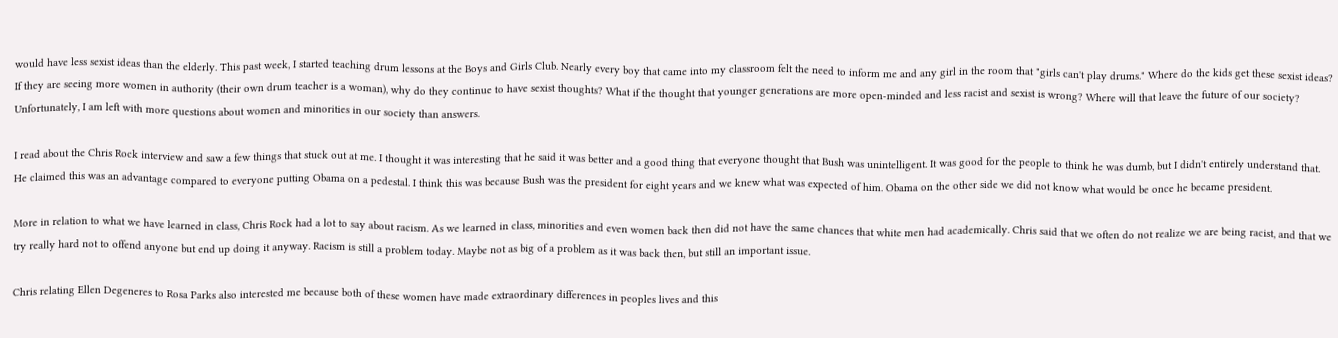would have less sexist ideas than the elderly. This past week, I started teaching drum lessons at the Boys and Girls Club. Nearly every boy that came into my classroom felt the need to inform me and any girl in the room that "girls can't play drums." Where do the kids get these sexist ideas? If they are seeing more women in authority (their own drum teacher is a woman), why do they continue to have sexist thoughts? What if the thought that younger generations are more open-minded and less racist and sexist is wrong? Where will that leave the future of our society? Unfortunately, I am left with more questions about women and minorities in our society than answers.

I read about the Chris Rock interview and saw a few things that stuck out at me. I thought it was interesting that he said it was better and a good thing that everyone thought that Bush was unintelligent. It was good for the people to think he was dumb, but I didn't entirely understand that. He claimed this was an advantage compared to everyone putting Obama on a pedestal. I think this was because Bush was the president for eight years and we knew what was expected of him. Obama on the other side we did not know what would be once he became president.

More in relation to what we have learned in class, Chris Rock had a lot to say about racism. As we learned in class, minorities and even women back then did not have the same chances that white men had academically. Chris said that we often do not realize we are being racist, and that we try really hard not to offend anyone but end up doing it anyway. Racism is still a problem today. Maybe not as big of a problem as it was back then, but still an important issue.

Chris relating Ellen Degeneres to Rosa Parks also interested me because both of these women have made extraordinary differences in peoples lives and this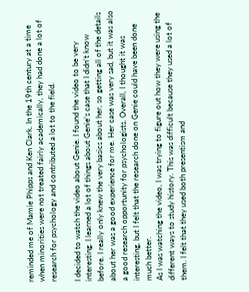reminded me of Mamie Phipps and Ken Clark. In the 19th century at a time when minorities were not treated fairly academically, they had done a lot of research for psychology and contributed a lot to the field.

I decided to watch the video about Genie. I found the video to be very interesting. I learned a lot of things about Genie’s case that I didn’t know before. I really only knew the very basics about her, so getting all of the details about her was a good experience for me. Her case was very sad, but it was also a good research opportunity for psychologists. Overall, I thought it was interesting, but I felt that the research done on Genie could have been done much better.
As I was watching the video, I was trying to figure out how they were using the different ways to study history. This was difficult because they used a lot of them. I felt that they used both presentism and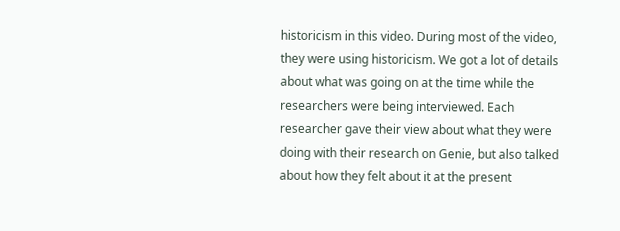historicism in this video. During most of the video, they were using historicism. We got a lot of details about what was going on at the time while the researchers were being interviewed. Each researcher gave their view about what they were doing with their research on Genie, but also talked about how they felt about it at the present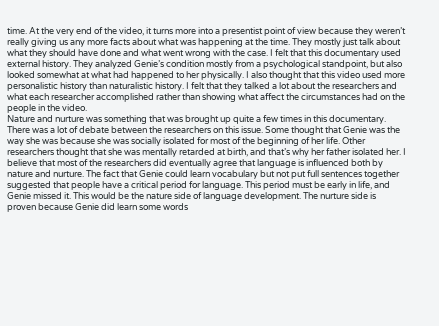time. At the very end of the video, it turns more into a presentist point of view because they weren’t really giving us any more facts about what was happening at the time. They mostly just talk about what they should have done and what went wrong with the case. I felt that this documentary used external history. They analyzed Genie’s condition mostly from a psychological standpoint, but also looked somewhat at what had happened to her physically. I also thought that this video used more personalistic history than naturalistic history. I felt that they talked a lot about the researchers and what each researcher accomplished rather than showing what affect the circumstances had on the people in the video.
Nature and nurture was something that was brought up quite a few times in this documentary. There was a lot of debate between the researchers on this issue. Some thought that Genie was the way she was because she was socially isolated for most of the beginning of her life. Other researchers thought that she was mentally retarded at birth, and that’s why her father isolated her. I believe that most of the researchers did eventually agree that language is influenced both by nature and nurture. The fact that Genie could learn vocabulary but not put full sentences together suggested that people have a critical period for language. This period must be early in life, and Genie missed it. This would be the nature side of language development. The nurture side is proven because Genie did learn some words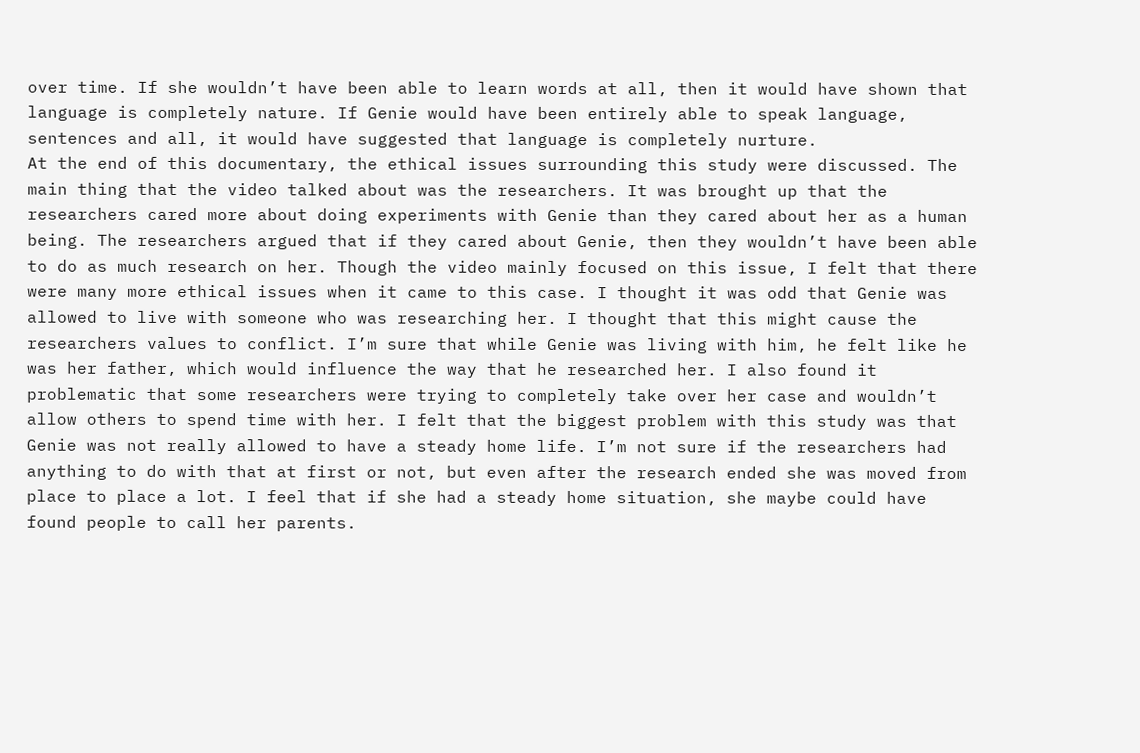over time. If she wouldn’t have been able to learn words at all, then it would have shown that language is completely nature. If Genie would have been entirely able to speak language, sentences and all, it would have suggested that language is completely nurture.
At the end of this documentary, the ethical issues surrounding this study were discussed. The main thing that the video talked about was the researchers. It was brought up that the researchers cared more about doing experiments with Genie than they cared about her as a human being. The researchers argued that if they cared about Genie, then they wouldn’t have been able to do as much research on her. Though the video mainly focused on this issue, I felt that there were many more ethical issues when it came to this case. I thought it was odd that Genie was allowed to live with someone who was researching her. I thought that this might cause the researchers values to conflict. I’m sure that while Genie was living with him, he felt like he was her father, which would influence the way that he researched her. I also found it problematic that some researchers were trying to completely take over her case and wouldn’t allow others to spend time with her. I felt that the biggest problem with this study was that Genie was not really allowed to have a steady home life. I’m not sure if the researchers had anything to do with that at first or not, but even after the research ended she was moved from place to place a lot. I feel that if she had a steady home situation, she maybe could have found people to call her parents.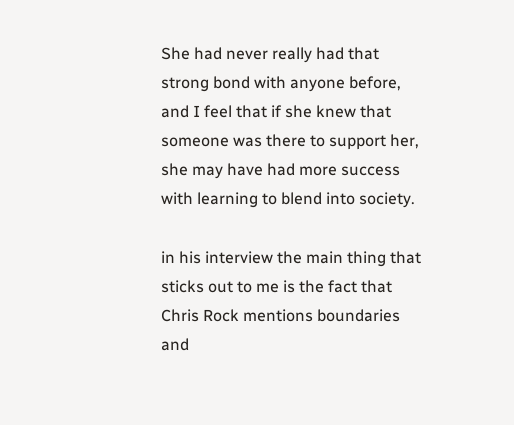She had never really had that strong bond with anyone before, and I feel that if she knew that someone was there to support her, she may have had more success with learning to blend into society.

in his interview the main thing that sticks out to me is the fact that Chris Rock mentions boundaries and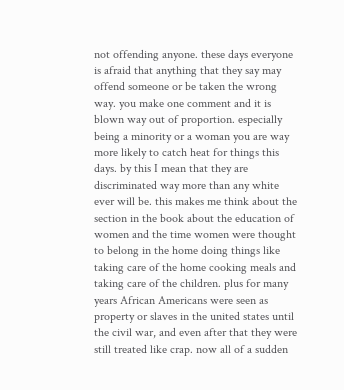not offending anyone. these days everyone is afraid that anything that they say may offend someone or be taken the wrong way. you make one comment and it is blown way out of proportion. especially being a minority or a woman you are way more likely to catch heat for things this days. by this I mean that they are discriminated way more than any white ever will be. this makes me think about the section in the book about the education of women and the time women were thought to belong in the home doing things like taking care of the home cooking meals and taking care of the children. plus for many years African Americans were seen as property or slaves in the united states until the civil war, and even after that they were still treated like crap. now all of a sudden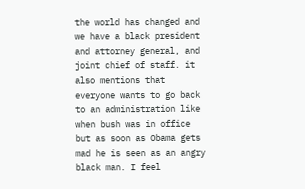the world has changed and we have a black president and attorney general, and joint chief of staff. it also mentions that everyone wants to go back to an administration like when bush was in office but as soon as Obama gets mad he is seen as an angry black man. I feel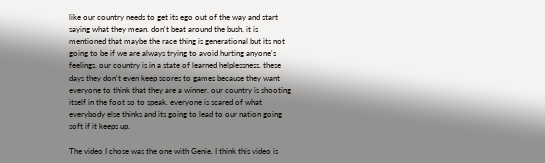like our country needs to get its ego out of the way and start saying what they mean. don't beat around the bush. it is mentioned that maybe the race thing is generational but its not going to be if we are always trying to avoid hurting anyone's feelings. our country is in a state of learned helplessness. these days they don't even keep scores to games because they want everyone to think that they are a winner. our country is shooting itself in the foot so to speak. everyone is scared of what everybody else thinks and its going to lead to our nation going soft if it keeps up.

The video I chose was the one with Genie. I think this video is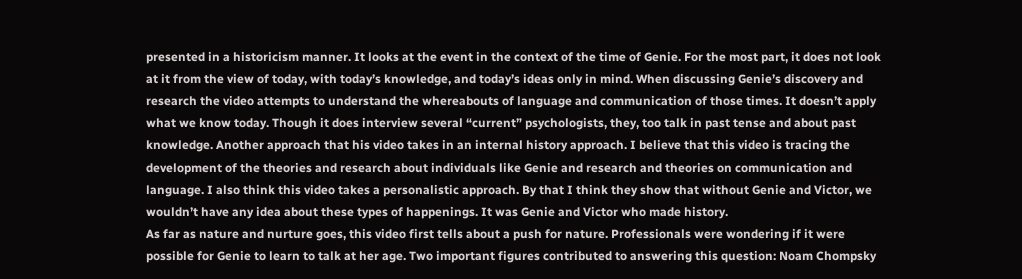presented in a historicism manner. It looks at the event in the context of the time of Genie. For the most part, it does not look at it from the view of today, with today’s knowledge, and today’s ideas only in mind. When discussing Genie’s discovery and research the video attempts to understand the whereabouts of language and communication of those times. It doesn’t apply what we know today. Though it does interview several “current” psychologists, they, too talk in past tense and about past knowledge. Another approach that his video takes in an internal history approach. I believe that this video is tracing the development of the theories and research about individuals like Genie and research and theories on communication and language. I also think this video takes a personalistic approach. By that I think they show that without Genie and Victor, we wouldn’t have any idea about these types of happenings. It was Genie and Victor who made history.
As far as nature and nurture goes, this video first tells about a push for nature. Professionals were wondering if it were possible for Genie to learn to talk at her age. Two important figures contributed to answering this question: Noam Chompsky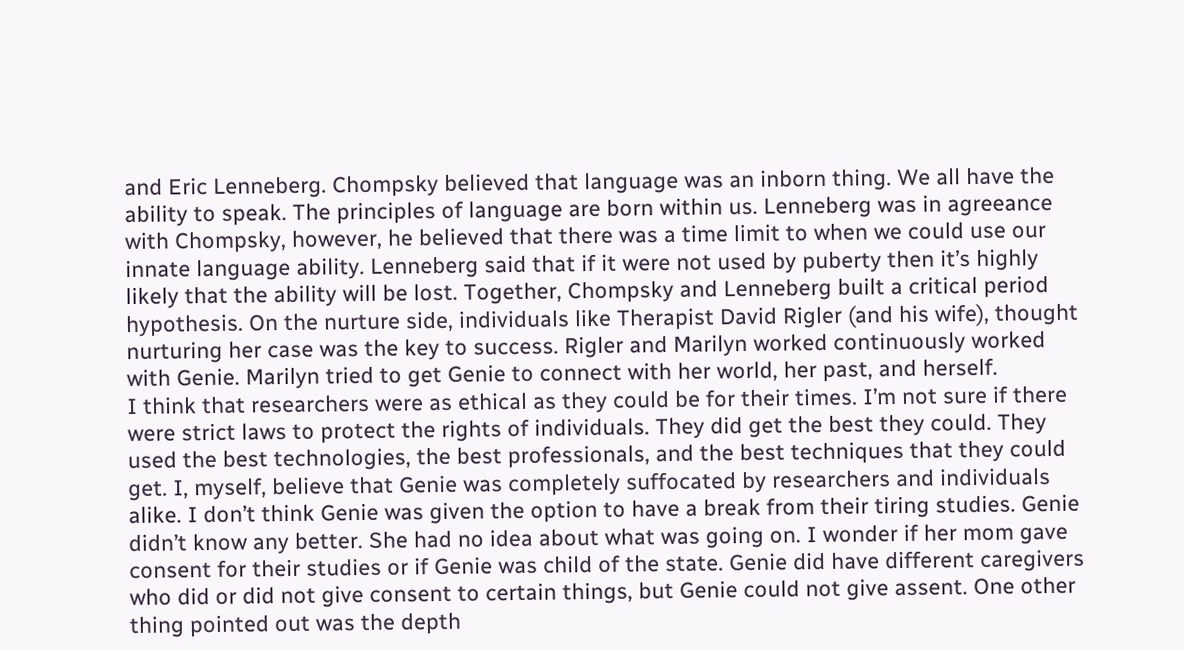and Eric Lenneberg. Chompsky believed that language was an inborn thing. We all have the ability to speak. The principles of language are born within us. Lenneberg was in agreeance with Chompsky, however, he believed that there was a time limit to when we could use our innate language ability. Lenneberg said that if it were not used by puberty then it’s highly likely that the ability will be lost. Together, Chompsky and Lenneberg built a critical period hypothesis. On the nurture side, individuals like Therapist David Rigler (and his wife), thought nurturing her case was the key to success. Rigler and Marilyn worked continuously worked with Genie. Marilyn tried to get Genie to connect with her world, her past, and herself.
I think that researchers were as ethical as they could be for their times. I’m not sure if there were strict laws to protect the rights of individuals. They did get the best they could. They used the best technologies, the best professionals, and the best techniques that they could get. I, myself, believe that Genie was completely suffocated by researchers and individuals alike. I don’t think Genie was given the option to have a break from their tiring studies. Genie didn’t know any better. She had no idea about what was going on. I wonder if her mom gave consent for their studies or if Genie was child of the state. Genie did have different caregivers who did or did not give consent to certain things, but Genie could not give assent. One other thing pointed out was the depth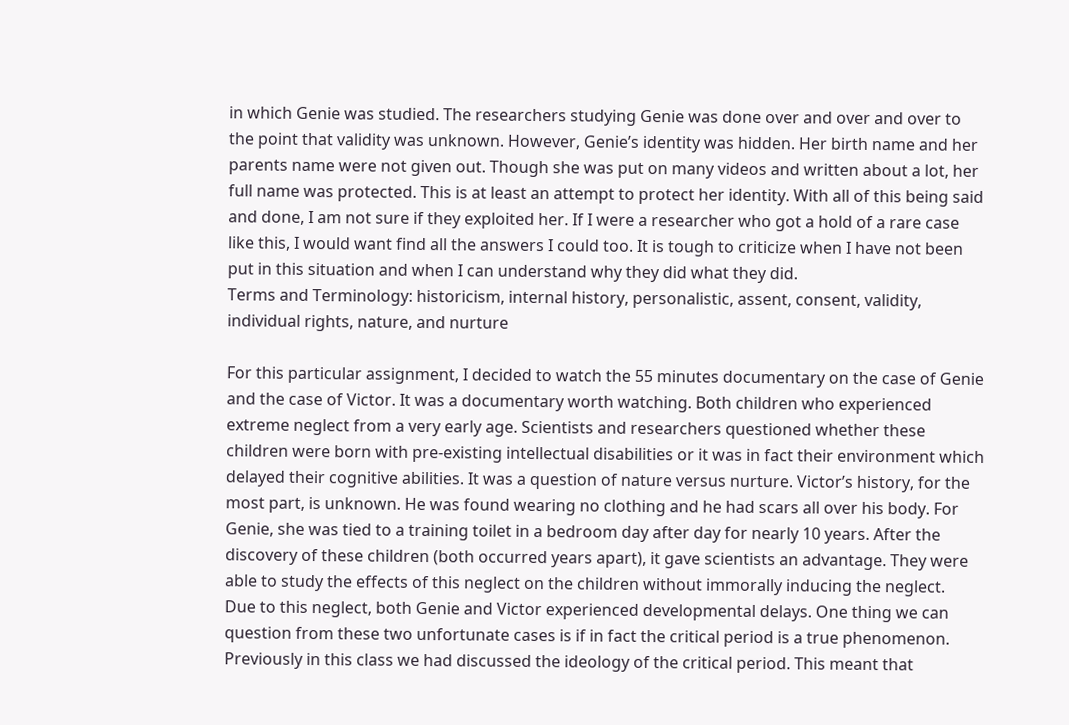in which Genie was studied. The researchers studying Genie was done over and over and over to the point that validity was unknown. However, Genie’s identity was hidden. Her birth name and her parents name were not given out. Though she was put on many videos and written about a lot, her full name was protected. This is at least an attempt to protect her identity. With all of this being said and done, I am not sure if they exploited her. If I were a researcher who got a hold of a rare case like this, I would want find all the answers I could too. It is tough to criticize when I have not been put in this situation and when I can understand why they did what they did.
Terms and Terminology: historicism, internal history, personalistic, assent, consent, validity, individual rights, nature, and nurture

For this particular assignment, I decided to watch the 55 minutes documentary on the case of Genie and the case of Victor. It was a documentary worth watching. Both children who experienced extreme neglect from a very early age. Scientists and researchers questioned whether these children were born with pre-existing intellectual disabilities or it was in fact their environment which delayed their cognitive abilities. It was a question of nature versus nurture. Victor’s history, for the most part, is unknown. He was found wearing no clothing and he had scars all over his body. For Genie, she was tied to a training toilet in a bedroom day after day for nearly 10 years. After the discovery of these children (both occurred years apart), it gave scientists an advantage. They were able to study the effects of this neglect on the children without immorally inducing the neglect.
Due to this neglect, both Genie and Victor experienced developmental delays. One thing we can question from these two unfortunate cases is if in fact the critical period is a true phenomenon. Previously in this class we had discussed the ideology of the critical period. This meant that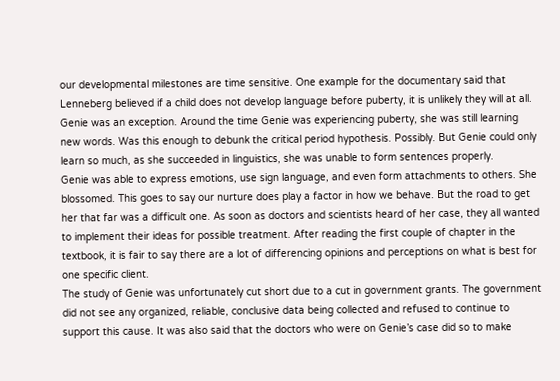our developmental milestones are time sensitive. One example for the documentary said that Lenneberg believed if a child does not develop language before puberty, it is unlikely they will at all. Genie was an exception. Around the time Genie was experiencing puberty, she was still learning new words. Was this enough to debunk the critical period hypothesis. Possibly. But Genie could only learn so much, as she succeeded in linguistics, she was unable to form sentences properly.
Genie was able to express emotions, use sign language, and even form attachments to others. She blossomed. This goes to say our nurture does play a factor in how we behave. But the road to get her that far was a difficult one. As soon as doctors and scientists heard of her case, they all wanted to implement their ideas for possible treatment. After reading the first couple of chapter in the textbook, it is fair to say there are a lot of differencing opinions and perceptions on what is best for one specific client.
The study of Genie was unfortunately cut short due to a cut in government grants. The government did not see any organized, reliable, conclusive data being collected and refused to continue to support this cause. It was also said that the doctors who were on Genie’s case did so to make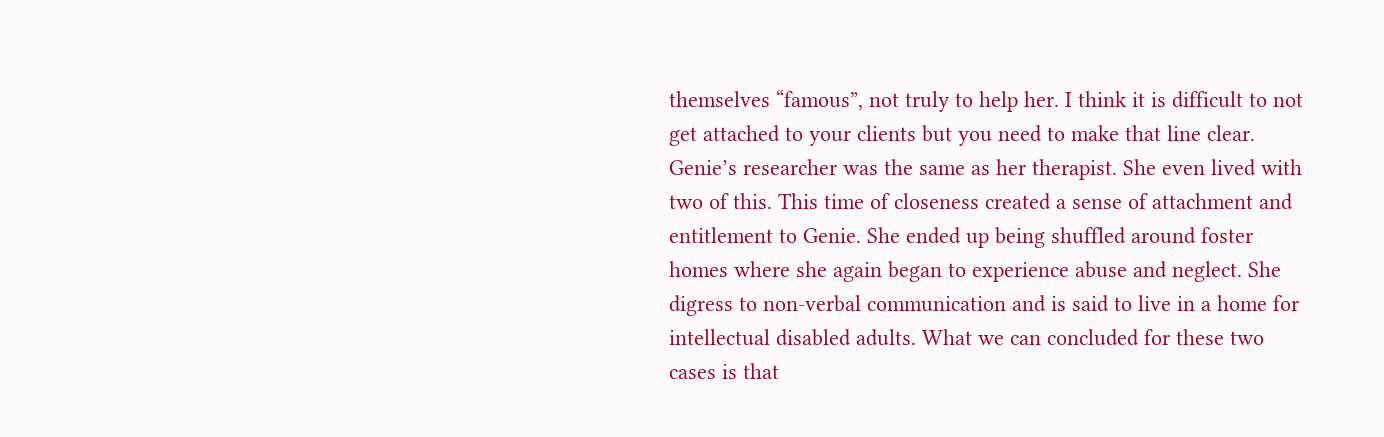themselves “famous”, not truly to help her. I think it is difficult to not get attached to your clients but you need to make that line clear. Genie’s researcher was the same as her therapist. She even lived with two of this. This time of closeness created a sense of attachment and entitlement to Genie. She ended up being shuffled around foster homes where she again began to experience abuse and neglect. She digress to non-verbal communication and is said to live in a home for intellectual disabled adults. What we can concluded for these two cases is that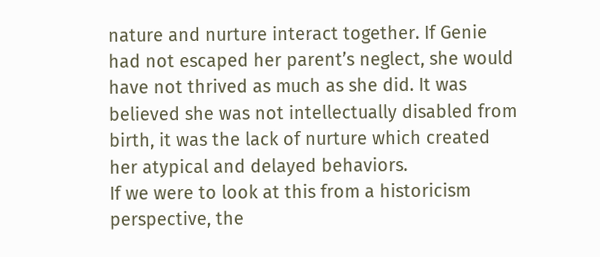nature and nurture interact together. If Genie had not escaped her parent’s neglect, she would have not thrived as much as she did. It was believed she was not intellectually disabled from birth, it was the lack of nurture which created her atypical and delayed behaviors.
If we were to look at this from a historicism perspective, the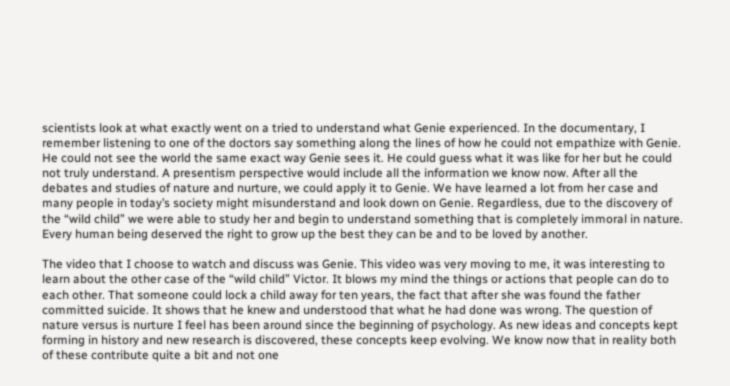scientists look at what exactly went on a tried to understand what Genie experienced. In the documentary, I remember listening to one of the doctors say something along the lines of how he could not empathize with Genie. He could not see the world the same exact way Genie sees it. He could guess what it was like for her but he could not truly understand. A presentism perspective would include all the information we know now. After all the debates and studies of nature and nurture, we could apply it to Genie. We have learned a lot from her case and many people in today’s society might misunderstand and look down on Genie. Regardless, due to the discovery of the “wild child” we were able to study her and begin to understand something that is completely immoral in nature. Every human being deserved the right to grow up the best they can be and to be loved by another.

The video that I choose to watch and discuss was Genie. This video was very moving to me, it was interesting to learn about the other case of the “wild child” Victor. It blows my mind the things or actions that people can do to each other. That someone could lock a child away for ten years, the fact that after she was found the father committed suicide. It shows that he knew and understood that what he had done was wrong. The question of nature versus is nurture I feel has been around since the beginning of psychology. As new ideas and concepts kept forming in history and new research is discovered, these concepts keep evolving. We know now that in reality both of these contribute quite a bit and not one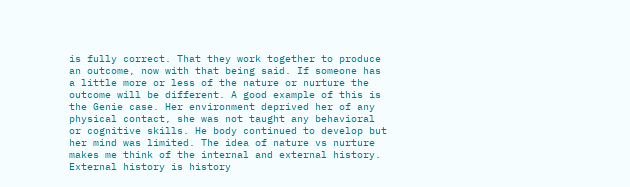is fully correct. That they work together to produce an outcome, now with that being said. If someone has a little more or less of the nature or nurture the outcome will be different. A good example of this is the Genie case. Her environment deprived her of any physical contact, she was not taught any behavioral or cognitive skills. He body continued to develop but her mind was limited. The idea of nature vs nurture makes me think of the internal and external history. External history is history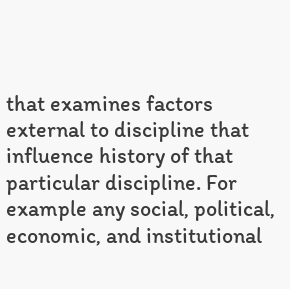that examines factors external to discipline that influence history of that particular discipline. For example any social, political, economic, and institutional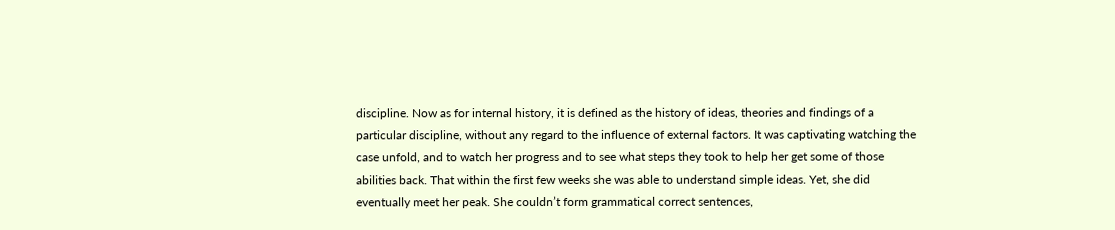discipline. Now as for internal history, it is defined as the history of ideas, theories and findings of a particular discipline, without any regard to the influence of external factors. It was captivating watching the case unfold, and to watch her progress and to see what steps they took to help her get some of those abilities back. That within the first few weeks she was able to understand simple ideas. Yet, she did eventually meet her peak. She couldn’t form grammatical correct sentences,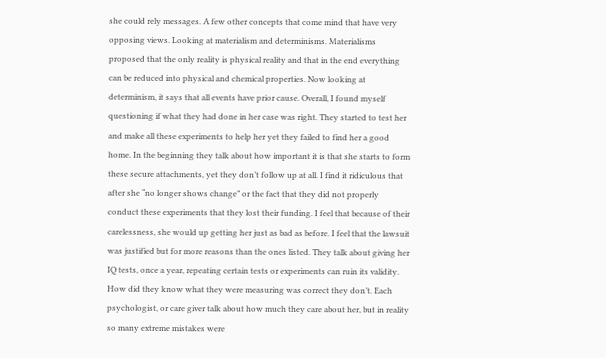she could rely messages. A few other concepts that come mind that have very opposing views. Looking at materialism and determinisms. Materialisms proposed that the only reality is physical reality and that in the end everything can be reduced into physical and chemical properties. Now looking at determinism, it says that all events have prior cause. Overall, I found myself questioning if what they had done in her case was right. They started to test her and make all these experiments to help her yet they failed to find her a good home. In the beginning they talk about how important it is that she starts to form these secure attachments, yet they don’t follow up at all. I find it ridiculous that after she “no longer shows change” or the fact that they did not properly conduct these experiments that they lost their funding. I feel that because of their carelessness, she would up getting her just as bad as before. I feel that the lawsuit was justified but for more reasons than the ones listed. They talk about giving her IQ tests, once a year, repeating certain tests or experiments can ruin its validity. How did they know what they were measuring was correct they don’t. Each psychologist, or care giver talk about how much they care about her, but in reality so many extreme mistakes were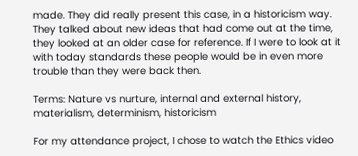made. They did really present this case, in a historicism way. They talked about new ideas that had come out at the time, they looked at an older case for reference. If I were to look at it with today standards these people would be in even more trouble than they were back then.

Terms: Nature vs nurture, internal and external history, materialism, determinism, historicism

For my attendance project, I chose to watch the Ethics video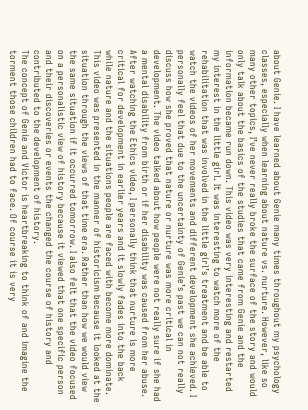about Genie. I have learned about Genie many times throughout my psychology classes, especially when learning about nature vs. nurture. However, like so many other topics, I’ve never really broke the surface of the story and would only talk about the basics of the studies that came from Genie and the information became run down. This video was very interesting and restarted my interest in the little girl. It was interesting to watch more of the rehabilitation that was involved in the little girl’s treatment and be able to watch the videos of her movements and different development she achieved. I personally feel that due to the uncertainty of Genie’s past we can not really discuss how she proved that nature or nurture was more critical in development. The video talked about how people were not really sure if she had a mental disability from birth or if her disability was caused from her abuse. After watching the Ethics video, I personally think that nurture is more critical for development in earlier years and it slowly fades into the back while nature and the situations people are faced with become more dominate.
This video was presented in the manner of historicism because it looked at the situation through the views of that time era. Rather than how we would view the same situation if it occurred tomorrow. I also felt that the video focused on a personalistic view of history because it viewed that one specific person and their discoveries or events the changed the course of history and contributed to the development of history.
The concept of Genie and Victor is heartbreaking to think of and imagine the torment those children had to face. Of course it is very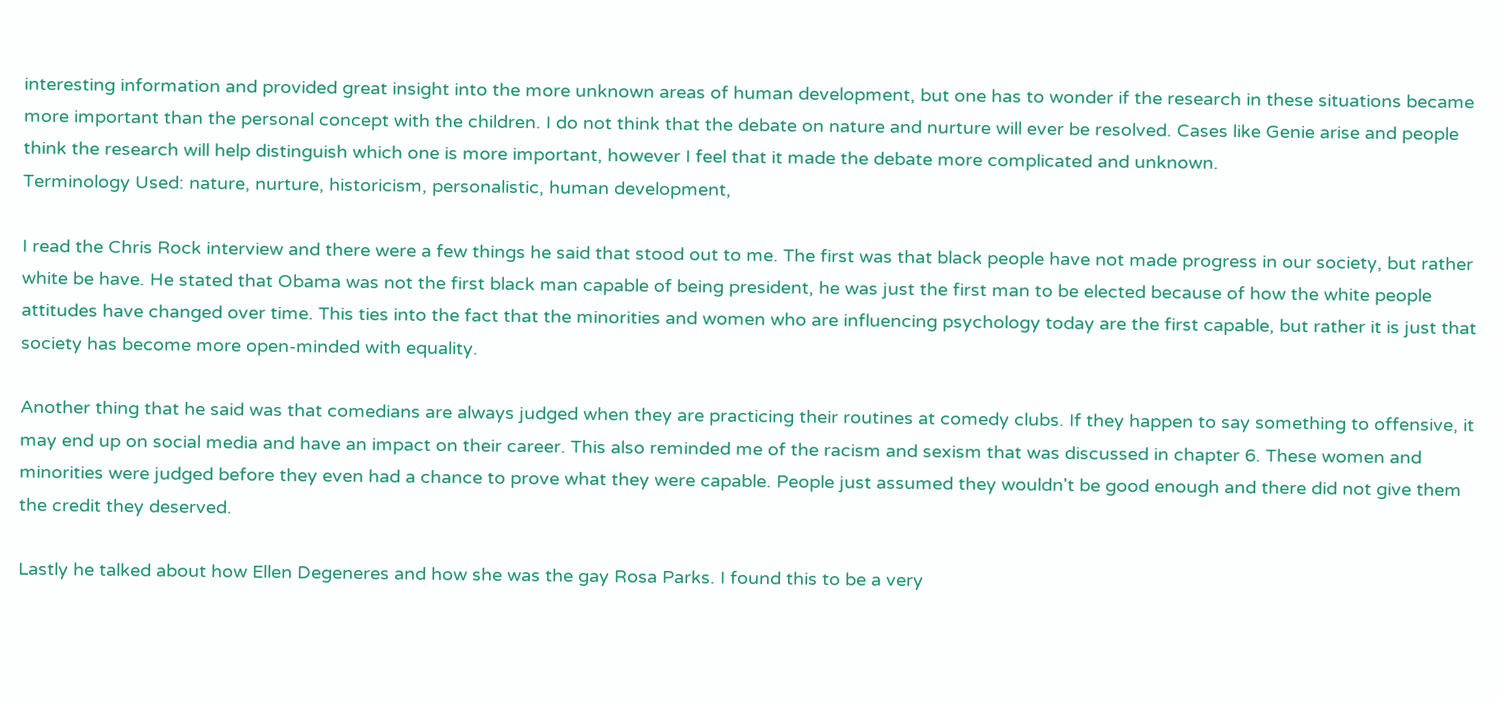interesting information and provided great insight into the more unknown areas of human development, but one has to wonder if the research in these situations became more important than the personal concept with the children. I do not think that the debate on nature and nurture will ever be resolved. Cases like Genie arise and people think the research will help distinguish which one is more important, however I feel that it made the debate more complicated and unknown.
Terminology Used: nature, nurture, historicism, personalistic, human development,

I read the Chris Rock interview and there were a few things he said that stood out to me. The first was that black people have not made progress in our society, but rather white be have. He stated that Obama was not the first black man capable of being president, he was just the first man to be elected because of how the white people attitudes have changed over time. This ties into the fact that the minorities and women who are influencing psychology today are the first capable, but rather it is just that society has become more open-minded with equality.

Another thing that he said was that comedians are always judged when they are practicing their routines at comedy clubs. If they happen to say something to offensive, it may end up on social media and have an impact on their career. This also reminded me of the racism and sexism that was discussed in chapter 6. These women and minorities were judged before they even had a chance to prove what they were capable. People just assumed they wouldn't be good enough and there did not give them the credit they deserved.

Lastly he talked about how Ellen Degeneres and how she was the gay Rosa Parks. I found this to be a very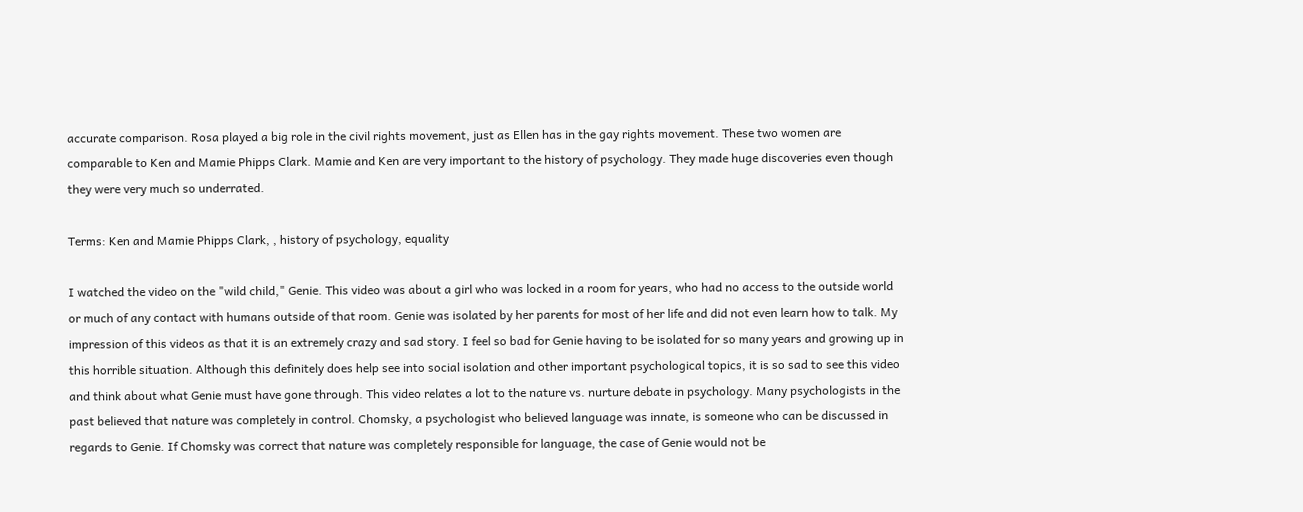accurate comparison. Rosa played a big role in the civil rights movement, just as Ellen has in the gay rights movement. These two women are comparable to Ken and Mamie Phipps Clark. Mamie and Ken are very important to the history of psychology. They made huge discoveries even though they were very much so underrated.

Terms: Ken and Mamie Phipps Clark, , history of psychology, equality

I watched the video on the "wild child," Genie. This video was about a girl who was locked in a room for years, who had no access to the outside world or much of any contact with humans outside of that room. Genie was isolated by her parents for most of her life and did not even learn how to talk. My impression of this videos as that it is an extremely crazy and sad story. I feel so bad for Genie having to be isolated for so many years and growing up in this horrible situation. Although this definitely does help see into social isolation and other important psychological topics, it is so sad to see this video and think about what Genie must have gone through. This video relates a lot to the nature vs. nurture debate in psychology. Many psychologists in the past believed that nature was completely in control. Chomsky, a psychologist who believed language was innate, is someone who can be discussed in regards to Genie. If Chomsky was correct that nature was completely responsible for language, the case of Genie would not be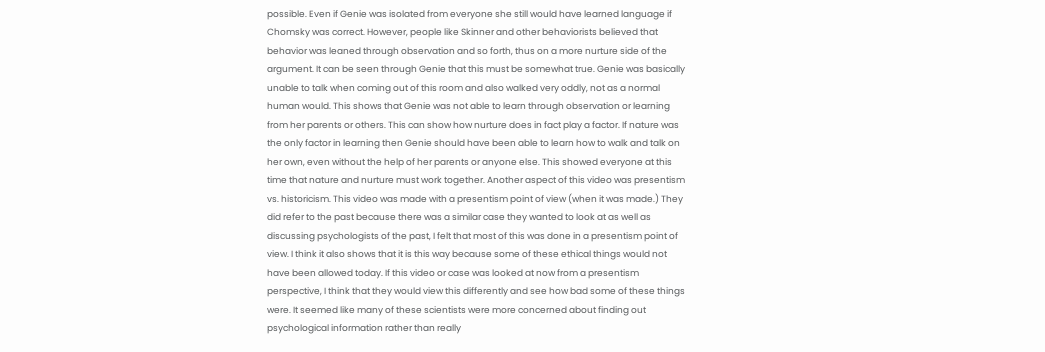possible. Even if Genie was isolated from everyone she still would have learned language if Chomsky was correct. However, people like Skinner and other behaviorists believed that behavior was leaned through observation and so forth, thus on a more nurture side of the argument. It can be seen through Genie that this must be somewhat true. Genie was basically unable to talk when coming out of this room and also walked very oddly, not as a normal human would. This shows that Genie was not able to learn through observation or learning from her parents or others. This can show how nurture does in fact play a factor. If nature was the only factor in learning then Genie should have been able to learn how to walk and talk on her own, even without the help of her parents or anyone else. This showed everyone at this time that nature and nurture must work together. Another aspect of this video was presentism vs. historicism. This video was made with a presentism point of view (when it was made.) They did refer to the past because there was a similar case they wanted to look at as well as discussing psychologists of the past, I felt that most of this was done in a presentism point of view. I think it also shows that it is this way because some of these ethical things would not have been allowed today. If this video or case was looked at now from a presentism perspective, I think that they would view this differently and see how bad some of these things were. It seemed like many of these scientists were more concerned about finding out psychological information rather than really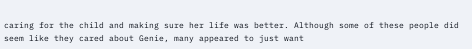caring for the child and making sure her life was better. Although some of these people did seem like they cared about Genie, many appeared to just want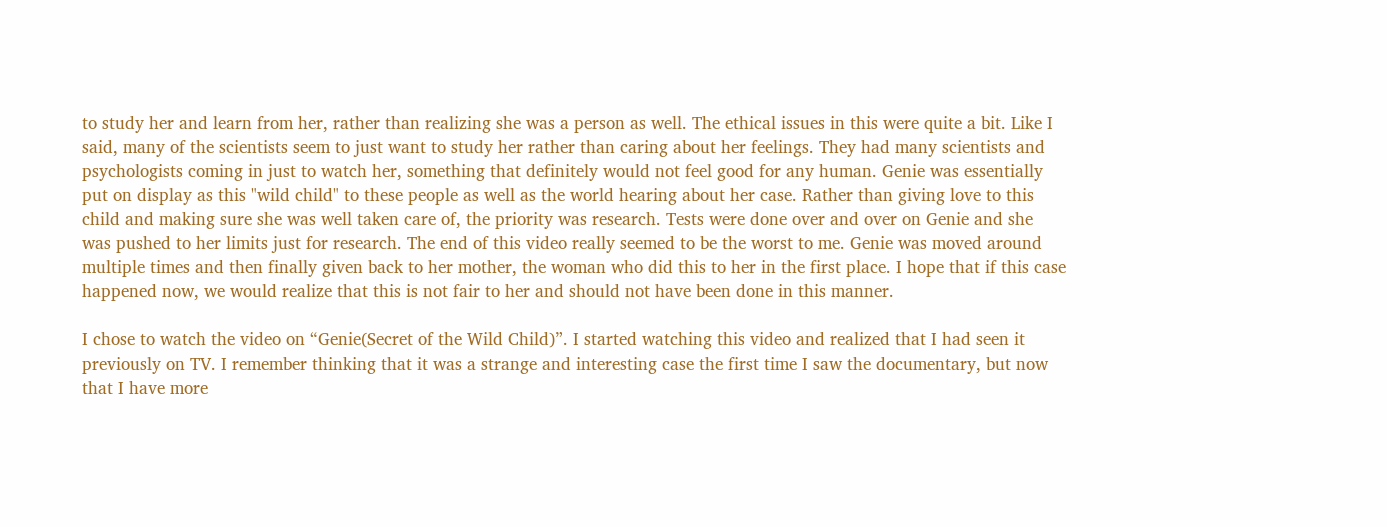to study her and learn from her, rather than realizing she was a person as well. The ethical issues in this were quite a bit. Like I said, many of the scientists seem to just want to study her rather than caring about her feelings. They had many scientists and psychologists coming in just to watch her, something that definitely would not feel good for any human. Genie was essentially put on display as this "wild child" to these people as well as the world hearing about her case. Rather than giving love to this child and making sure she was well taken care of, the priority was research. Tests were done over and over on Genie and she was pushed to her limits just for research. The end of this video really seemed to be the worst to me. Genie was moved around multiple times and then finally given back to her mother, the woman who did this to her in the first place. I hope that if this case happened now, we would realize that this is not fair to her and should not have been done in this manner.

I chose to watch the video on “Genie(Secret of the Wild Child)”. I started watching this video and realized that I had seen it previously on TV. I remember thinking that it was a strange and interesting case the first time I saw the documentary, but now that I have more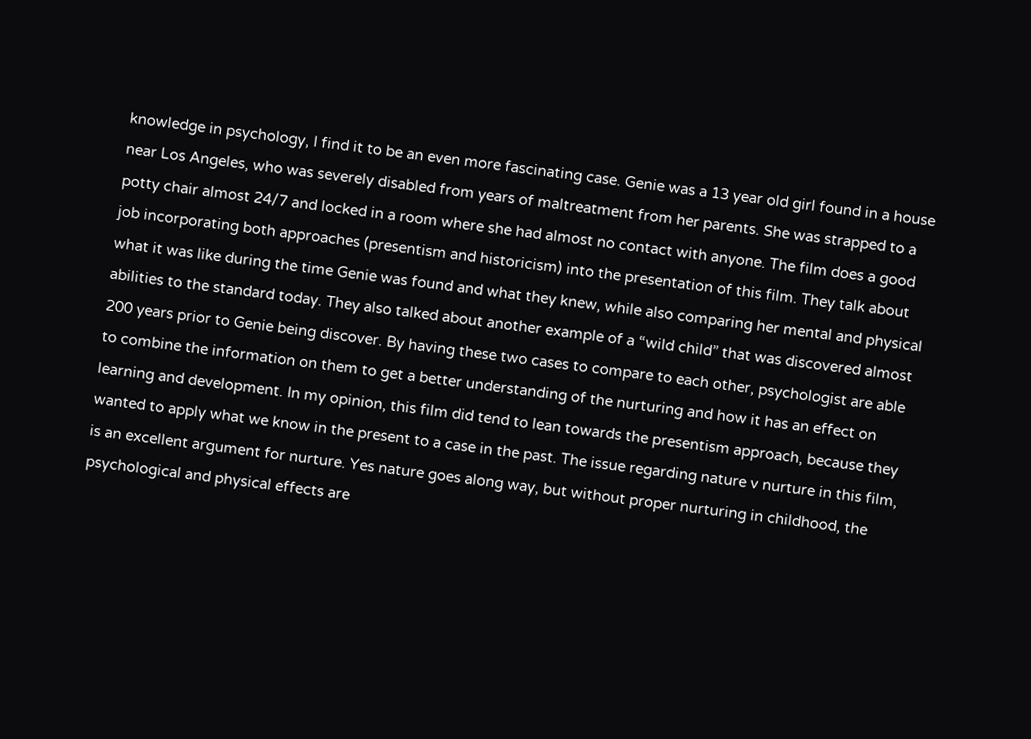knowledge in psychology, I find it to be an even more fascinating case. Genie was a 13 year old girl found in a house near Los Angeles, who was severely disabled from years of maltreatment from her parents. She was strapped to a potty chair almost 24/7 and locked in a room where she had almost no contact with anyone. The film does a good job incorporating both approaches (presentism and historicism) into the presentation of this film. They talk about what it was like during the time Genie was found and what they knew, while also comparing her mental and physical abilities to the standard today. They also talked about another example of a “wild child” that was discovered almost 200 years prior to Genie being discover. By having these two cases to compare to each other, psychologist are able to combine the information on them to get a better understanding of the nurturing and how it has an effect on learning and development. In my opinion, this film did tend to lean towards the presentism approach, because they wanted to apply what we know in the present to a case in the past. The issue regarding nature v nurture in this film, is an excellent argument for nurture. Yes nature goes along way, but without proper nurturing in childhood, the psychological and physical effects are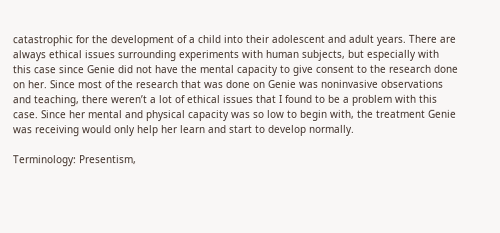catastrophic for the development of a child into their adolescent and adult years. There are always ethical issues surrounding experiments with human subjects, but especially with this case since Genie did not have the mental capacity to give consent to the research done on her. Since most of the research that was done on Genie was noninvasive observations and teaching, there weren’t a lot of ethical issues that I found to be a problem with this case. Since her mental and physical capacity was so low to begin with, the treatment Genie was receiving would only help her learn and start to develop normally.

Terminology: Presentism,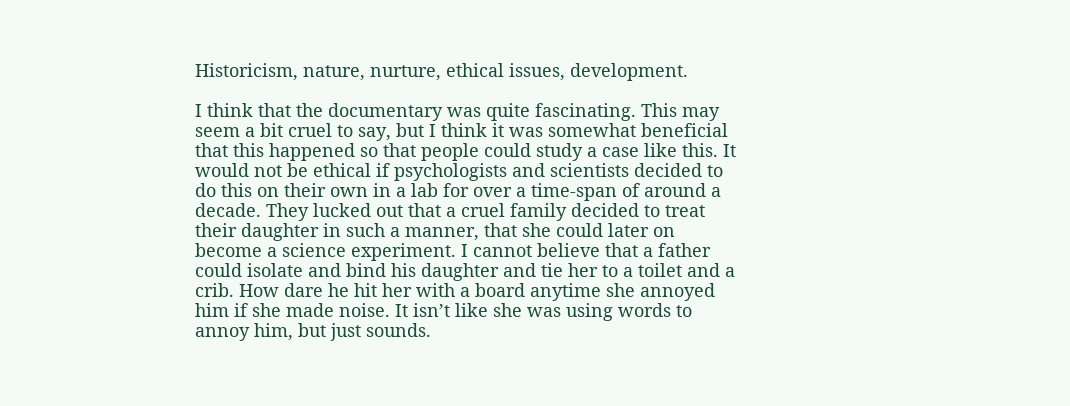Historicism, nature, nurture, ethical issues, development.

I think that the documentary was quite fascinating. This may seem a bit cruel to say, but I think it was somewhat beneficial that this happened so that people could study a case like this. It would not be ethical if psychologists and scientists decided to do this on their own in a lab for over a time-span of around a decade. They lucked out that a cruel family decided to treat their daughter in such a manner, that she could later on become a science experiment. I cannot believe that a father could isolate and bind his daughter and tie her to a toilet and a crib. How dare he hit her with a board anytime she annoyed him if she made noise. It isn’t like she was using words to annoy him, but just sounds.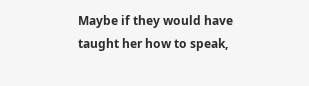Maybe if they would have taught her how to speak,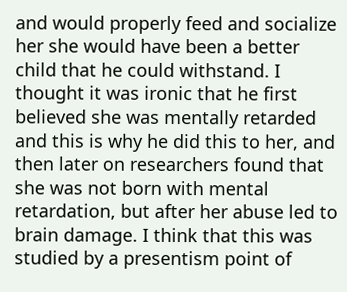and would properly feed and socialize her she would have been a better child that he could withstand. I thought it was ironic that he first believed she was mentally retarded and this is why he did this to her, and then later on researchers found that she was not born with mental retardation, but after her abuse led to brain damage. I think that this was studied by a presentism point of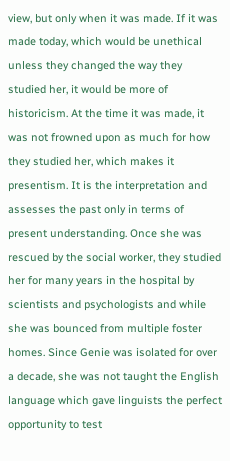view, but only when it was made. If it was made today, which would be unethical unless they changed the way they studied her, it would be more of historicism. At the time it was made, it was not frowned upon as much for how they studied her, which makes it presentism. It is the interpretation and assesses the past only in terms of present understanding. Once she was rescued by the social worker, they studied her for many years in the hospital by scientists and psychologists and while she was bounced from multiple foster homes. Since Genie was isolated for over a decade, she was not taught the English language which gave linguists the perfect opportunity to test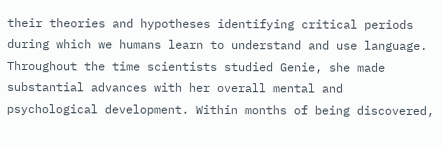their theories and hypotheses identifying critical periods during which we humans learn to understand and use language. Throughout the time scientists studied Genie, she made substantial advances with her overall mental and psychological development. Within months of being discovered,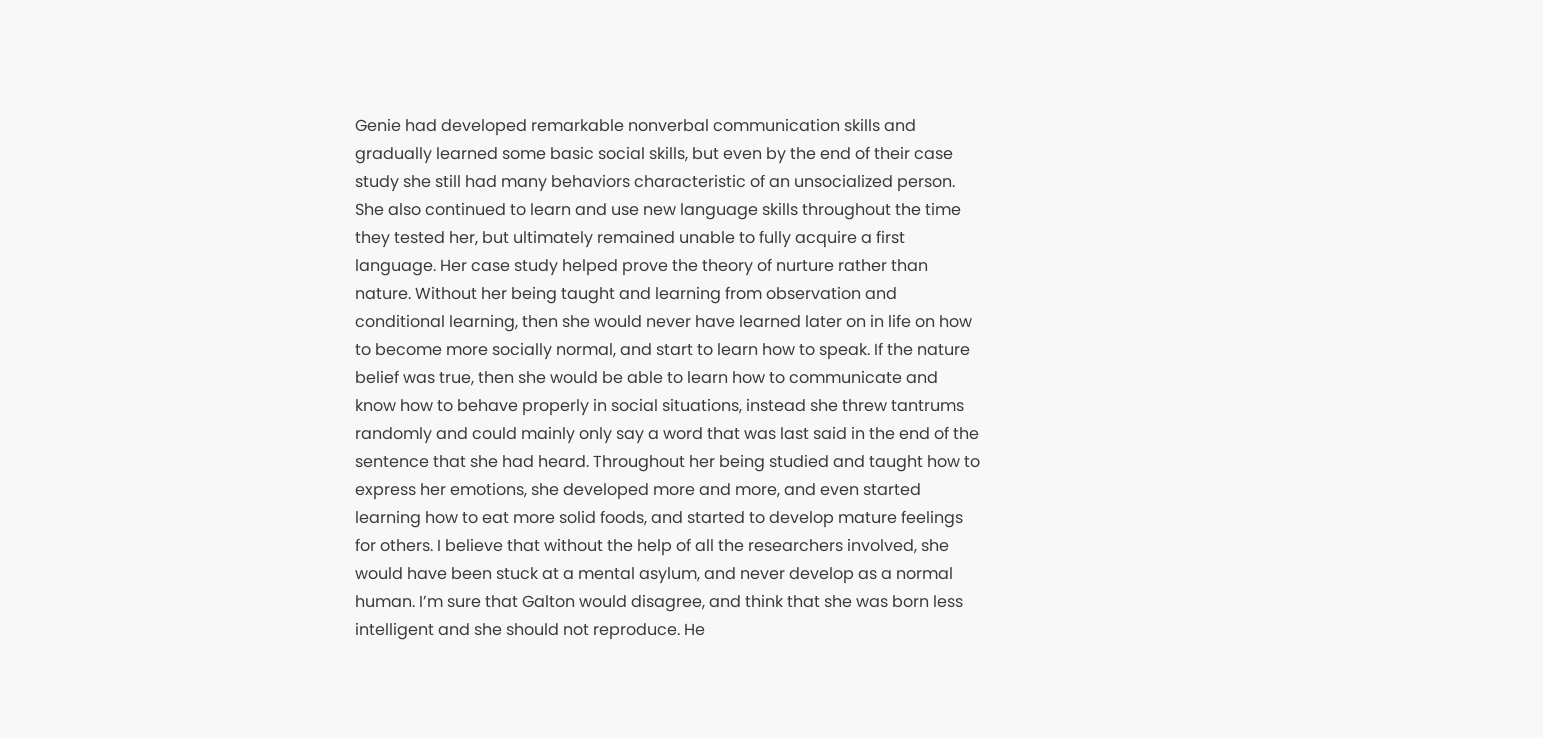Genie had developed remarkable nonverbal communication skills and gradually learned some basic social skills, but even by the end of their case study she still had many behaviors characteristic of an unsocialized person. She also continued to learn and use new language skills throughout the time they tested her, but ultimately remained unable to fully acquire a first language. Her case study helped prove the theory of nurture rather than nature. Without her being taught and learning from observation and conditional learning, then she would never have learned later on in life on how to become more socially normal, and start to learn how to speak. If the nature belief was true, then she would be able to learn how to communicate and know how to behave properly in social situations, instead she threw tantrums randomly and could mainly only say a word that was last said in the end of the sentence that she had heard. Throughout her being studied and taught how to express her emotions, she developed more and more, and even started learning how to eat more solid foods, and started to develop mature feelings for others. I believe that without the help of all the researchers involved, she would have been stuck at a mental asylum, and never develop as a normal human. I’m sure that Galton would disagree, and think that she was born less intelligent and she should not reproduce. He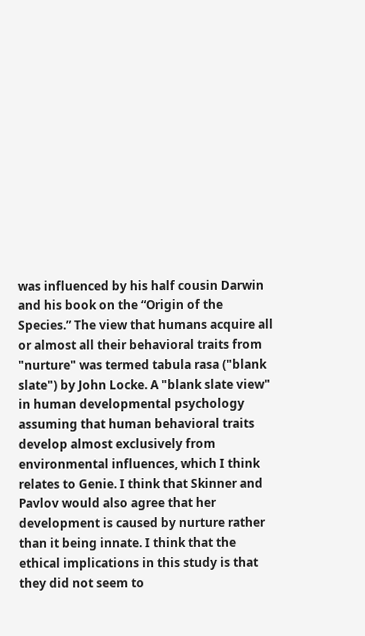was influenced by his half cousin Darwin and his book on the “Origin of the Species.” The view that humans acquire all or almost all their behavioral traits from "nurture" was termed tabula rasa ("blank slate") by John Locke. A "blank slate view" in human developmental psychology assuming that human behavioral traits develop almost exclusively from environmental influences, which I think relates to Genie. I think that Skinner and Pavlov would also agree that her development is caused by nurture rather than it being innate. I think that the ethical implications in this study is that they did not seem to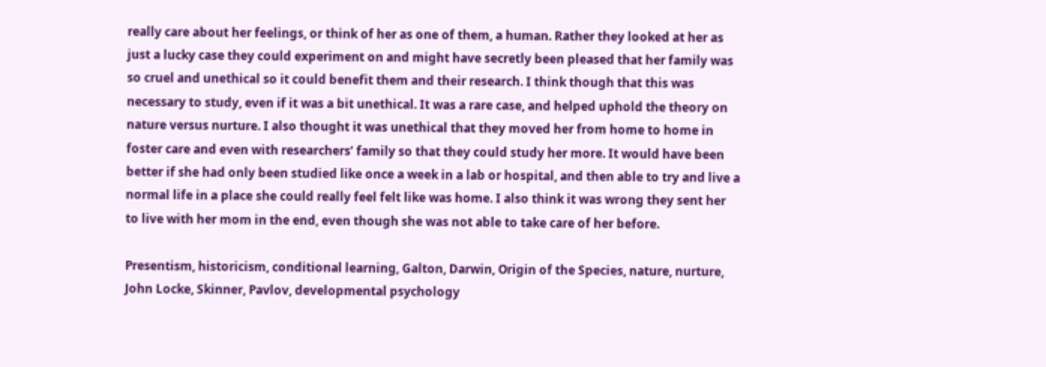really care about her feelings, or think of her as one of them, a human. Rather they looked at her as just a lucky case they could experiment on and might have secretly been pleased that her family was so cruel and unethical so it could benefit them and their research. I think though that this was necessary to study, even if it was a bit unethical. It was a rare case, and helped uphold the theory on nature versus nurture. I also thought it was unethical that they moved her from home to home in foster care and even with researchers’ family so that they could study her more. It would have been better if she had only been studied like once a week in a lab or hospital, and then able to try and live a normal life in a place she could really feel felt like was home. I also think it was wrong they sent her to live with her mom in the end, even though she was not able to take care of her before.

Presentism, historicism, conditional learning, Galton, Darwin, Origin of the Species, nature, nurture, John Locke, Skinner, Pavlov, developmental psychology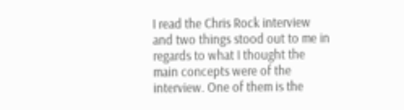I read the Chris Rock interview and two things stood out to me in regards to what I thought the main concepts were of the interview. One of them is the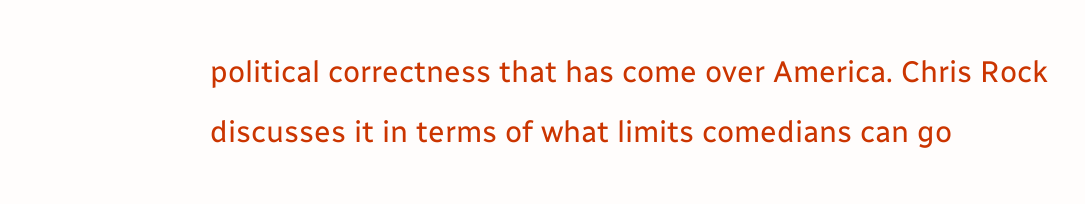political correctness that has come over America. Chris Rock discusses it in terms of what limits comedians can go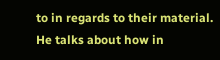to in regards to their material. He talks about how in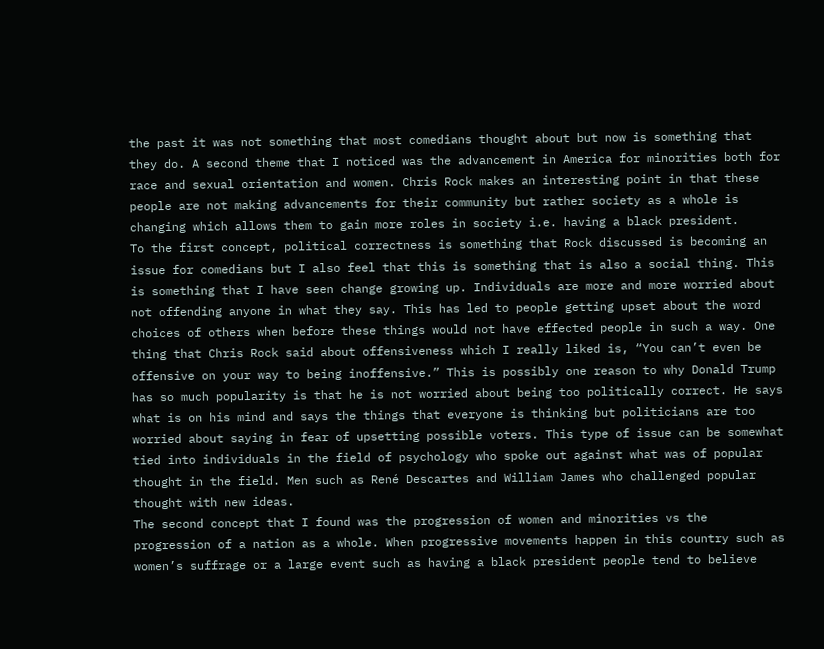the past it was not something that most comedians thought about but now is something that they do. A second theme that I noticed was the advancement in America for minorities both for race and sexual orientation and women. Chris Rock makes an interesting point in that these people are not making advancements for their community but rather society as a whole is changing which allows them to gain more roles in society i.e. having a black president.
To the first concept, political correctness is something that Rock discussed is becoming an issue for comedians but I also feel that this is something that is also a social thing. This is something that I have seen change growing up. Individuals are more and more worried about not offending anyone in what they say. This has led to people getting upset about the word choices of others when before these things would not have effected people in such a way. One thing that Chris Rock said about offensiveness which I really liked is, “You can’t even be offensive on your way to being inoffensive.” This is possibly one reason to why Donald Trump has so much popularity is that he is not worried about being too politically correct. He says what is on his mind and says the things that everyone is thinking but politicians are too worried about saying in fear of upsetting possible voters. This type of issue can be somewhat tied into individuals in the field of psychology who spoke out against what was of popular thought in the field. Men such as René Descartes and William James who challenged popular thought with new ideas.
The second concept that I found was the progression of women and minorities vs the progression of a nation as a whole. When progressive movements happen in this country such as women’s suffrage or a large event such as having a black president people tend to believe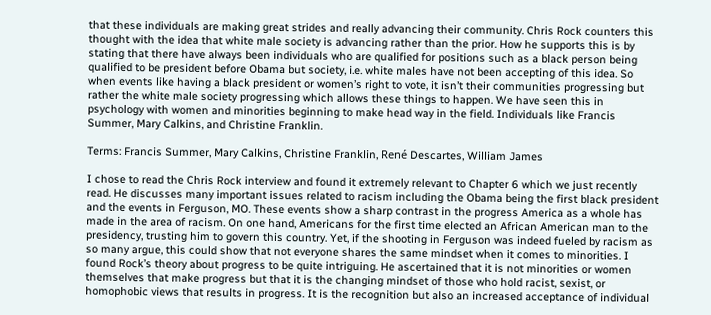that these individuals are making great strides and really advancing their community. Chris Rock counters this thought with the idea that white male society is advancing rather than the prior. How he supports this is by stating that there have always been individuals who are qualified for positions such as a black person being qualified to be president before Obama but society, i.e. white males have not been accepting of this idea. So when events like having a black president or women’s right to vote, it isn’t their communities progressing but rather the white male society progressing which allows these things to happen. We have seen this in psychology with women and minorities beginning to make head way in the field. Individuals like Francis Summer, Mary Calkins, and Christine Franklin.

Terms: Francis Summer, Mary Calkins, Christine Franklin, René Descartes, William James

I chose to read the Chris Rock interview and found it extremely relevant to Chapter 6 which we just recently read. He discusses many important issues related to racism including the Obama being the first black president and the events in Ferguson, MO. These events show a sharp contrast in the progress America as a whole has made in the area of racism. On one hand, Americans for the first time elected an African American man to the presidency, trusting him to govern this country. Yet, if the shooting in Ferguson was indeed fueled by racism as so many argue, this could show that not everyone shares the same mindset when it comes to minorities. I found Rock’s theory about progress to be quite intriguing. He ascertained that it is not minorities or women themselves that make progress but that it is the changing mindset of those who hold racist, sexist, or homophobic views that results in progress. It is the recognition but also an increased acceptance of individual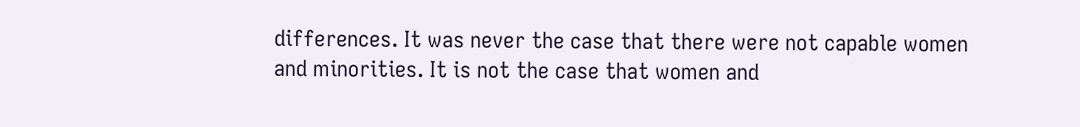differences. It was never the case that there were not capable women and minorities. It is not the case that women and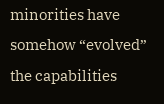minorities have somehow “evolved” the capabilities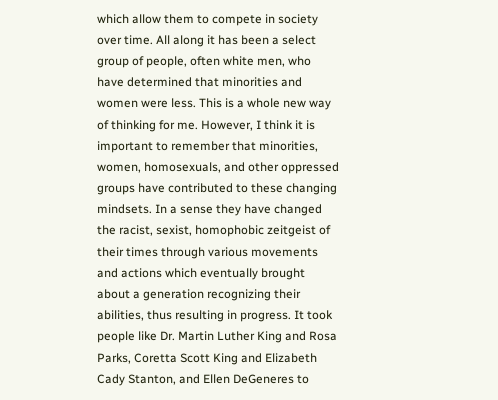which allow them to compete in society over time. All along it has been a select group of people, often white men, who have determined that minorities and women were less. This is a whole new way of thinking for me. However, I think it is important to remember that minorities, women, homosexuals, and other oppressed groups have contributed to these changing mindsets. In a sense they have changed the racist, sexist, homophobic zeitgeist of their times through various movements and actions which eventually brought about a generation recognizing their abilities, thus resulting in progress. It took people like Dr. Martin Luther King and Rosa Parks, Coretta Scott King and Elizabeth Cady Stanton, and Ellen DeGeneres to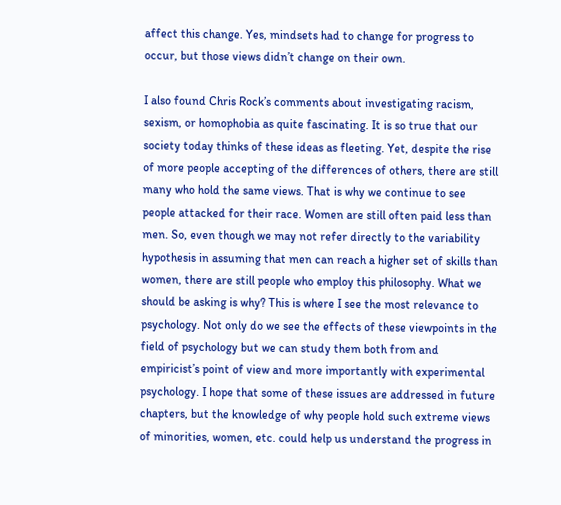affect this change. Yes, mindsets had to change for progress to occur, but those views didn’t change on their own.

I also found Chris Rock’s comments about investigating racism, sexism, or homophobia as quite fascinating. It is so true that our society today thinks of these ideas as fleeting. Yet, despite the rise of more people accepting of the differences of others, there are still many who hold the same views. That is why we continue to see people attacked for their race. Women are still often paid less than men. So, even though we may not refer directly to the variability hypothesis in assuming that men can reach a higher set of skills than women, there are still people who employ this philosophy. What we should be asking is why? This is where I see the most relevance to psychology. Not only do we see the effects of these viewpoints in the field of psychology but we can study them both from and empiricist’s point of view and more importantly with experimental psychology. I hope that some of these issues are addressed in future chapters, but the knowledge of why people hold such extreme views of minorities, women, etc. could help us understand the progress in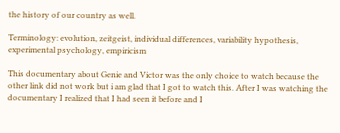the history of our country as well.

Terminology: evolution, zeitgeist, individual differences, variability hypothesis, experimental psychology, empiricism

This documentary about Genie and Victor was the only choice to watch because the other link did not work but i am glad that I got to watch this. After I was watching the documentary I realized that I had seen it before and I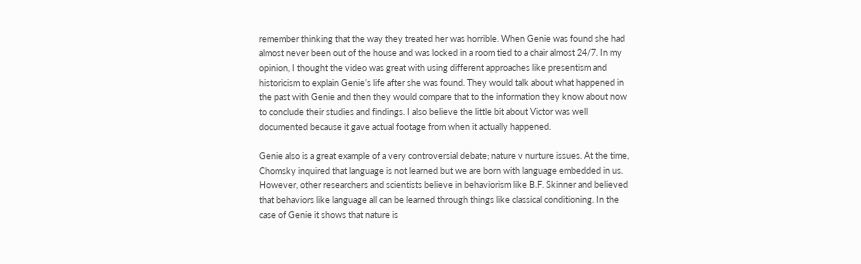remember thinking that the way they treated her was horrible. When Genie was found she had almost never been out of the house and was locked in a room tied to a chair almost 24/7. In my opinion, I thought the video was great with using different approaches like presentism and historicism to explain Genie’s life after she was found. They would talk about what happened in the past with Genie and then they would compare that to the information they know about now to conclude their studies and findings. I also believe the little bit about Victor was well documented because it gave actual footage from when it actually happened.

Genie also is a great example of a very controversial debate; nature v nurture issues. At the time, Chomsky inquired that language is not learned but we are born with language embedded in us. However, other researchers and scientists believe in behaviorism like B.F. Skinner and believed that behaviors like language all can be learned through things like classical conditioning. In the case of Genie it shows that nature is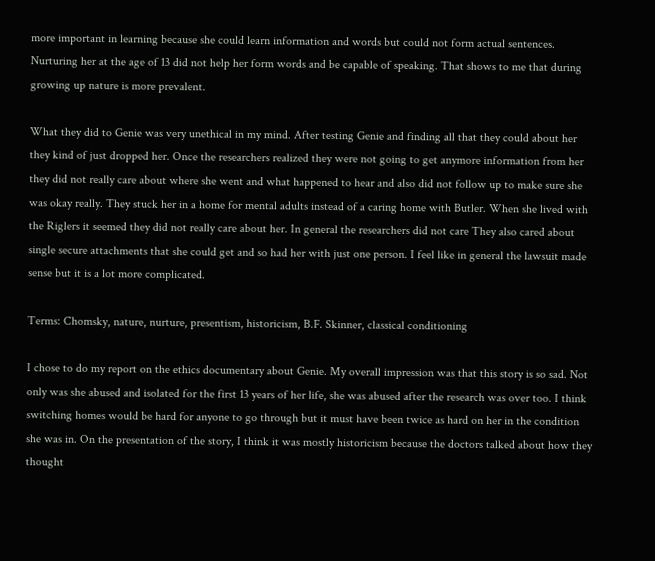more important in learning because she could learn information and words but could not form actual sentences. Nurturing her at the age of 13 did not help her form words and be capable of speaking. That shows to me that during growing up nature is more prevalent.

What they did to Genie was very unethical in my mind. After testing Genie and finding all that they could about her they kind of just dropped her. Once the researchers realized they were not going to get anymore information from her they did not really care about where she went and what happened to hear and also did not follow up to make sure she was okay really. They stuck her in a home for mental adults instead of a caring home with Butler. When she lived with the Riglers it seemed they did not really care about her. In general the researchers did not care They also cared about single secure attachments that she could get and so had her with just one person. I feel like in general the lawsuit made sense but it is a lot more complicated.

Terms: Chomsky, nature, nurture, presentism, historicism, B.F. Skinner, classical conditioning

I chose to do my report on the ethics documentary about Genie. My overall impression was that this story is so sad. Not only was she abused and isolated for the first 13 years of her life, she was abused after the research was over too. I think switching homes would be hard for anyone to go through but it must have been twice as hard on her in the condition she was in. On the presentation of the story, I think it was mostly historicism because the doctors talked about how they thought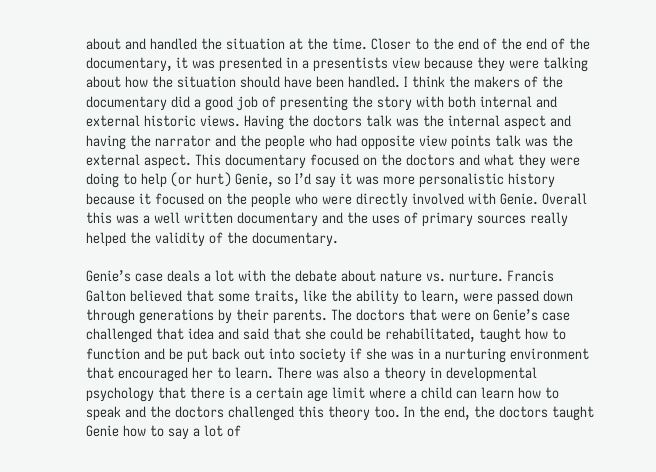about and handled the situation at the time. Closer to the end of the end of the documentary, it was presented in a presentists view because they were talking about how the situation should have been handled. I think the makers of the documentary did a good job of presenting the story with both internal and external historic views. Having the doctors talk was the internal aspect and having the narrator and the people who had opposite view points talk was the external aspect. This documentary focused on the doctors and what they were doing to help (or hurt) Genie, so I’d say it was more personalistic history because it focused on the people who were directly involved with Genie. Overall this was a well written documentary and the uses of primary sources really helped the validity of the documentary.

Genie’s case deals a lot with the debate about nature vs. nurture. Francis Galton believed that some traits, like the ability to learn, were passed down through generations by their parents. The doctors that were on Genie’s case challenged that idea and said that she could be rehabilitated, taught how to function and be put back out into society if she was in a nurturing environment that encouraged her to learn. There was also a theory in developmental psychology that there is a certain age limit where a child can learn how to speak and the doctors challenged this theory too. In the end, the doctors taught Genie how to say a lot of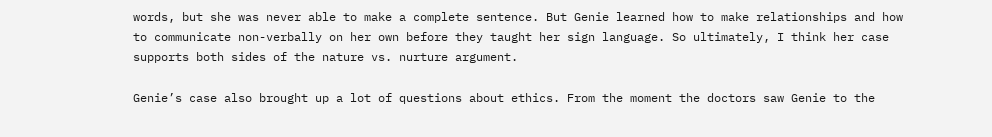words, but she was never able to make a complete sentence. But Genie learned how to make relationships and how to communicate non-verbally on her own before they taught her sign language. So ultimately, I think her case supports both sides of the nature vs. nurture argument.

Genie’s case also brought up a lot of questions about ethics. From the moment the doctors saw Genie to the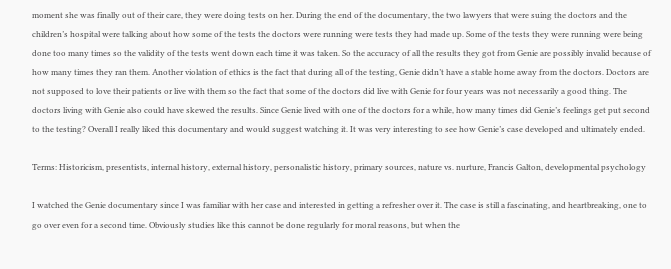moment she was finally out of their care, they were doing tests on her. During the end of the documentary, the two lawyers that were suing the doctors and the children’s hospital were talking about how some of the tests the doctors were running were tests they had made up. Some of the tests they were running were being done too many times so the validity of the tests went down each time it was taken. So the accuracy of all the results they got from Genie are possibly invalid because of how many times they ran them. Another violation of ethics is the fact that during all of the testing, Genie didn’t have a stable home away from the doctors. Doctors are not supposed to love their patients or live with them so the fact that some of the doctors did live with Genie for four years was not necessarily a good thing. The doctors living with Genie also could have skewed the results. Since Genie lived with one of the doctors for a while, how many times did Genie’s feelings get put second to the testing? Overall I really liked this documentary and would suggest watching it. It was very interesting to see how Genie’s case developed and ultimately ended.

Terms: Historicism, presentists, internal history, external history, personalistic history, primary sources, nature vs. nurture, Francis Galton, developmental psychology

I watched the Genie documentary since I was familiar with her case and interested in getting a refresher over it. The case is still a fascinating, and heartbreaking, one to go over even for a second time. Obviously studies like this cannot be done regularly for moral reasons, but when the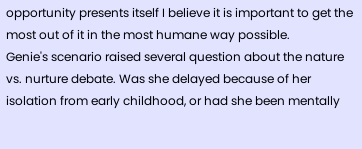opportunity presents itself I believe it is important to get the most out of it in the most humane way possible.
Genie's scenario raised several question about the nature vs. nurture debate. Was she delayed because of her isolation from early childhood, or had she been mentally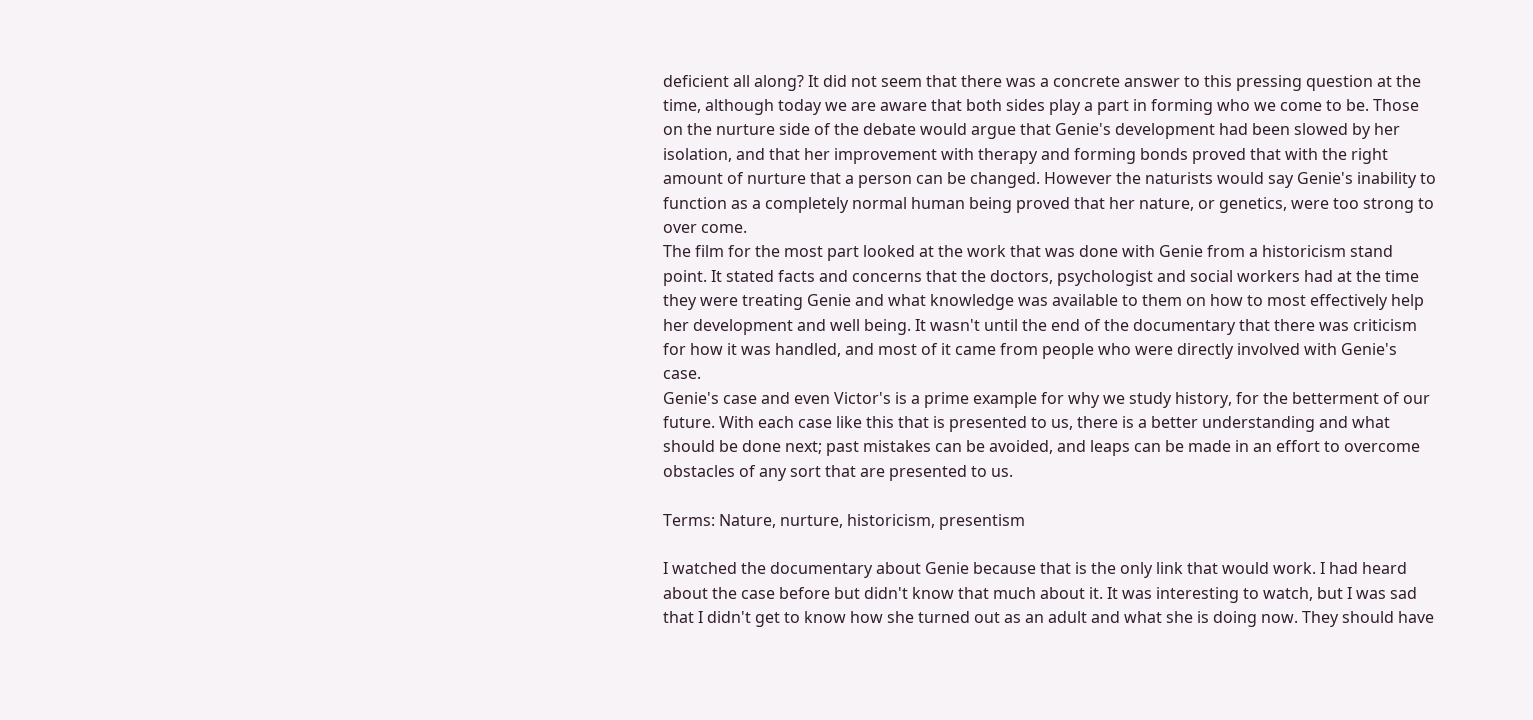deficient all along? It did not seem that there was a concrete answer to this pressing question at the time, although today we are aware that both sides play a part in forming who we come to be. Those on the nurture side of the debate would argue that Genie's development had been slowed by her isolation, and that her improvement with therapy and forming bonds proved that with the right amount of nurture that a person can be changed. However the naturists would say Genie's inability to function as a completely normal human being proved that her nature, or genetics, were too strong to over come.
The film for the most part looked at the work that was done with Genie from a historicism stand point. It stated facts and concerns that the doctors, psychologist and social workers had at the time they were treating Genie and what knowledge was available to them on how to most effectively help her development and well being. It wasn't until the end of the documentary that there was criticism for how it was handled, and most of it came from people who were directly involved with Genie's case.
Genie's case and even Victor's is a prime example for why we study history, for the betterment of our future. With each case like this that is presented to us, there is a better understanding and what should be done next; past mistakes can be avoided, and leaps can be made in an effort to overcome obstacles of any sort that are presented to us.

Terms: Nature, nurture, historicism, presentism

I watched the documentary about Genie because that is the only link that would work. I had heard about the case before but didn't know that much about it. It was interesting to watch, but I was sad that I didn't get to know how she turned out as an adult and what she is doing now. They should have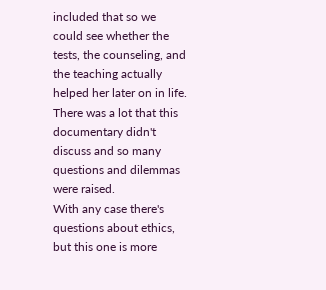included that so we could see whether the tests, the counseling, and the teaching actually helped her later on in life. There was a lot that this documentary didn't discuss and so many questions and dilemmas were raised.
With any case there's questions about ethics, but this one is more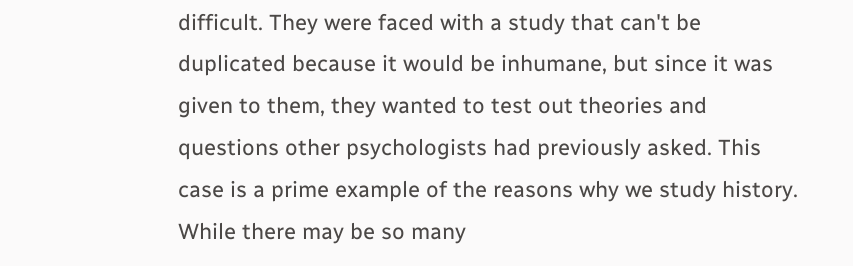difficult. They were faced with a study that can't be duplicated because it would be inhumane, but since it was given to them, they wanted to test out theories and questions other psychologists had previously asked. This case is a prime example of the reasons why we study history. While there may be so many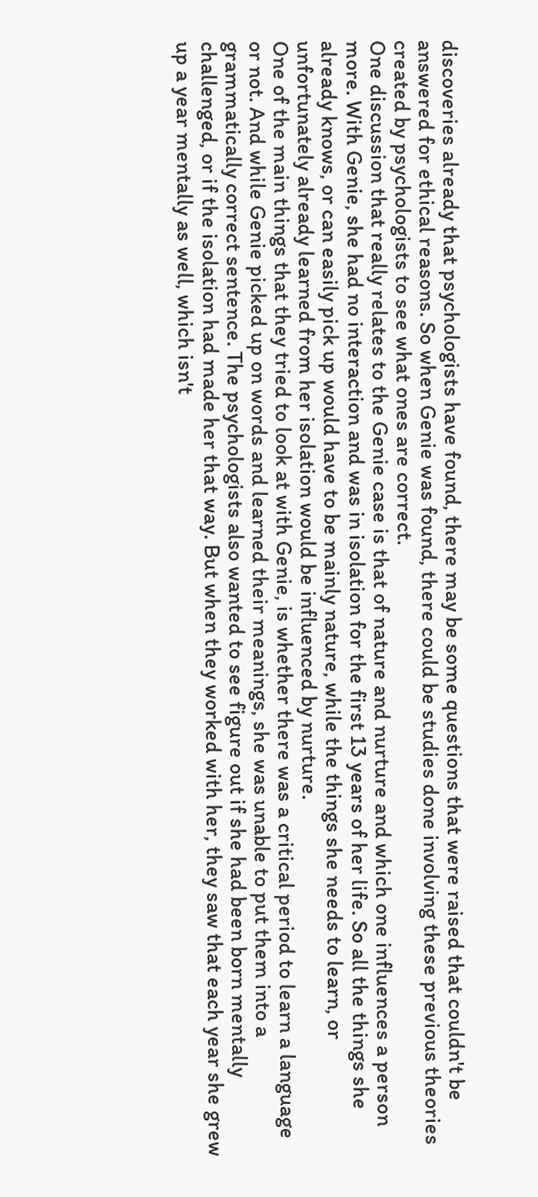discoveries already that psychologists have found, there may be some questions that were raised that couldn't be answered for ethical reasons. So when Genie was found, there could be studies done involving these previous theories created by psychologists to see what ones are correct.
One discussion that really relates to the Genie case is that of nature and nurture and which one influences a person more. With Genie, she had no interaction and was in isolation for the first 13 years of her life. So all the things she already knows, or can easily pick up would have to be mainly nature, while the things she needs to learn, or unfortunately already learned from her isolation would be influenced by nurture.
One of the main things that they tried to look at with Genie, is whether there was a critical period to learn a language or not. And while Genie picked up on words and learned their meanings, she was unable to put them into a grammatically correct sentence. The psychologists also wanted to see figure out if she had been born mentally challenged, or if the isolation had made her that way. But when they worked with her, they saw that each year she grew up a year mentally as well, which isn't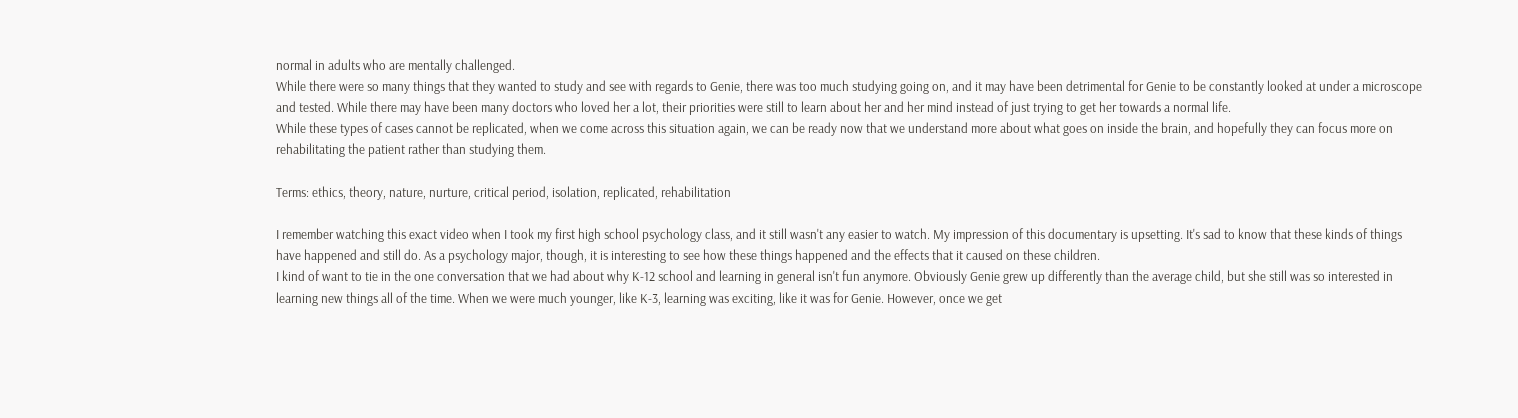normal in adults who are mentally challenged.
While there were so many things that they wanted to study and see with regards to Genie, there was too much studying going on, and it may have been detrimental for Genie to be constantly looked at under a microscope and tested. While there may have been many doctors who loved her a lot, their priorities were still to learn about her and her mind instead of just trying to get her towards a normal life.
While these types of cases cannot be replicated, when we come across this situation again, we can be ready now that we understand more about what goes on inside the brain, and hopefully they can focus more on rehabilitating the patient rather than studying them.

Terms: ethics, theory, nature, nurture, critical period, isolation, replicated, rehabilitation

I remember watching this exact video when I took my first high school psychology class, and it still wasn't any easier to watch. My impression of this documentary is upsetting. It's sad to know that these kinds of things have happened and still do. As a psychology major, though, it is interesting to see how these things happened and the effects that it caused on these children.
I kind of want to tie in the one conversation that we had about why K-12 school and learning in general isn't fun anymore. Obviously Genie grew up differently than the average child, but she still was so interested in learning new things all of the time. When we were much younger, like K-3, learning was exciting, like it was for Genie. However, once we get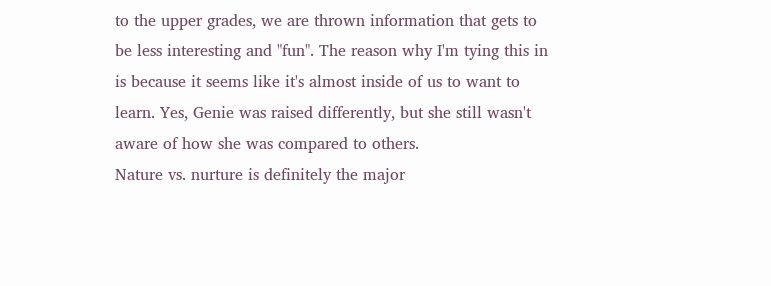to the upper grades, we are thrown information that gets to be less interesting and "fun". The reason why I'm tying this in is because it seems like it's almost inside of us to want to learn. Yes, Genie was raised differently, but she still wasn't aware of how she was compared to others.
Nature vs. nurture is definitely the major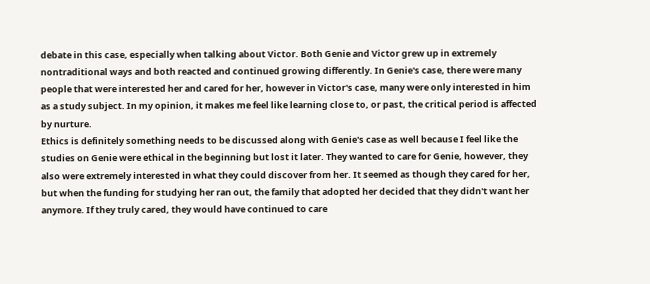debate in this case, especially when talking about Victor. Both Genie and Victor grew up in extremely nontraditional ways and both reacted and continued growing differently. In Genie's case, there were many people that were interested her and cared for her, however in Victor's case, many were only interested in him as a study subject. In my opinion, it makes me feel like learning close to, or past, the critical period is affected by nurture.
Ethics is definitely something needs to be discussed along with Genie's case as well because I feel like the studies on Genie were ethical in the beginning but lost it later. They wanted to care for Genie, however, they also were extremely interested in what they could discover from her. It seemed as though they cared for her, but when the funding for studying her ran out, the family that adopted her decided that they didn't want her anymore. If they truly cared, they would have continued to care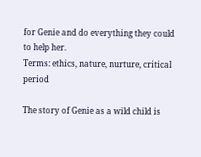for Genie and do everything they could to help her.
Terms: ethics, nature, nurture, critical period

The story of Genie as a wild child is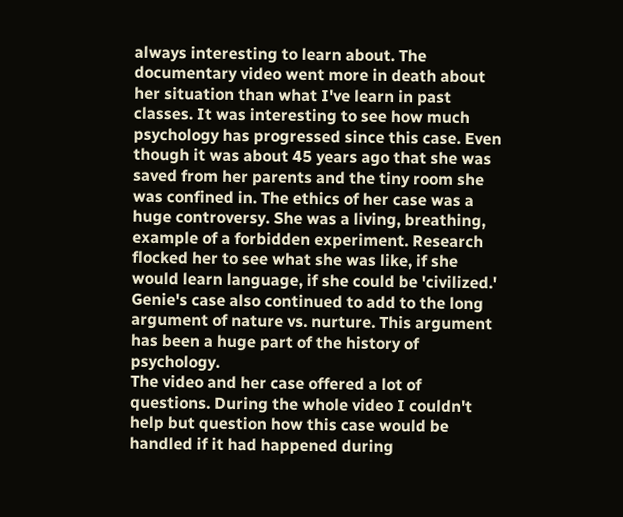always interesting to learn about. The documentary video went more in death about her situation than what I've learn in past classes. It was interesting to see how much psychology has progressed since this case. Even though it was about 45 years ago that she was saved from her parents and the tiny room she was confined in. The ethics of her case was a huge controversy. She was a living, breathing, example of a forbidden experiment. Research flocked her to see what she was like, if she would learn language, if she could be 'civilized.' Genie's case also continued to add to the long argument of nature vs. nurture. This argument has been a huge part of the history of psychology.
The video and her case offered a lot of questions. During the whole video I couldn't help but question how this case would be handled if it had happened during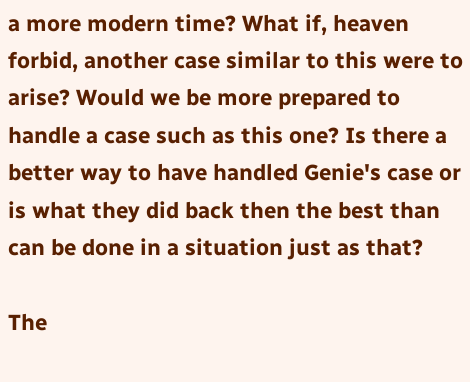a more modern time? What if, heaven forbid, another case similar to this were to arise? Would we be more prepared to handle a case such as this one? Is there a better way to have handled Genie's case or is what they did back then the best than can be done in a situation just as that?

The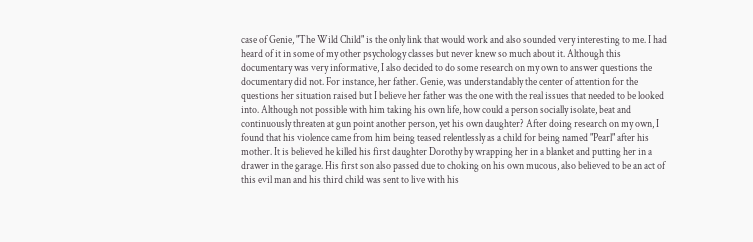case of Genie, "The Wild Child" is the only link that would work and also sounded very interesting to me. I had heard of it in some of my other psychology classes but never knew so much about it. Although this documentary was very informative, I also decided to do some research on my own to answer questions the documentary did not. For instance, her father. Genie, was understandably the center of attention for the questions her situation raised but I believe her father was the one with the real issues that needed to be looked into. Although not possible with him taking his own life, how could a person socially isolate, beat and continuously threaten at gun point another person, yet his own daughter? After doing research on my own, I found that his violence came from him being teased relentlessly as a child for being named "Pearl" after his mother. It is believed he killed his first daughter Dorothy by wrapping her in a blanket and putting her in a drawer in the garage. His first son also passed due to choking on his own mucous, also believed to be an act of this evil man and his third child was sent to live with his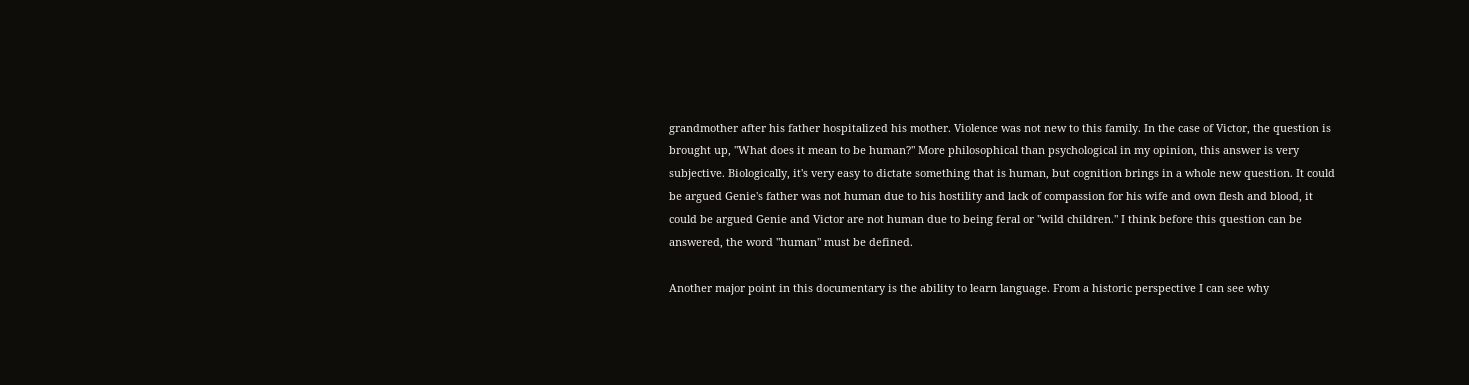grandmother after his father hospitalized his mother. Violence was not new to this family. In the case of Victor, the question is brought up, "What does it mean to be human?" More philosophical than psychological in my opinion, this answer is very subjective. Biologically, it's very easy to dictate something that is human, but cognition brings in a whole new question. It could be argued Genie's father was not human due to his hostility and lack of compassion for his wife and own flesh and blood, it could be argued Genie and Victor are not human due to being feral or "wild children." I think before this question can be answered, the word "human" must be defined.

Another major point in this documentary is the ability to learn language. From a historic perspective I can see why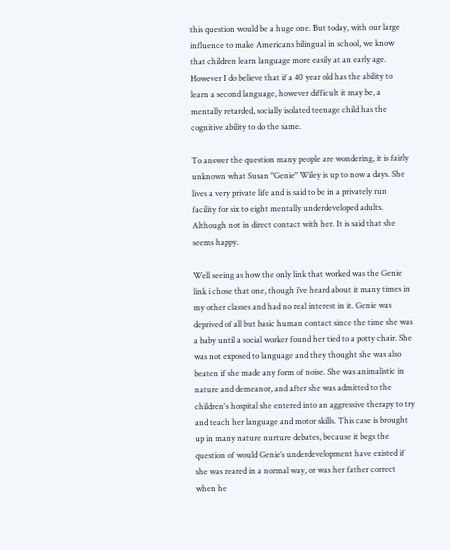this question would be a huge one. But today, with our large influence to make Americans bilingual in school, we know that children learn language more easily at an early age. However I do believe that if a 40 year old has the ability to learn a second language, however difficult it may be, a mentally retarded, socially isolated teenage child has the cognitive ability to do the same.

To answer the question many people are wondering, it is fairly unknown what Susan "Genie" Wiley is up to now a days. She lives a very private life and is said to be in a privately run facility for six to eight mentally underdeveloped adults. Although not in direct contact with her. It is said that she seems happy.

Well seeing as how the only link that worked was the Genie link i chose that one, though i’ve heard about it many times in my other classes and had no real interest in it. Genie was deprived of all but basic human contact since the time she was a baby until a social worker found her tied to a potty chair. She was not exposed to language and they thought she was also beaten if she made any form of noise. She was animalistic in nature and demeanor, and after she was admitted to the children's hospital she entered into an aggressive therapy to try and teach her language and motor skills. This case is brought up in many nature nurture debates, because it begs the question of would Genie’s underdevelopment have existed if she was reared in a normal way, or was her father correct when he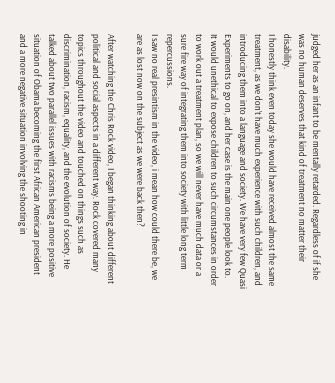judged her as an infant to be mentally retarded. Regardless of if she was no human deserves that kind of treatment no matter their disability.
I honestly think even today she would have received almost the same treatment, as we don’t have much experience with such children, and introducing them into a language and society. We have very few Quasi Experiments to go on, and her case is the main one people look to.
It would unethical to expose children to such circumstances in order to work out a treatment plan, so we will never have much data or a sure fire way of integrating them into society with little long term repercussions.
I saw no real presintism in the video, i mean how could there be, we are as lost now on the subject as we were back then?

After watching the Chris Rock video, I began thinking about different political and social aspects in a different way. Rock covered many topics throughout the video and touched on things such as discrimination, racism, equality, and the evolution of society. He talked about two parallel issues with racisms being a more positive situation of Obama becoming the first African American president and a more negative situation involving the shooting in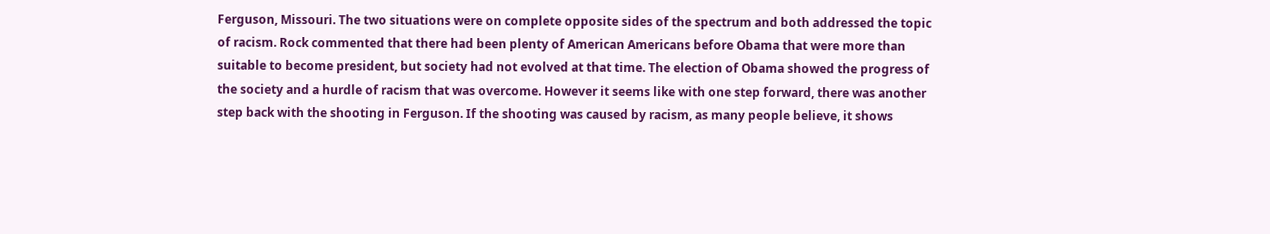Ferguson, Missouri. The two situations were on complete opposite sides of the spectrum and both addressed the topic of racism. Rock commented that there had been plenty of American Americans before Obama that were more than suitable to become president, but society had not evolved at that time. The election of Obama showed the progress of the society and a hurdle of racism that was overcome. However it seems like with one step forward, there was another step back with the shooting in Ferguson. If the shooting was caused by racism, as many people believe, it shows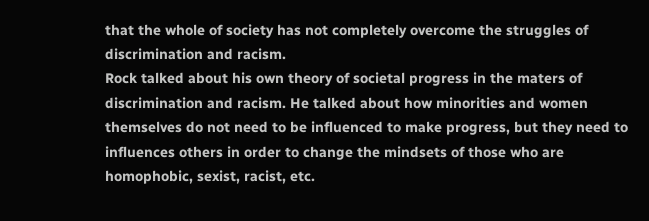that the whole of society has not completely overcome the struggles of discrimination and racism.
Rock talked about his own theory of societal progress in the maters of discrimination and racism. He talked about how minorities and women themselves do not need to be influenced to make progress, but they need to influences others in order to change the mindsets of those who are homophobic, sexist, racist, etc.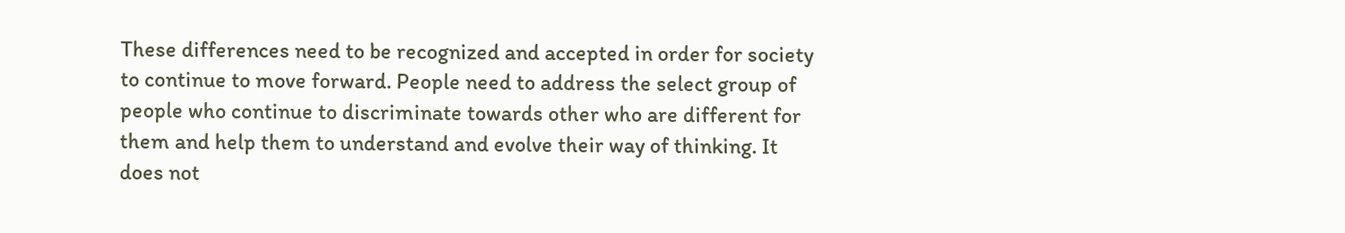These differences need to be recognized and accepted in order for society to continue to move forward. People need to address the select group of people who continue to discriminate towards other who are different for them and help them to understand and evolve their way of thinking. It does not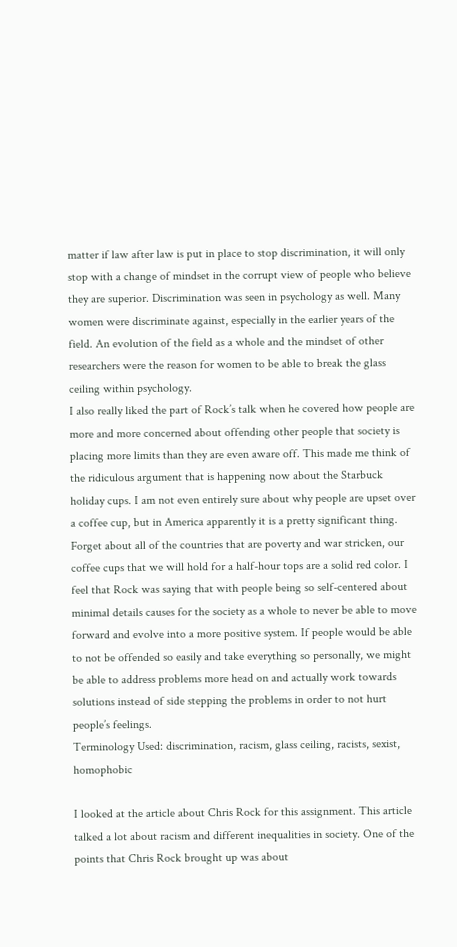matter if law after law is put in place to stop discrimination, it will only stop with a change of mindset in the corrupt view of people who believe they are superior. Discrimination was seen in psychology as well. Many women were discriminate against, especially in the earlier years of the field. An evolution of the field as a whole and the mindset of other researchers were the reason for women to be able to break the glass ceiling within psychology.
I also really liked the part of Rock’s talk when he covered how people are more and more concerned about offending other people that society is placing more limits than they are even aware off. This made me think of the ridiculous argument that is happening now about the Starbuck holiday cups. I am not even entirely sure about why people are upset over a coffee cup, but in America apparently it is a pretty significant thing. Forget about all of the countries that are poverty and war stricken, our coffee cups that we will hold for a half-hour tops are a solid red color. I feel that Rock was saying that with people being so self-centered about minimal details causes for the society as a whole to never be able to move forward and evolve into a more positive system. If people would be able to not be offended so easily and take everything so personally, we might be able to address problems more head on and actually work towards solutions instead of side stepping the problems in order to not hurt people’s feelings.
Terminology Used: discrimination, racism, glass ceiling, racists, sexist, homophobic

I looked at the article about Chris Rock for this assignment. This article talked a lot about racism and different inequalities in society. One of the points that Chris Rock brought up was about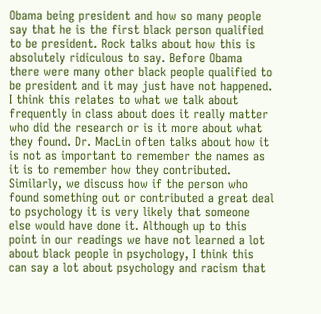Obama being president and how so many people say that he is the first black person qualified to be president. Rock talks about how this is absolutely ridiculous to say. Before Obama there were many other black people qualified to be president and it may just have not happened. I think this relates to what we talk about frequently in class about does it really matter who did the research or is it more about what they found. Dr. MacLin often talks about how it is not as important to remember the names as it is to remember how they contributed. Similarly, we discuss how if the person who found something out or contributed a great deal to psychology it is very likely that someone else would have done it. Although up to this point in our readings we have not learned a lot about black people in psychology, I think this can say a lot about psychology and racism that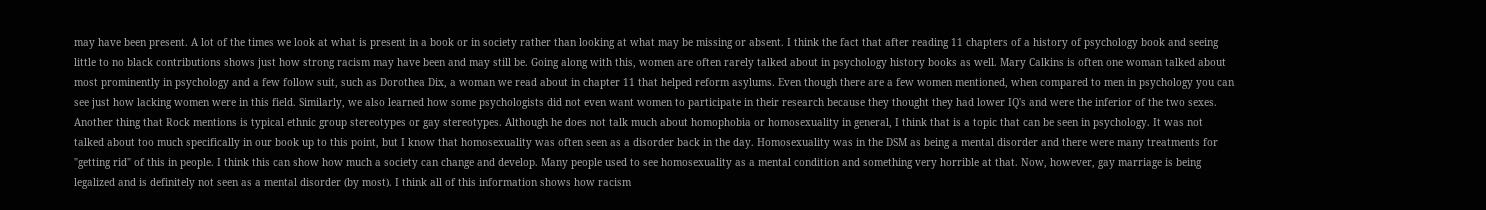may have been present. A lot of the times we look at what is present in a book or in society rather than looking at what may be missing or absent. I think the fact that after reading 11 chapters of a history of psychology book and seeing little to no black contributions shows just how strong racism may have been and may still be. Going along with this, women are often rarely talked about in psychology history books as well. Mary Calkins is often one woman talked about most prominently in psychology and a few follow suit, such as Dorothea Dix, a woman we read about in chapter 11 that helped reform asylums. Even though there are a few women mentioned, when compared to men in psychology you can see just how lacking women were in this field. Similarly, we also learned how some psychologists did not even want women to participate in their research because they thought they had lower IQ's and were the inferior of the two sexes. Another thing that Rock mentions is typical ethnic group stereotypes or gay stereotypes. Although he does not talk much about homophobia or homosexuality in general, I think that is a topic that can be seen in psychology. It was not talked about too much specifically in our book up to this point, but I know that homosexuality was often seen as a disorder back in the day. Homosexuality was in the DSM as being a mental disorder and there were many treatments for "getting rid" of this in people. I think this can show how much a society can change and develop. Many people used to see homosexuality as a mental condition and something very horrible at that. Now, however, gay marriage is being legalized and is definitely not seen as a mental disorder (by most). I think all of this information shows how racism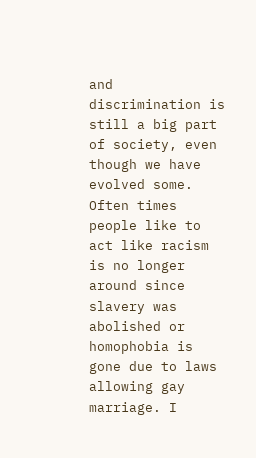and discrimination is still a big part of society, even though we have evolved some. Often times people like to act like racism is no longer around since slavery was abolished or homophobia is gone due to laws allowing gay marriage. I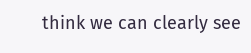think we can clearly see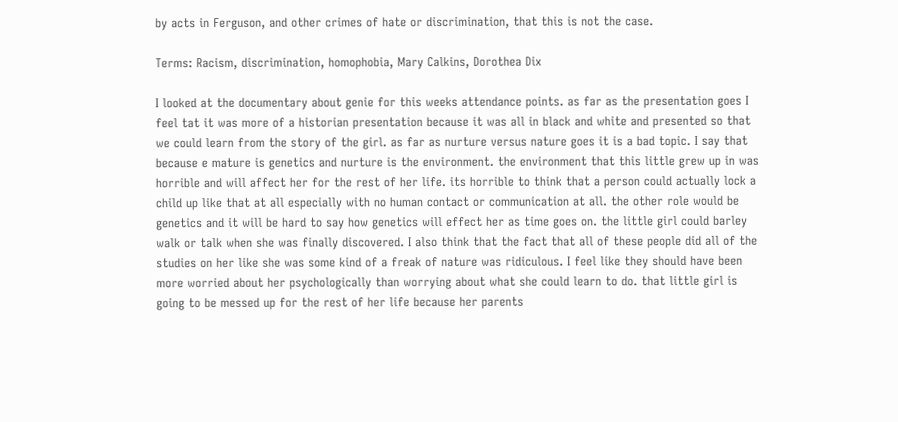by acts in Ferguson, and other crimes of hate or discrimination, that this is not the case.

Terms: Racism, discrimination, homophobia, Mary Calkins, Dorothea Dix

I looked at the documentary about genie for this weeks attendance points. as far as the presentation goes I feel tat it was more of a historian presentation because it was all in black and white and presented so that we could learn from the story of the girl. as far as nurture versus nature goes it is a bad topic. I say that because e mature is genetics and nurture is the environment. the environment that this little grew up in was horrible and will affect her for the rest of her life. its horrible to think that a person could actually lock a child up like that at all especially with no human contact or communication at all. the other role would be genetics and it will be hard to say how genetics will effect her as time goes on. the little girl could barley walk or talk when she was finally discovered. I also think that the fact that all of these people did all of the studies on her like she was some kind of a freak of nature was ridiculous. I feel like they should have been more worried about her psychologically than worrying about what she could learn to do. that little girl is going to be messed up for the rest of her life because her parents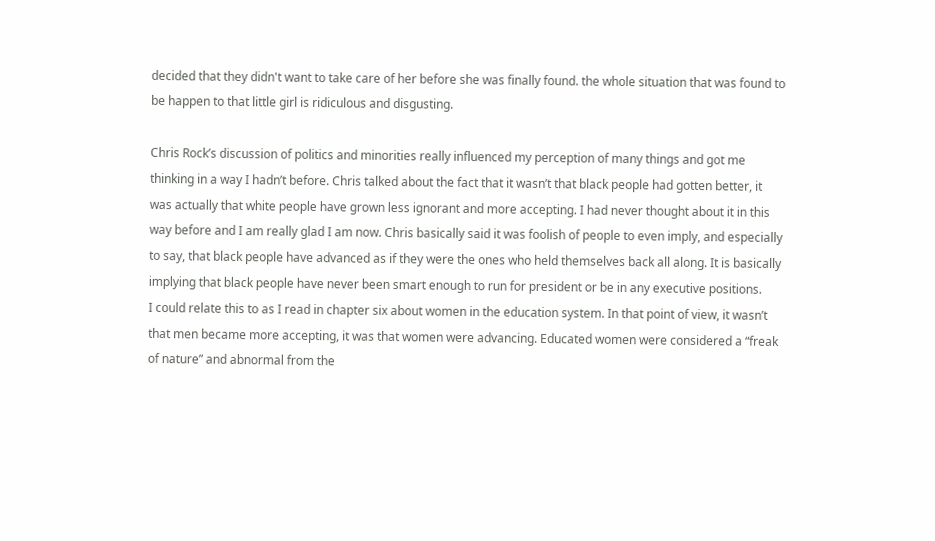decided that they didn't want to take care of her before she was finally found. the whole situation that was found to be happen to that little girl is ridiculous and disgusting.

Chris Rock’s discussion of politics and minorities really influenced my perception of many things and got me thinking in a way I hadn’t before. Chris talked about the fact that it wasn’t that black people had gotten better, it was actually that white people have grown less ignorant and more accepting. I had never thought about it in this way before and I am really glad I am now. Chris basically said it was foolish of people to even imply, and especially to say, that black people have advanced as if they were the ones who held themselves back all along. It is basically implying that black people have never been smart enough to run for president or be in any executive positions.
I could relate this to as I read in chapter six about women in the education system. In that point of view, it wasn’t that men became more accepting, it was that women were advancing. Educated women were considered a “freak of nature” and abnormal from the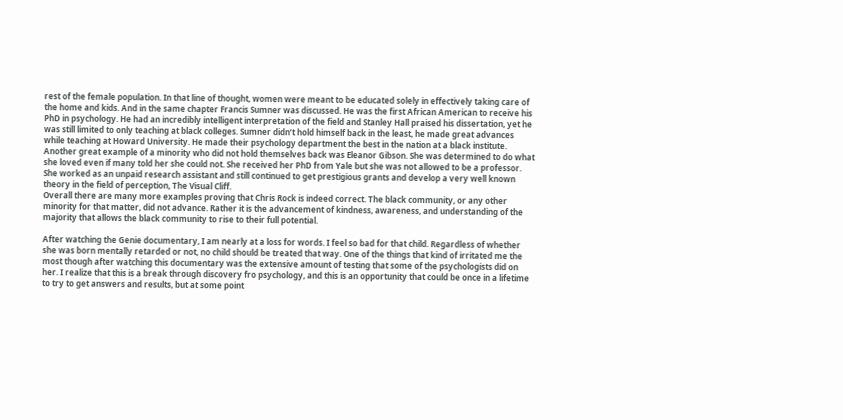rest of the female population. In that line of thought, women were meant to be educated solely in effectively taking care of the home and kids. And in the same chapter Francis Sumner was discussed. He was the first African American to receive his PhD in psychology. He had an incredibly intelligent interpretation of the field and Stanley Hall praised his dissertation, yet he was still limited to only teaching at black colleges. Sumner didn’t hold himself back in the least, he made great advances while teaching at Howard University. He made their psychology department the best in the nation at a black institute.
Another great example of a minority who did not hold themselves back was Eleanor Gibson. She was determined to do what she loved even if many told her she could not. She received her PhD from Yale but she was not allowed to be a professor. She worked as an unpaid research assistant and still continued to get prestigious grants and develop a very well known theory in the field of perception, The Visual Cliff.
Overall there are many more examples proving that Chris Rock is indeed correct. The black community, or any other minority for that matter, did not advance. Rather it is the advancement of kindness, awareness, and understanding of the majority that allows the black community to rise to their full potential.

After watching the Genie documentary, I am nearly at a loss for words. I feel so bad for that child. Regardless of whether she was born mentally retarded or not, no child should be treated that way. One of the things that kind of irritated me the most though after watching this documentary was the extensive amount of testing that some of the psychologists did on her. I realize that this is a break through discovery fro psychology, and this is an opportunity that could be once in a lifetime to try to get answers and results, but at some point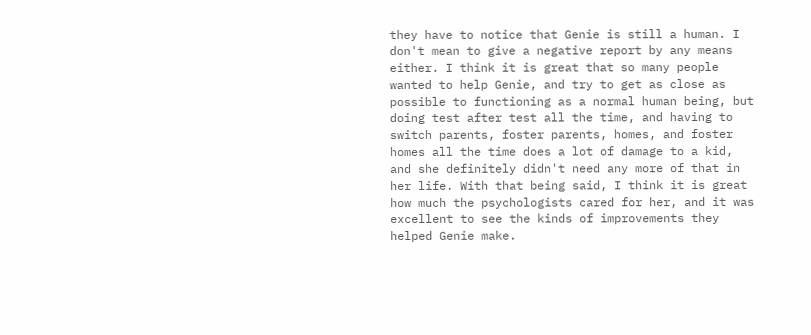they have to notice that Genie is still a human. I don't mean to give a negative report by any means either. I think it is great that so many people wanted to help Genie, and try to get as close as possible to functioning as a normal human being, but doing test after test all the time, and having to switch parents, foster parents, homes, and foster homes all the time does a lot of damage to a kid, and she definitely didn't need any more of that in her life. With that being said, I think it is great how much the psychologists cared for her, and it was excellent to see the kinds of improvements they helped Genie make.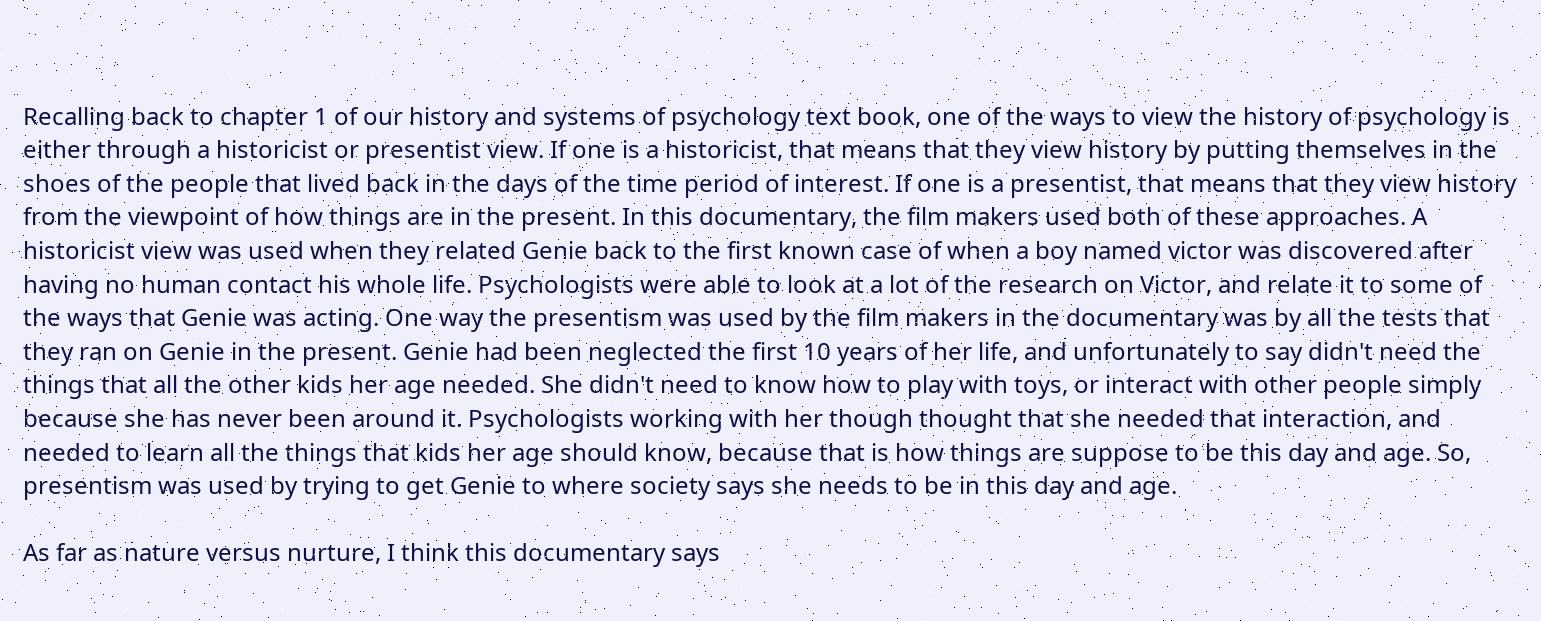Recalling back to chapter 1 of our history and systems of psychology text book, one of the ways to view the history of psychology is either through a historicist or presentist view. If one is a historicist, that means that they view history by putting themselves in the shoes of the people that lived back in the days of the time period of interest. If one is a presentist, that means that they view history from the viewpoint of how things are in the present. In this documentary, the film makers used both of these approaches. A historicist view was used when they related Genie back to the first known case of when a boy named victor was discovered after having no human contact his whole life. Psychologists were able to look at a lot of the research on Victor, and relate it to some of the ways that Genie was acting. One way the presentism was used by the film makers in the documentary was by all the tests that they ran on Genie in the present. Genie had been neglected the first 10 years of her life, and unfortunately to say didn't need the things that all the other kids her age needed. She didn't need to know how to play with toys, or interact with other people simply because she has never been around it. Psychologists working with her though thought that she needed that interaction, and needed to learn all the things that kids her age should know, because that is how things are suppose to be this day and age. So, presentism was used by trying to get Genie to where society says she needs to be in this day and age.

As far as nature versus nurture, I think this documentary says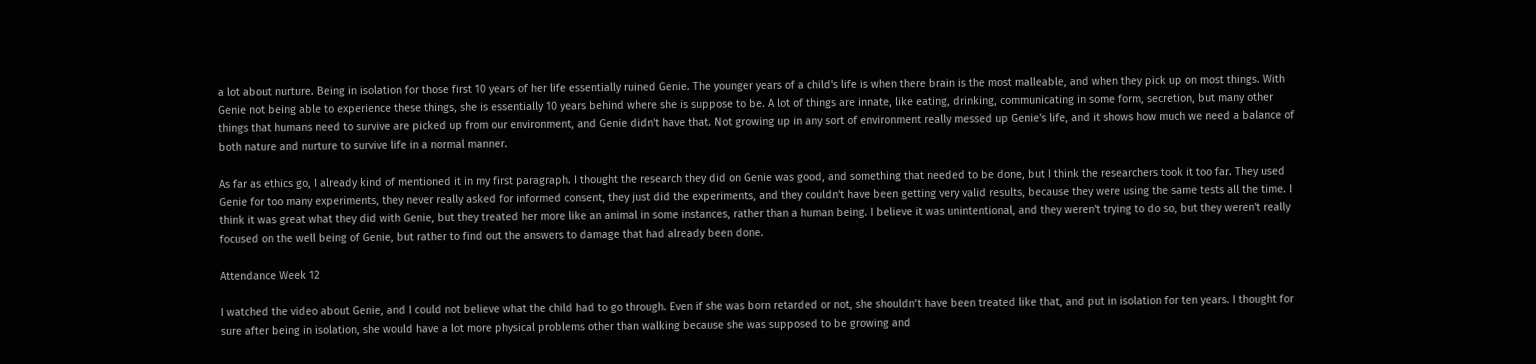a lot about nurture. Being in isolation for those first 10 years of her life essentially ruined Genie. The younger years of a child's life is when there brain is the most malleable, and when they pick up on most things. With Genie not being able to experience these things, she is essentially 10 years behind where she is suppose to be. A lot of things are innate, like eating, drinking, communicating in some form, secretion, but many other things that humans need to survive are picked up from our environment, and Genie didn't have that. Not growing up in any sort of environment really messed up Genie's life, and it shows how much we need a balance of both nature and nurture to survive life in a normal manner.

As far as ethics go, I already kind of mentioned it in my first paragraph. I thought the research they did on Genie was good, and something that needed to be done, but I think the researchers took it too far. They used Genie for too many experiments, they never really asked for informed consent, they just did the experiments, and they couldn't have been getting very valid results, because they were using the same tests all the time. I think it was great what they did with Genie, but they treated her more like an animal in some instances, rather than a human being. I believe it was unintentional, and they weren't trying to do so, but they weren't really focused on the well being of Genie, but rather to find out the answers to damage that had already been done.

Attendance Week 12

I watched the video about Genie, and I could not believe what the child had to go through. Even if she was born retarded or not, she shouldn’t have been treated like that, and put in isolation for ten years. I thought for sure after being in isolation, she would have a lot more physical problems other than walking because she was supposed to be growing and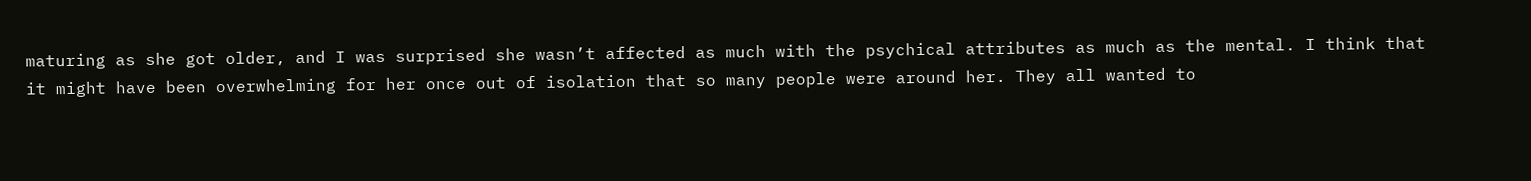maturing as she got older, and I was surprised she wasn’t affected as much with the psychical attributes as much as the mental. I think that it might have been overwhelming for her once out of isolation that so many people were around her. They all wanted to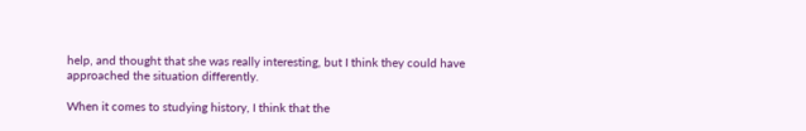help, and thought that she was really interesting, but I think they could have approached the situation differently.

When it comes to studying history, I think that the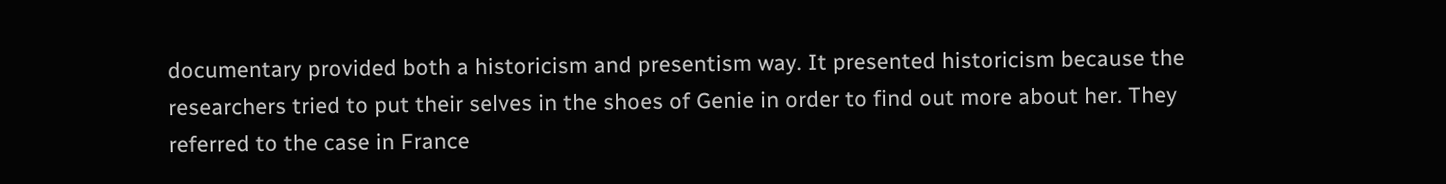documentary provided both a historicism and presentism way. It presented historicism because the researchers tried to put their selves in the shoes of Genie in order to find out more about her. They referred to the case in France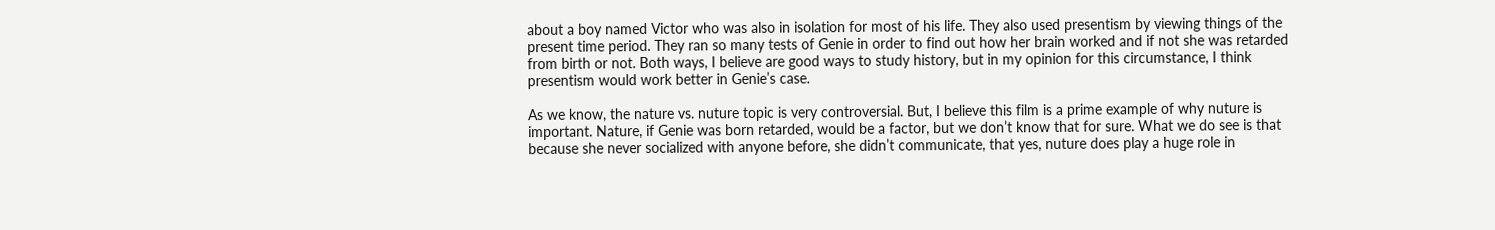about a boy named Victor who was also in isolation for most of his life. They also used presentism by viewing things of the present time period. They ran so many tests of Genie in order to find out how her brain worked and if not she was retarded from birth or not. Both ways, I believe are good ways to study history, but in my opinion for this circumstance, I think presentism would work better in Genie’s case.

As we know, the nature vs. nuture topic is very controversial. But, I believe this film is a prime example of why nuture is important. Nature, if Genie was born retarded, would be a factor, but we don’t know that for sure. What we do see is that because she never socialized with anyone before, she didn’t communicate, that yes, nuture does play a huge role in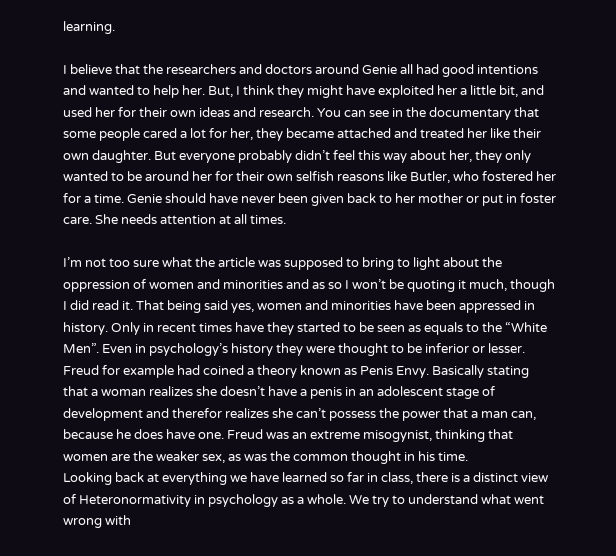learning.

I believe that the researchers and doctors around Genie all had good intentions and wanted to help her. But, I think they might have exploited her a little bit, and used her for their own ideas and research. You can see in the documentary that some people cared a lot for her, they became attached and treated her like their own daughter. But everyone probably didn’t feel this way about her, they only wanted to be around her for their own selfish reasons like Butler, who fostered her for a time. Genie should have never been given back to her mother or put in foster care. She needs attention at all times.

I’m not too sure what the article was supposed to bring to light about the oppression of women and minorities and as so I won’t be quoting it much, though I did read it. That being said yes, women and minorities have been appressed in history. Only in recent times have they started to be seen as equals to the “White Men”. Even in psychology’s history they were thought to be inferior or lesser.
Freud for example had coined a theory known as Penis Envy. Basically stating that a woman realizes she doesn’t have a penis in an adolescent stage of development and therefor realizes she can’t possess the power that a man can, because he does have one. Freud was an extreme misogynist, thinking that women are the weaker sex, as was the common thought in his time.
Looking back at everything we have learned so far in class, there is a distinct view of Heteronormativity in psychology as a whole. We try to understand what went wrong with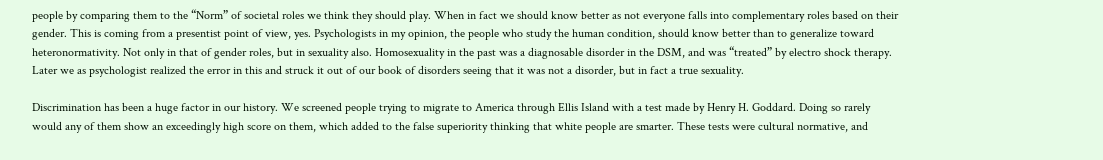people by comparing them to the “Norm” of societal roles we think they should play. When in fact we should know better as not everyone falls into complementary roles based on their gender. This is coming from a presentist point of view, yes. Psychologists in my opinion, the people who study the human condition, should know better than to generalize toward heteronormativity. Not only in that of gender roles, but in sexuality also. Homosexuality in the past was a diagnosable disorder in the DSM, and was “treated” by electro shock therapy. Later we as psychologist realized the error in this and struck it out of our book of disorders seeing that it was not a disorder, but in fact a true sexuality.

Discrimination has been a huge factor in our history. We screened people trying to migrate to America through Ellis Island with a test made by Henry H. Goddard. Doing so rarely would any of them show an exceedingly high score on them, which added to the false superiority thinking that white people are smarter. These tests were cultural normative, and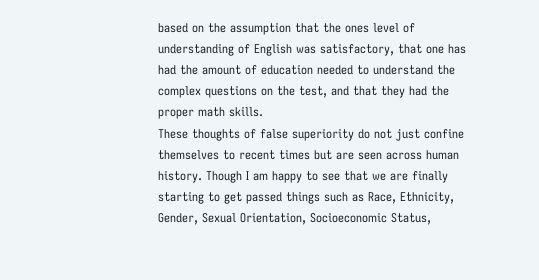based on the assumption that the ones level of understanding of English was satisfactory, that one has had the amount of education needed to understand the complex questions on the test, and that they had the proper math skills.
These thoughts of false superiority do not just confine themselves to recent times but are seen across human history. Though I am happy to see that we are finally starting to get passed things such as Race, Ethnicity, Gender, Sexual Orientation, Socioeconomic Status,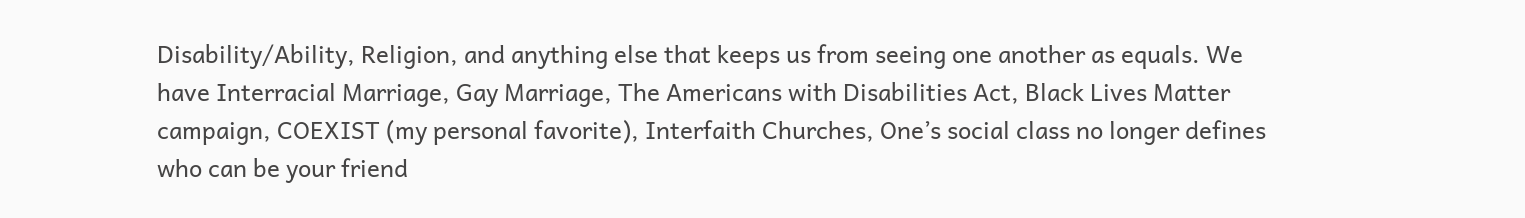Disability/Ability, Religion, and anything else that keeps us from seeing one another as equals. We have Interracial Marriage, Gay Marriage, The Americans with Disabilities Act, Black Lives Matter campaign, COEXIST (my personal favorite), Interfaith Churches, One’s social class no longer defines who can be your friend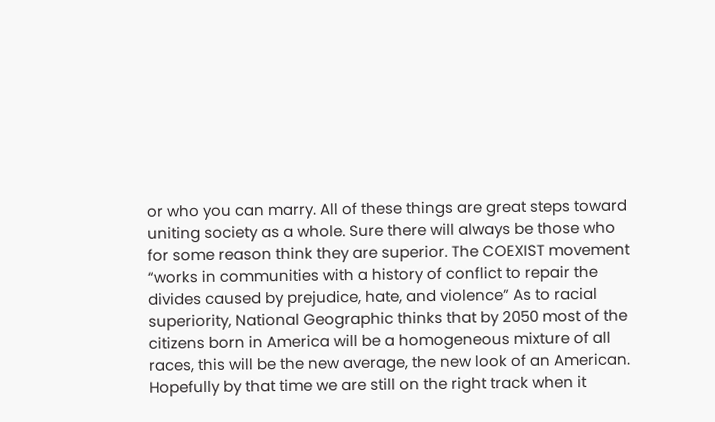or who you can marry. All of these things are great steps toward uniting society as a whole. Sure there will always be those who for some reason think they are superior. The COEXIST movement “works in communities with a history of conflict to repair the divides caused by prejudice, hate, and violence” As to racial superiority, National Geographic thinks that by 2050 most of the citizens born in America will be a homogeneous mixture of all races, this will be the new average, the new look of an American.
Hopefully by that time we are still on the right track when it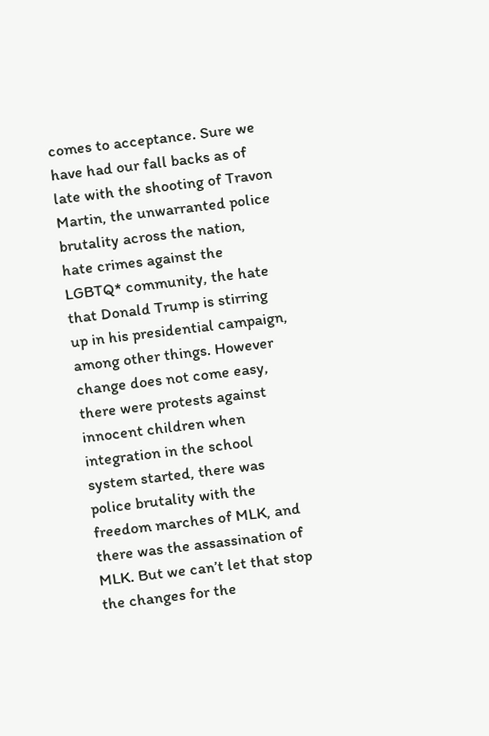comes to acceptance. Sure we have had our fall backs as of late with the shooting of Travon Martin, the unwarranted police brutality across the nation, hate crimes against the LGBTQ* community, the hate that Donald Trump is stirring up in his presidential campaign, among other things. However change does not come easy, there were protests against innocent children when integration in the school system started, there was police brutality with the freedom marches of MLK, and there was the assassination of MLK. But we can’t let that stop the changes for the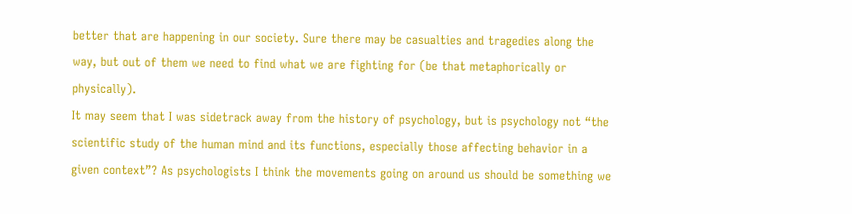better that are happening in our society. Sure there may be casualties and tragedies along the way, but out of them we need to find what we are fighting for (be that metaphorically or physically).
It may seem that I was sidetrack away from the history of psychology, but is psychology not “the scientific study of the human mind and its functions, especially those affecting behavior in a given context”? As psychologists I think the movements going on around us should be something we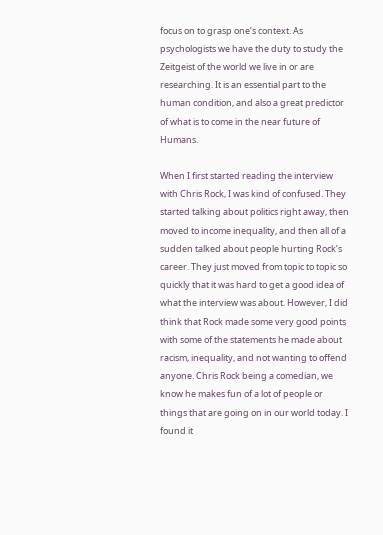focus on to grasp one’s context. As psychologists we have the duty to study the Zeitgeist of the world we live in or are researching. It is an essential part to the human condition, and also a great predictor of what is to come in the near future of Humans.

When I first started reading the interview with Chris Rock, I was kind of confused. They started talking about politics right away, then moved to income inequality, and then all of a sudden talked about people hurting Rock’s career. They just moved from topic to topic so quickly that it was hard to get a good idea of what the interview was about. However, I did think that Rock made some very good points with some of the statements he made about racism, inequality, and not wanting to offend anyone. Chris Rock being a comedian, we know he makes fun of a lot of people or things that are going on in our world today. I found it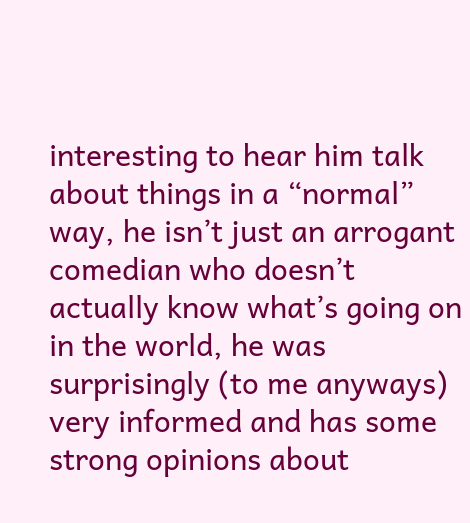interesting to hear him talk about things in a “normal” way, he isn’t just an arrogant comedian who doesn’t actually know what’s going on in the world, he was surprisingly (to me anyways) very informed and has some strong opinions about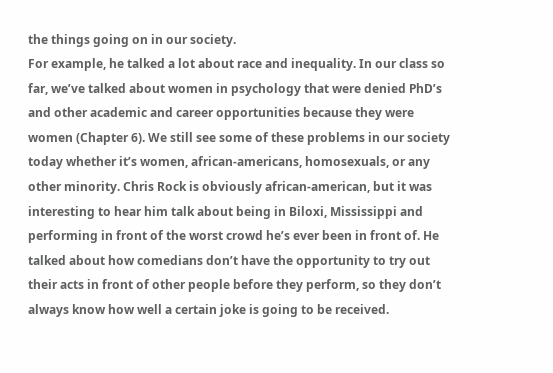the things going on in our society.
For example, he talked a lot about race and inequality. In our class so far, we’ve talked about women in psychology that were denied PhD’s and other academic and career opportunities because they were women (Chapter 6). We still see some of these problems in our society today whether it’s women, african-americans, homosexuals, or any other minority. Chris Rock is obviously african-american, but it was interesting to hear him talk about being in Biloxi, Mississippi and performing in front of the worst crowd he’s ever been in front of. He talked about how comedians don’t have the opportunity to try out their acts in front of other people before they perform, so they don’t always know how well a certain joke is going to be received.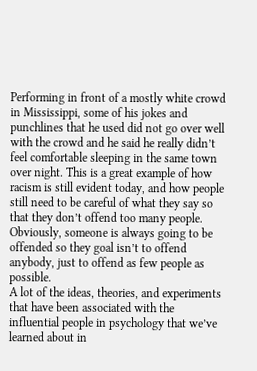Performing in front of a mostly white crowd in Mississippi, some of his jokes and punchlines that he used did not go over well with the crowd and he said he really didn’t feel comfortable sleeping in the same town over night. This is a great example of how racism is still evident today, and how people still need to be careful of what they say so that they don’t offend too many people. Obviously, someone is always going to be offended so they goal isn’t to offend anybody, just to offend as few people as possible.
A lot of the ideas, theories, and experiments that have been associated with the influential people in psychology that we’ve learned about in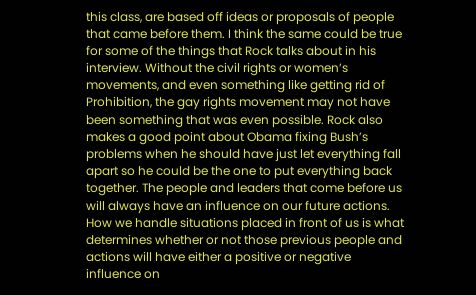this class, are based off ideas or proposals of people that came before them. I think the same could be true for some of the things that Rock talks about in his interview. Without the civil rights or women’s movements, and even something like getting rid of Prohibition, the gay rights movement may not have been something that was even possible. Rock also makes a good point about Obama fixing Bush’s problems when he should have just let everything fall apart so he could be the one to put everything back together. The people and leaders that come before us will always have an influence on our future actions. How we handle situations placed in front of us is what determines whether or not those previous people and actions will have either a positive or negative influence on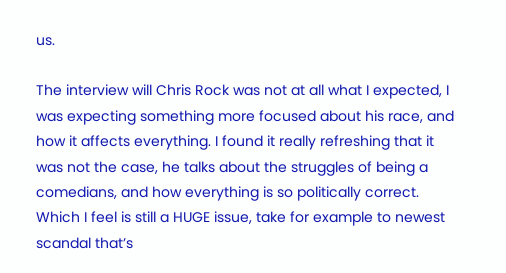us.

The interview will Chris Rock was not at all what I expected, I was expecting something more focused about his race, and how it affects everything. I found it really refreshing that it was not the case, he talks about the struggles of being a comedians, and how everything is so politically correct. Which I feel is still a HUGE issue, take for example to newest scandal that’s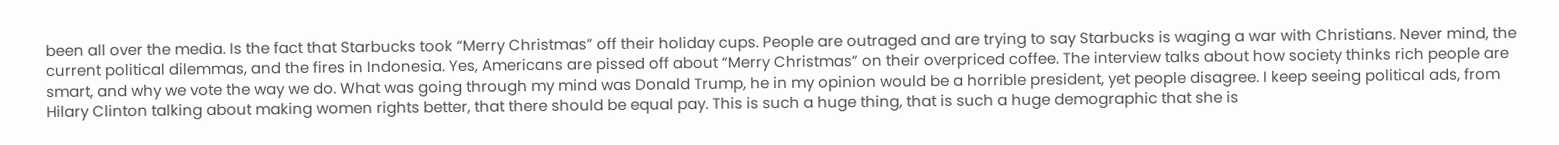been all over the media. Is the fact that Starbucks took “Merry Christmas” off their holiday cups. People are outraged and are trying to say Starbucks is waging a war with Christians. Never mind, the current political dilemmas, and the fires in Indonesia. Yes, Americans are pissed off about “Merry Christmas” on their overpriced coffee. The interview talks about how society thinks rich people are smart, and why we vote the way we do. What was going through my mind was Donald Trump, he in my opinion would be a horrible president, yet people disagree. I keep seeing political ads, from Hilary Clinton talking about making women rights better, that there should be equal pay. This is such a huge thing, that is such a huge demographic that she is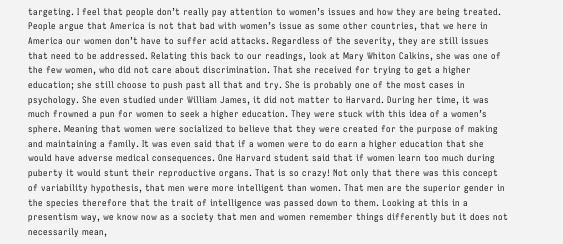targeting. I feel that people don’t really pay attention to women’s issues and how they are being treated. People argue that America is not that bad with women’s issue as some other countries, that we here in America our women don’t have to suffer acid attacks. Regardless of the severity, they are still issues that need to be addressed. Relating this back to our readings, look at Mary Whiton Calkins, she was one of the few women, who did not care about discrimination. That she received for trying to get a higher education; she still choose to push past all that and try. She is probably one of the most cases in psychology. She even studied under William James, it did not matter to Harvard. During her time, it was much frowned a pun for women to seek a higher education. They were stuck with this idea of a women’s sphere. Meaning that women were socialized to believe that they were created for the purpose of making and maintaining a family. It was even said that if a women were to do earn a higher education that she would have adverse medical consequences. One Harvard student said that if women learn too much during puberty it would stunt their reproductive organs. That is so crazy! Not only that there was this concept of variability hypothesis, that men were more intelligent than women. That men are the superior gender in the species therefore that the trait of intelligence was passed down to them. Looking at this in a presentism way, we know now as a society that men and women remember things differently but it does not necessarily mean,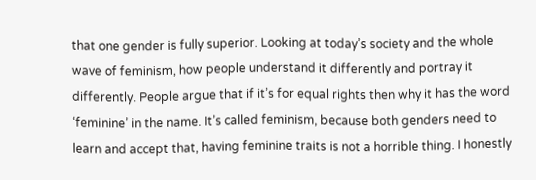that one gender is fully superior. Looking at today’s society and the whole wave of feminism, how people understand it differently and portray it differently. People argue that if it’s for equal rights then why it has the word ‘feminine’ in the name. It’s called feminism, because both genders need to learn and accept that, having feminine traits is not a horrible thing. I honestly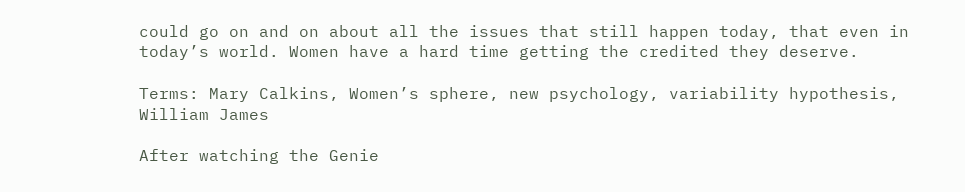could go on and on about all the issues that still happen today, that even in today’s world. Women have a hard time getting the credited they deserve.

Terms: Mary Calkins, Women’s sphere, new psychology, variability hypothesis, William James

After watching the Genie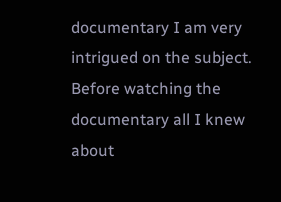documentary I am very intrigued on the subject. Before watching the documentary all I knew about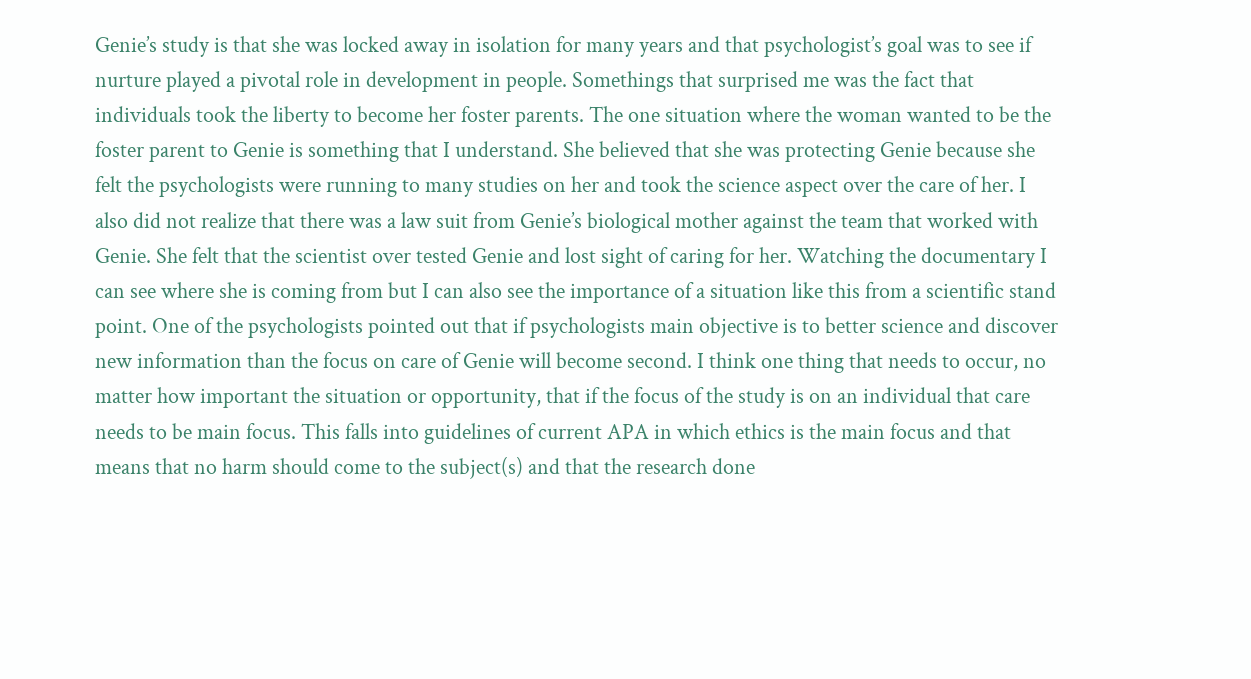Genie’s study is that she was locked away in isolation for many years and that psychologist’s goal was to see if nurture played a pivotal role in development in people. Somethings that surprised me was the fact that individuals took the liberty to become her foster parents. The one situation where the woman wanted to be the foster parent to Genie is something that I understand. She believed that she was protecting Genie because she felt the psychologists were running to many studies on her and took the science aspect over the care of her. I also did not realize that there was a law suit from Genie’s biological mother against the team that worked with Genie. She felt that the scientist over tested Genie and lost sight of caring for her. Watching the documentary I can see where she is coming from but I can also see the importance of a situation like this from a scientific stand point. One of the psychologists pointed out that if psychologists main objective is to better science and discover new information than the focus on care of Genie will become second. I think one thing that needs to occur, no matter how important the situation or opportunity, that if the focus of the study is on an individual that care needs to be main focus. This falls into guidelines of current APA in which ethics is the main focus and that means that no harm should come to the subject(s) and that the research done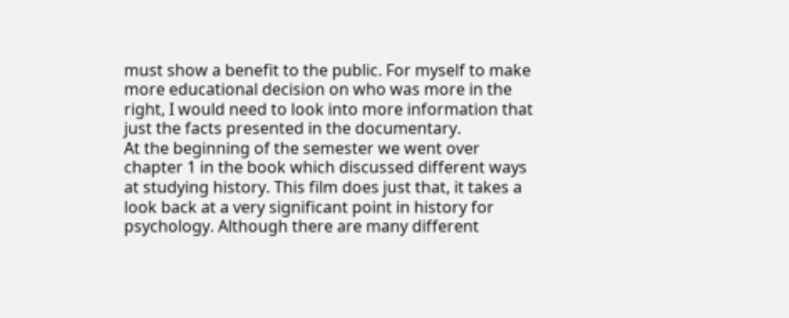must show a benefit to the public. For myself to make more educational decision on who was more in the right, I would need to look into more information that just the facts presented in the documentary.
At the beginning of the semester we went over chapter 1 in the book which discussed different ways at studying history. This film does just that, it takes a look back at a very significant point in history for psychology. Although there are many different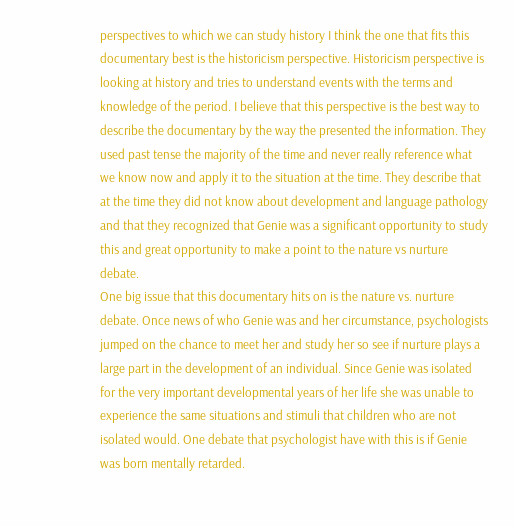perspectives to which we can study history I think the one that fits this documentary best is the historicism perspective. Historicism perspective is looking at history and tries to understand events with the terms and knowledge of the period. I believe that this perspective is the best way to describe the documentary by the way the presented the information. They used past tense the majority of the time and never really reference what we know now and apply it to the situation at the time. They describe that at the time they did not know about development and language pathology and that they recognized that Genie was a significant opportunity to study this and great opportunity to make a point to the nature vs nurture debate.
One big issue that this documentary hits on is the nature vs. nurture debate. Once news of who Genie was and her circumstance, psychologists jumped on the chance to meet her and study her so see if nurture plays a large part in the development of an individual. Since Genie was isolated for the very important developmental years of her life she was unable to experience the same situations and stimuli that children who are not isolated would. One debate that psychologist have with this is if Genie was born mentally retarded.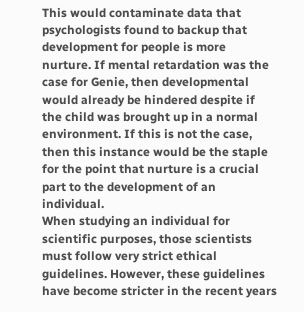This would contaminate data that psychologists found to backup that development for people is more nurture. If mental retardation was the case for Genie, then developmental would already be hindered despite if the child was brought up in a normal environment. If this is not the case, then this instance would be the staple for the point that nurture is a crucial part to the development of an individual.
When studying an individual for scientific purposes, those scientists must follow very strict ethical guidelines. However, these guidelines have become stricter in the recent years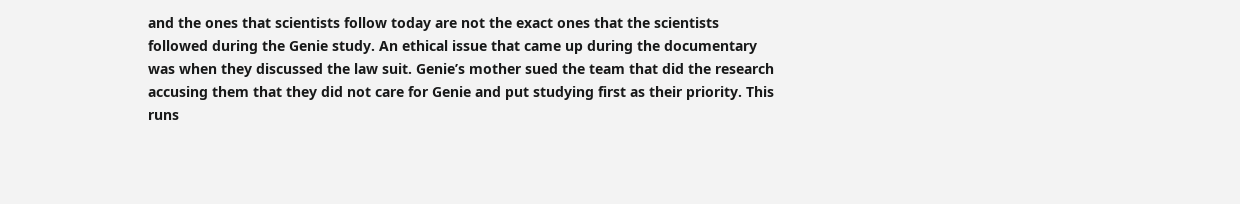and the ones that scientists follow today are not the exact ones that the scientists followed during the Genie study. An ethical issue that came up during the documentary was when they discussed the law suit. Genie’s mother sued the team that did the research accusing them that they did not care for Genie and put studying first as their priority. This runs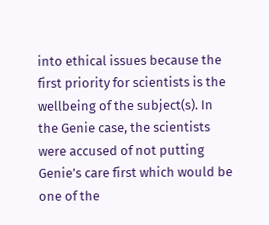into ethical issues because the first priority for scientists is the wellbeing of the subject(s). In the Genie case, the scientists were accused of not putting Genie’s care first which would be one of the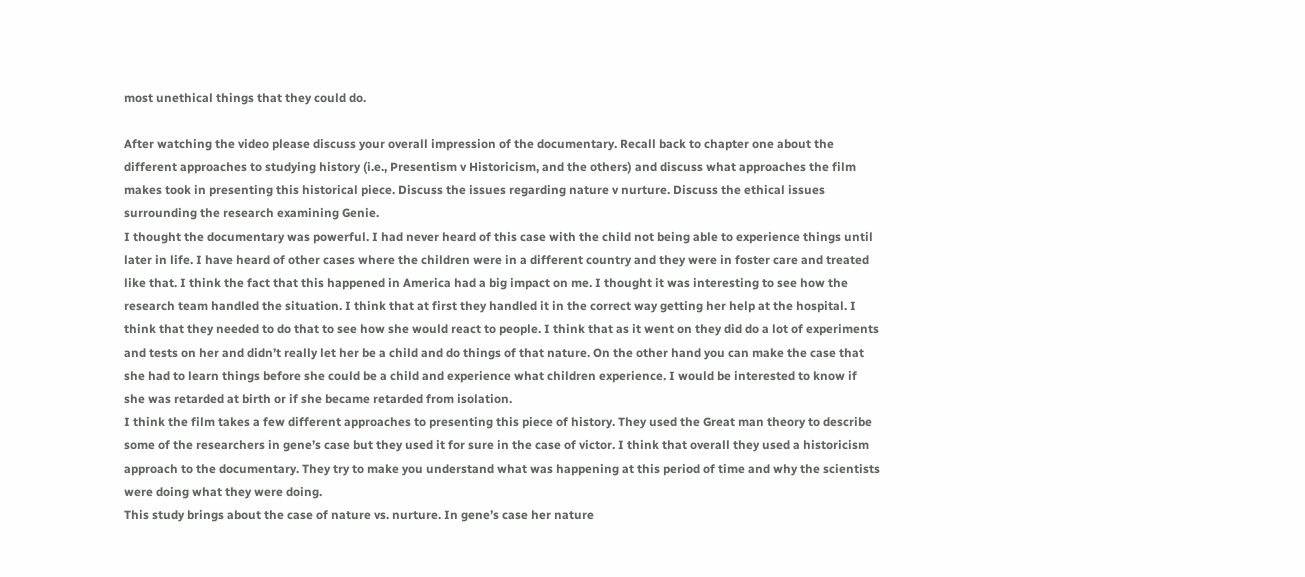most unethical things that they could do.

After watching the video please discuss your overall impression of the documentary. Recall back to chapter one about the different approaches to studying history (i.e., Presentism v Historicism, and the others) and discuss what approaches the film makes took in presenting this historical piece. Discuss the issues regarding nature v nurture. Discuss the ethical issues surrounding the research examining Genie.
I thought the documentary was powerful. I had never heard of this case with the child not being able to experience things until later in life. I have heard of other cases where the children were in a different country and they were in foster care and treated like that. I think the fact that this happened in America had a big impact on me. I thought it was interesting to see how the research team handled the situation. I think that at first they handled it in the correct way getting her help at the hospital. I think that they needed to do that to see how she would react to people. I think that as it went on they did do a lot of experiments and tests on her and didn’t really let her be a child and do things of that nature. On the other hand you can make the case that she had to learn things before she could be a child and experience what children experience. I would be interested to know if she was retarded at birth or if she became retarded from isolation.
I think the film takes a few different approaches to presenting this piece of history. They used the Great man theory to describe some of the researchers in gene’s case but they used it for sure in the case of victor. I think that overall they used a historicism approach to the documentary. They try to make you understand what was happening at this period of time and why the scientists were doing what they were doing.
This study brings about the case of nature vs. nurture. In gene’s case her nature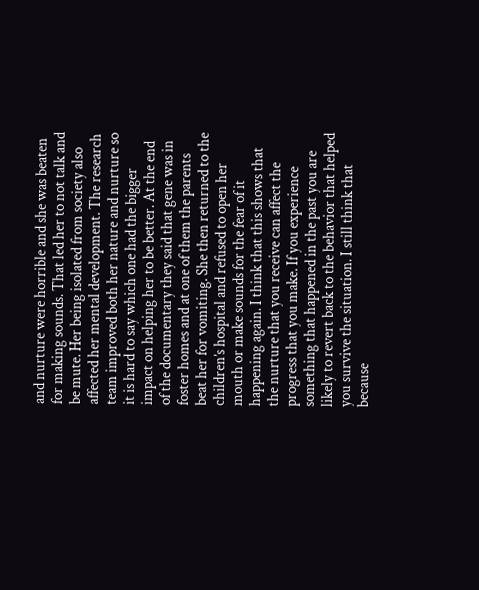and nurture were horrible and she was beaten for making sounds. That led her to not talk and be mute. Her being isolated from society also affected her mental development. The research team improved both her nature and nurture so it is hard to say which one had the bigger impact on helping her to be better. At the end of the documentary they said that gene was in foster homes and at one of them the parents beat her for vomiting. She then returned to the children’s hospital and refused to open her mouth or make sounds for the fear of it happening again. I think that this shows that the nurture that you receive can affect the progress that you make. If you experience something that happened in the past you are likely to revert back to the behavior that helped you survive the situation. I still think that because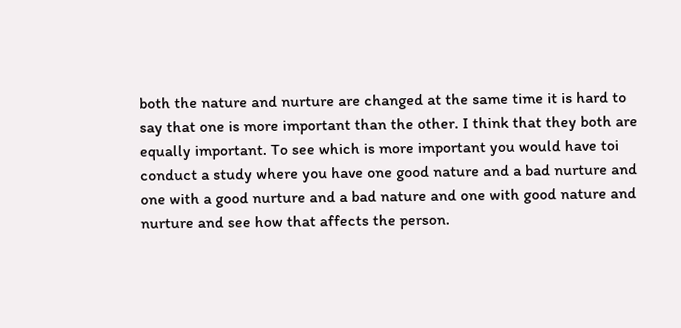both the nature and nurture are changed at the same time it is hard to say that one is more important than the other. I think that they both are equally important. To see which is more important you would have toi conduct a study where you have one good nature and a bad nurture and one with a good nurture and a bad nature and one with good nature and nurture and see how that affects the person.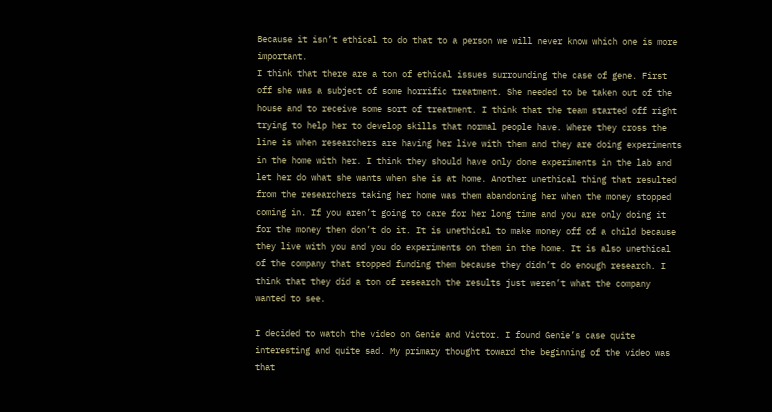Because it isn’t ethical to do that to a person we will never know which one is more important.
I think that there are a ton of ethical issues surrounding the case of gene. First off she was a subject of some horrific treatment. She needed to be taken out of the house and to receive some sort of treatment. I think that the team started off right trying to help her to develop skills that normal people have. Where they cross the line is when researchers are having her live with them and they are doing experiments in the home with her. I think they should have only done experiments in the lab and let her do what she wants when she is at home. Another unethical thing that resulted from the researchers taking her home was them abandoning her when the money stopped coming in. If you aren’t going to care for her long time and you are only doing it for the money then don’t do it. It is unethical to make money off of a child because they live with you and you do experiments on them in the home. It is also unethical of the company that stopped funding them because they didn’t do enough research. I think that they did a ton of research the results just weren’t what the company wanted to see.

I decided to watch the video on Genie and Victor. I found Genie’s case quite interesting and quite sad. My primary thought toward the beginning of the video was that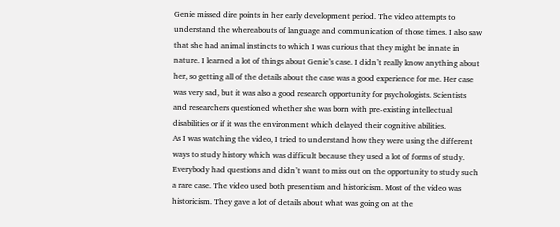Genie missed dire points in her early development period. The video attempts to understand the whereabouts of language and communication of those times. I also saw that she had animal instincts to which I was curious that they might be innate in nature. I learned a lot of things about Genie’s case. I didn’t really know anything about her, so getting all of the details about the case was a good experience for me. Her case was very sad, but it was also a good research opportunity for psychologists. Scientists and researchers questioned whether she was born with pre-existing intellectual disabilities or if it was the environment which delayed their cognitive abilities.
As I was watching the video, I tried to understand how they were using the different ways to study history which was difficult because they used a lot of forms of study. Everybody had questions and didn’t want to miss out on the opportunity to study such a rare case. The video used both presentism and historicism. Most of the video was historicism. They gave a lot of details about what was going on at the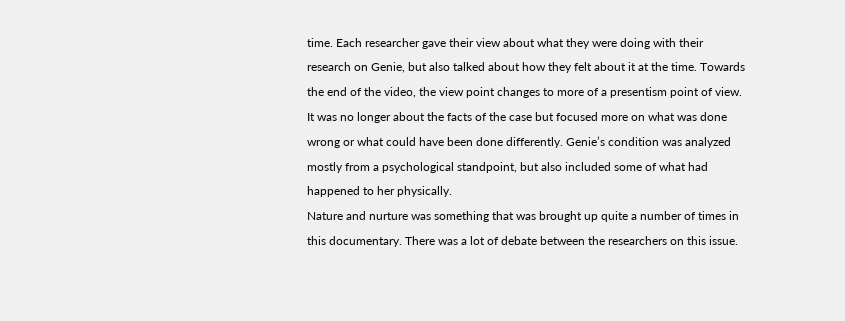time. Each researcher gave their view about what they were doing with their research on Genie, but also talked about how they felt about it at the time. Towards the end of the video, the view point changes to more of a presentism point of view. It was no longer about the facts of the case but focused more on what was done wrong or what could have been done differently. Genie’s condition was analyzed mostly from a psychological standpoint, but also included some of what had happened to her physically.
Nature and nurture was something that was brought up quite a number of times in this documentary. There was a lot of debate between the researchers on this issue.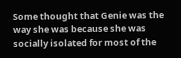Some thought that Genie was the way she was because she was socially isolated for most of the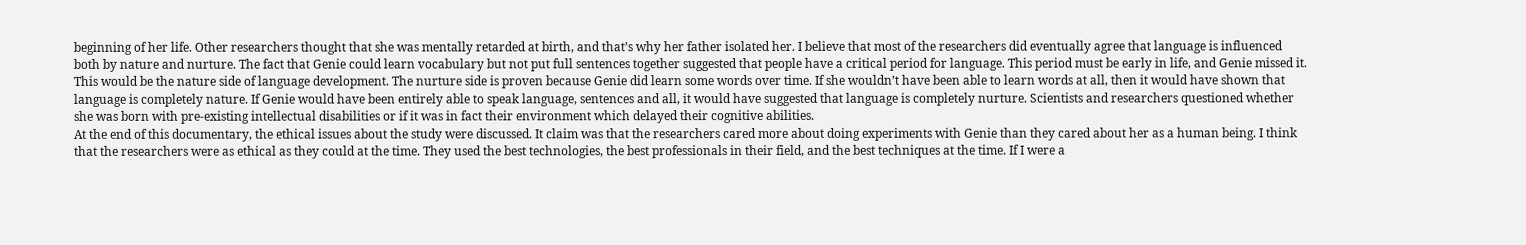beginning of her life. Other researchers thought that she was mentally retarded at birth, and that’s why her father isolated her. I believe that most of the researchers did eventually agree that language is influenced both by nature and nurture. The fact that Genie could learn vocabulary but not put full sentences together suggested that people have a critical period for language. This period must be early in life, and Genie missed it. This would be the nature side of language development. The nurture side is proven because Genie did learn some words over time. If she wouldn’t have been able to learn words at all, then it would have shown that language is completely nature. If Genie would have been entirely able to speak language, sentences and all, it would have suggested that language is completely nurture. Scientists and researchers questioned whether she was born with pre-existing intellectual disabilities or if it was in fact their environment which delayed their cognitive abilities.
At the end of this documentary, the ethical issues about the study were discussed. It claim was that the researchers cared more about doing experiments with Genie than they cared about her as a human being. I think that the researchers were as ethical as they could at the time. They used the best technologies, the best professionals in their field, and the best techniques at the time. If I were a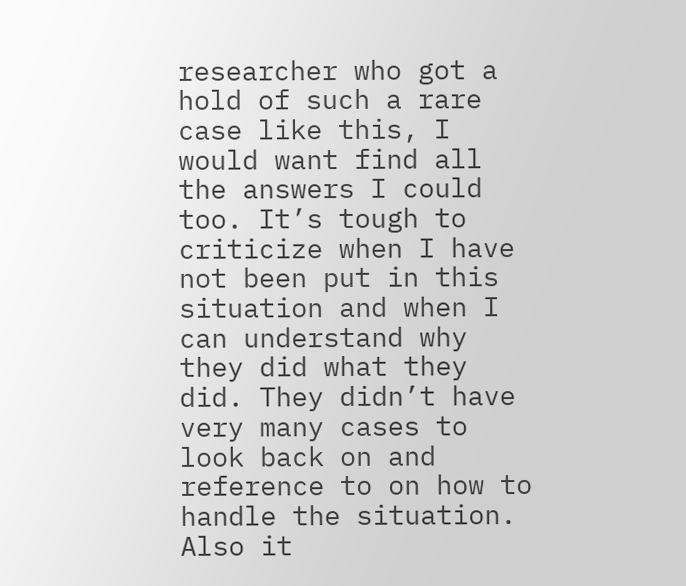researcher who got a hold of such a rare case like this, I would want find all the answers I could too. It’s tough to criticize when I have not been put in this situation and when I can understand why they did what they did. They didn’t have very many cases to look back on and reference to on how to handle the situation. Also it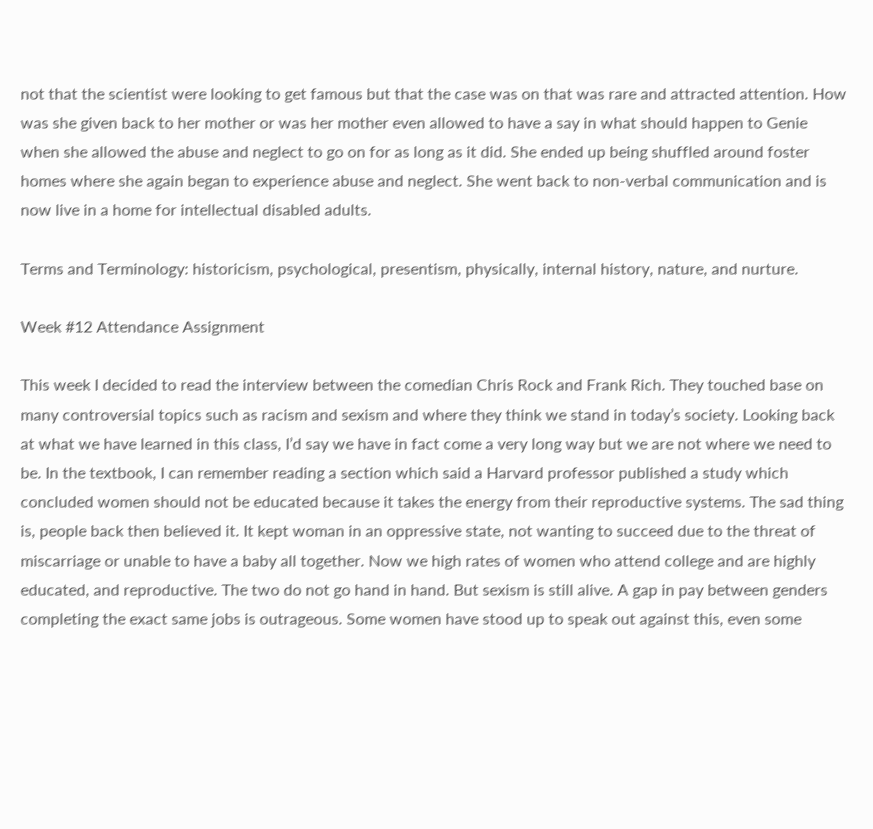not that the scientist were looking to get famous but that the case was on that was rare and attracted attention. How was she given back to her mother or was her mother even allowed to have a say in what should happen to Genie when she allowed the abuse and neglect to go on for as long as it did. She ended up being shuffled around foster homes where she again began to experience abuse and neglect. She went back to non-verbal communication and is now live in a home for intellectual disabled adults.

Terms and Terminology: historicism, psychological, presentism, physically, internal history, nature, and nurture.

Week #12 Attendance Assignment

This week I decided to read the interview between the comedian Chris Rock and Frank Rich. They touched base on many controversial topics such as racism and sexism and where they think we stand in today’s society. Looking back at what we have learned in this class, I’d say we have in fact come a very long way but we are not where we need to be. In the textbook, I can remember reading a section which said a Harvard professor published a study which concluded women should not be educated because it takes the energy from their reproductive systems. The sad thing is, people back then believed it. It kept woman in an oppressive state, not wanting to succeed due to the threat of miscarriage or unable to have a baby all together. Now we high rates of women who attend college and are highly educated, and reproductive. The two do not go hand in hand. But sexism is still alive. A gap in pay between genders completing the exact same jobs is outrageous. Some women have stood up to speak out against this, even some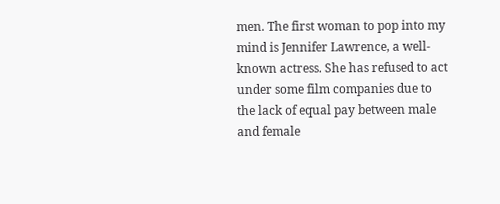men. The first woman to pop into my mind is Jennifer Lawrence, a well-known actress. She has refused to act under some film companies due to the lack of equal pay between male and female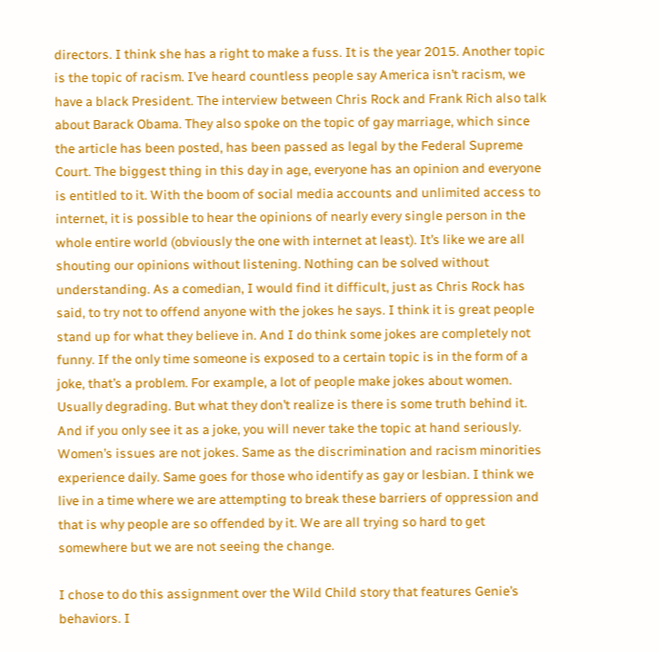directors. I think she has a right to make a fuss. It is the year 2015. Another topic is the topic of racism. I’ve heard countless people say America isn’t racism, we have a black President. The interview between Chris Rock and Frank Rich also talk about Barack Obama. They also spoke on the topic of gay marriage, which since the article has been posted, has been passed as legal by the Federal Supreme Court. The biggest thing in this day in age, everyone has an opinion and everyone is entitled to it. With the boom of social media accounts and unlimited access to internet, it is possible to hear the opinions of nearly every single person in the whole entire world (obviously the one with internet at least). It’s like we are all shouting our opinions without listening. Nothing can be solved without understanding. As a comedian, I would find it difficult, just as Chris Rock has said, to try not to offend anyone with the jokes he says. I think it is great people stand up for what they believe in. And I do think some jokes are completely not funny. If the only time someone is exposed to a certain topic is in the form of a joke, that’s a problem. For example, a lot of people make jokes about women. Usually degrading. But what they don’t realize is there is some truth behind it. And if you only see it as a joke, you will never take the topic at hand seriously. Women’s issues are not jokes. Same as the discrimination and racism minorities experience daily. Same goes for those who identify as gay or lesbian. I think we live in a time where we are attempting to break these barriers of oppression and that is why people are so offended by it. We are all trying so hard to get somewhere but we are not seeing the change.

I chose to do this assignment over the Wild Child story that features Genie’s behaviors. I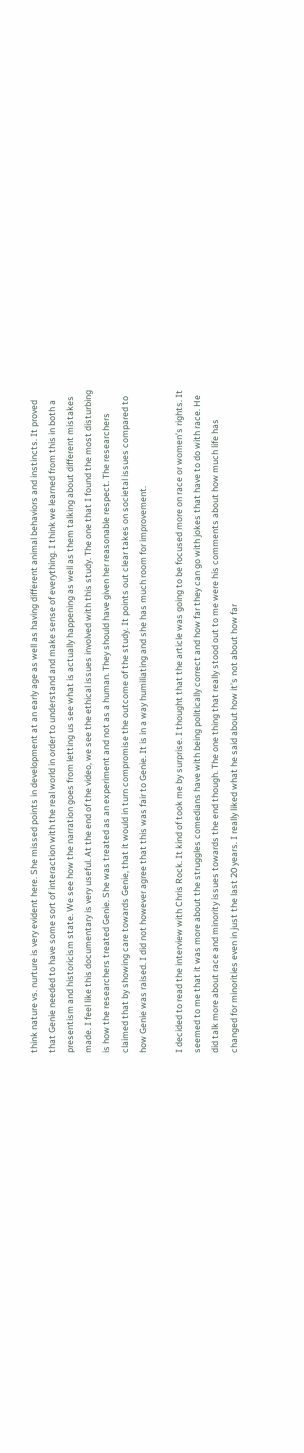think nature vs. nurture is very evident here. She missed points in development at an early age as well as having different animal behaviors and instincts. It proved that Genie needed to have some sort of interaction with the real world in order to understand and make sense of everything. I think we learned from this in both a presentism and historicism state. We see how the narration goes from letting us see what is actually happening as well as them talking about different mistakes made. I feel like this documentary is very useful. At the end of the video, we see the ethical issues involved with this study. The one that I found the most disturbing is how the researchers treated Genie. She was treated as an experiment and not as a human. They should have given her reasonable respect. The researchers claimed that by showing care towards Genie, that it would in turn compromise the outcome of the study. It points out clear takes on societal issues compared to how Genie was raised. I did not however agree that this was fair to Genie. It is in a way humiliating and she has much room for improvement.

I decided to read the interview with Chris Rock. It kind of took me by surprise. I thought that the article was going to be focused more on race or women’s rights. It seemed to me that it was more about the struggles comedians have with being politically correct and how far they can go with jokes that have to do with race. He did talk more about race and minority issues towards the end though. The one thing that really stood out to me were his comments about how much life has changed for minorities even in just the last 20 years. I really liked what he said about how it’s not about how far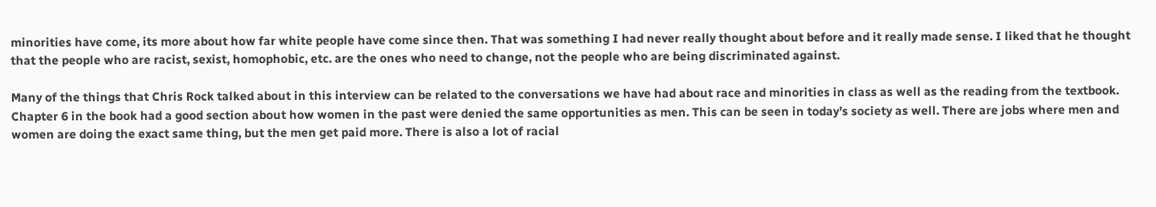minorities have come, its more about how far white people have come since then. That was something I had never really thought about before and it really made sense. I liked that he thought that the people who are racist, sexist, homophobic, etc. are the ones who need to change, not the people who are being discriminated against.

Many of the things that Chris Rock talked about in this interview can be related to the conversations we have had about race and minorities in class as well as the reading from the textbook. Chapter 6 in the book had a good section about how women in the past were denied the same opportunities as men. This can be seen in today’s society as well. There are jobs where men and women are doing the exact same thing, but the men get paid more. There is also a lot of racial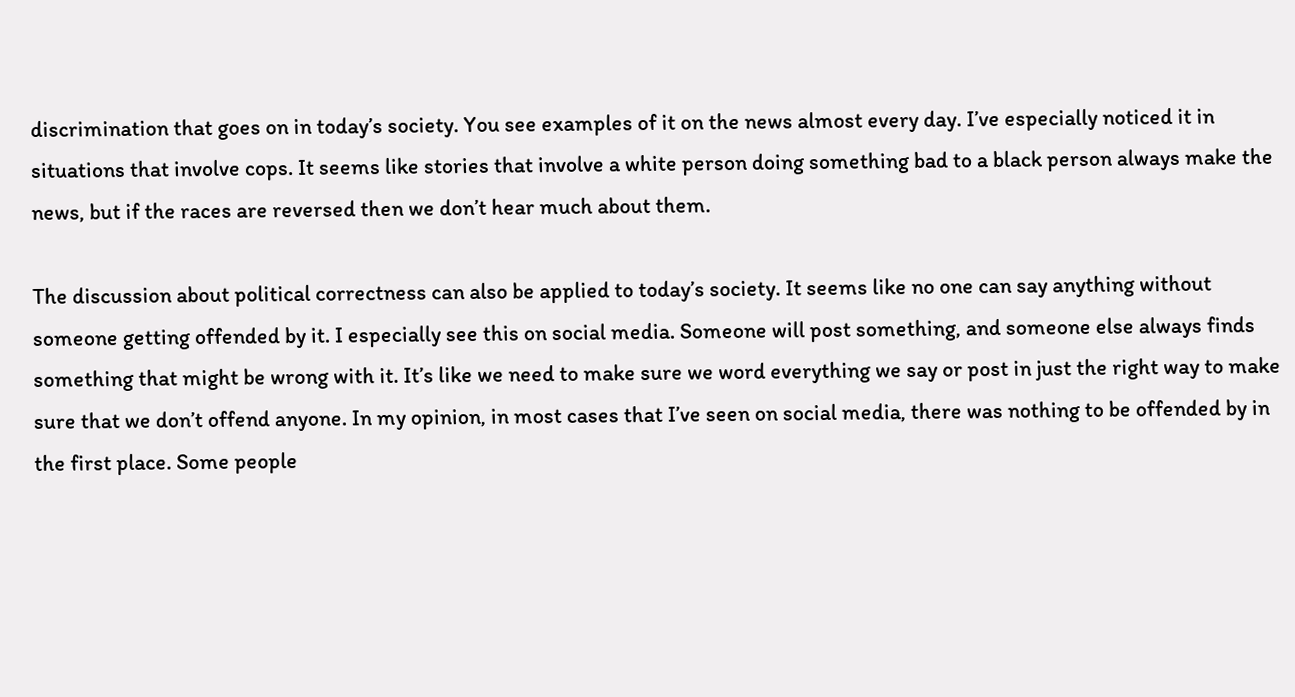discrimination that goes on in today’s society. You see examples of it on the news almost every day. I’ve especially noticed it in situations that involve cops. It seems like stories that involve a white person doing something bad to a black person always make the news, but if the races are reversed then we don’t hear much about them.

The discussion about political correctness can also be applied to today’s society. It seems like no one can say anything without someone getting offended by it. I especially see this on social media. Someone will post something, and someone else always finds something that might be wrong with it. It’s like we need to make sure we word everything we say or post in just the right way to make sure that we don’t offend anyone. In my opinion, in most cases that I’ve seen on social media, there was nothing to be offended by in the first place. Some people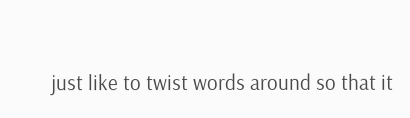just like to twist words around so that it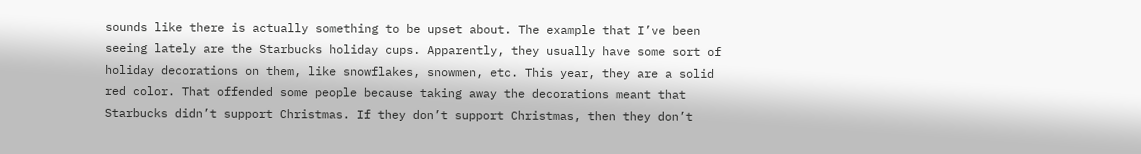sounds like there is actually something to be upset about. The example that I’ve been seeing lately are the Starbucks holiday cups. Apparently, they usually have some sort of holiday decorations on them, like snowflakes, snowmen, etc. This year, they are a solid red color. That offended some people because taking away the decorations meant that Starbucks didn’t support Christmas. If they don’t support Christmas, then they don’t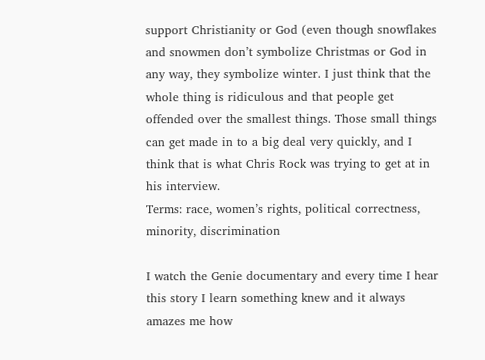support Christianity or God (even though snowflakes and snowmen don’t symbolize Christmas or God in any way, they symbolize winter. I just think that the whole thing is ridiculous and that people get offended over the smallest things. Those small things can get made in to a big deal very quickly, and I think that is what Chris Rock was trying to get at in his interview.
Terms: race, women’s rights, political correctness, minority, discrimination

I watch the Genie documentary and every time I hear this story I learn something knew and it always amazes me how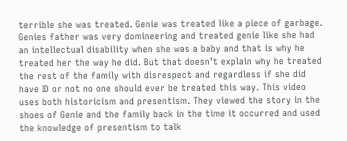terrible she was treated. Genie was treated like a piece of garbage. Genies father was very domineering and treated genie like she had an intellectual disability when she was a baby and that is why he treated her the way he did. But that doesn’t explain why he treated the rest of the family with disrespect and regardless if she did have ID or not no one should ever be treated this way. This video uses both historicism and presentism. They viewed the story in the shoes of Genie and the family back in the time it occurred and used the knowledge of presentism to talk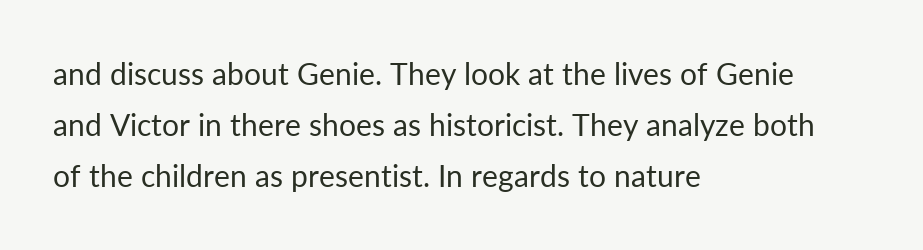and discuss about Genie. They look at the lives of Genie and Victor in there shoes as historicist. They analyze both of the children as presentist. In regards to nature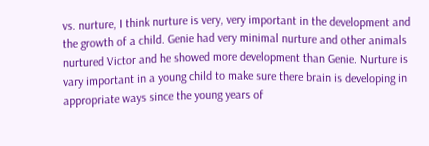vs. nurture, I think nurture is very, very important in the development and the growth of a child. Genie had very minimal nurture and other animals nurtured Victor and he showed more development than Genie. Nurture is vary important in a young child to make sure there brain is developing in appropriate ways since the young years of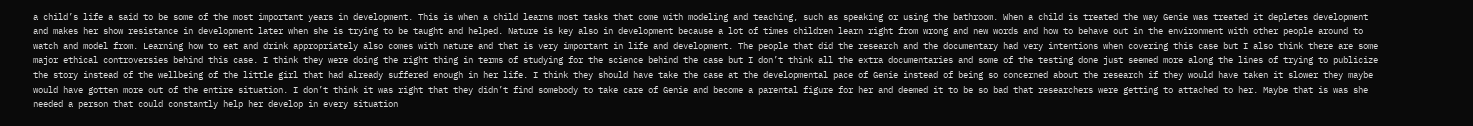a child’s life a said to be some of the most important years in development. This is when a child learns most tasks that come with modeling and teaching, such as speaking or using the bathroom. When a child is treated the way Genie was treated it depletes development and makes her show resistance in development later when she is trying to be taught and helped. Nature is key also in development because a lot of times children learn right from wrong and new words and how to behave out in the environment with other people around to watch and model from. Learning how to eat and drink appropriately also comes with nature and that is very important in life and development. The people that did the research and the documentary had very intentions when covering this case but I also think there are some major ethical controversies behind this case. I think they were doing the right thing in terms of studying for the science behind the case but I don’t think all the extra documentaries and some of the testing done just seemed more along the lines of trying to publicize the story instead of the wellbeing of the little girl that had already suffered enough in her life. I think they should have take the case at the developmental pace of Genie instead of being so concerned about the research if they would have taken it slower they maybe would have gotten more out of the entire situation. I don’t think it was right that they didn’t find somebody to take care of Genie and become a parental figure for her and deemed it to be so bad that researchers were getting to attached to her. Maybe that is was she needed a person that could constantly help her develop in every situation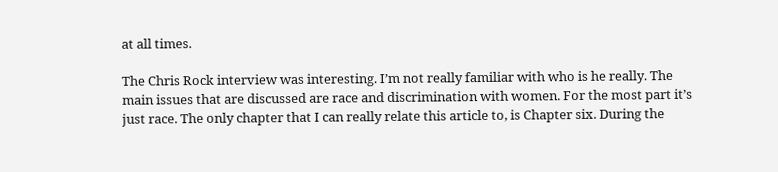at all times.

The Chris Rock interview was interesting. I’m not really familiar with who is he really. The main issues that are discussed are race and discrimination with women. For the most part it’s just race. The only chapter that I can really relate this article to, is Chapter six. During the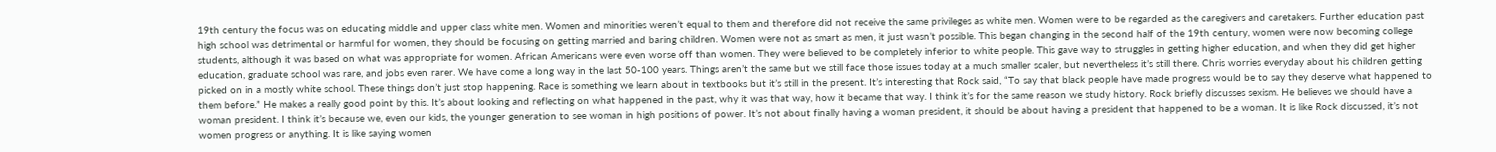19th century the focus was on educating middle and upper class white men. Women and minorities weren’t equal to them and therefore did not receive the same privileges as white men. Women were to be regarded as the caregivers and caretakers. Further education past high school was detrimental or harmful for women, they should be focusing on getting married and baring children. Women were not as smart as men, it just wasn’t possible. This began changing in the second half of the 19th century, women were now becoming college students, although it was based on what was appropriate for women. African Americans were even worse off than women. They were believed to be completely inferior to white people. This gave way to struggles in getting higher education, and when they did get higher education, graduate school was rare, and jobs even rarer. We have come a long way in the last 50-100 years. Things aren’t the same but we still face those issues today at a much smaller scaler, but nevertheless it’s still there. Chris worries everyday about his children getting picked on in a mostly white school. These things don’t just stop happening. Race is something we learn about in textbooks but it’s still in the present. It’s interesting that Rock said, “To say that black people have made progress would be to say they deserve what happened to them before.” He makes a really good point by this. It’s about looking and reflecting on what happened in the past, why it was that way, how it became that way. I think it’s for the same reason we study history. Rock briefly discusses sexism. He believes we should have a woman president. I think it’s because we, even our kids, the younger generation to see woman in high positions of power. It’s not about finally having a woman president, it should be about having a president that happened to be a woman. It is like Rock discussed, it’s not women progress or anything. It is like saying women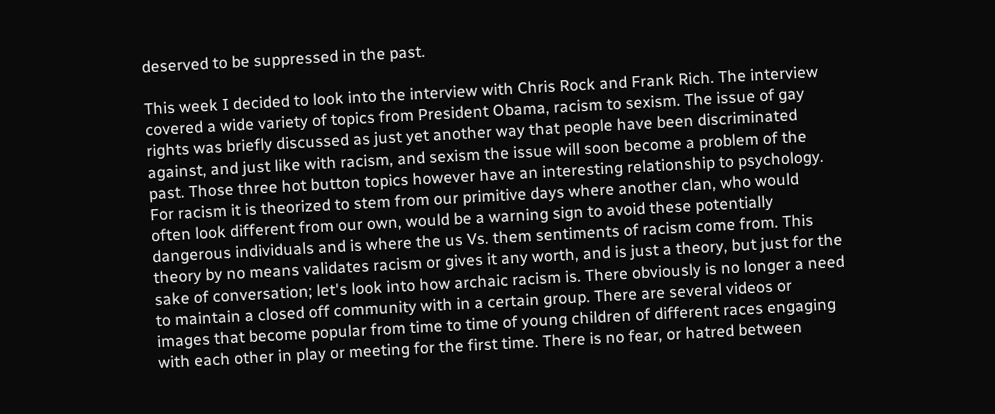deserved to be suppressed in the past.

This week I decided to look into the interview with Chris Rock and Frank Rich. The interview covered a wide variety of topics from President Obama, racism to sexism. The issue of gay rights was briefly discussed as just yet another way that people have been discriminated against, and just like with racism, and sexism the issue will soon become a problem of the past. Those three hot button topics however have an interesting relationship to psychology. For racism it is theorized to stem from our primitive days where another clan, who would often look different from our own, would be a warning sign to avoid these potentially dangerous individuals and is where the us Vs. them sentiments of racism come from. This theory by no means validates racism or gives it any worth, and is just a theory, but just for the sake of conversation; let's look into how archaic racism is. There obviously is no longer a need to maintain a closed off community with in a certain group. There are several videos or images that become popular from time to time of young children of different races engaging with each other in play or meeting for the first time. There is no fear, or hatred between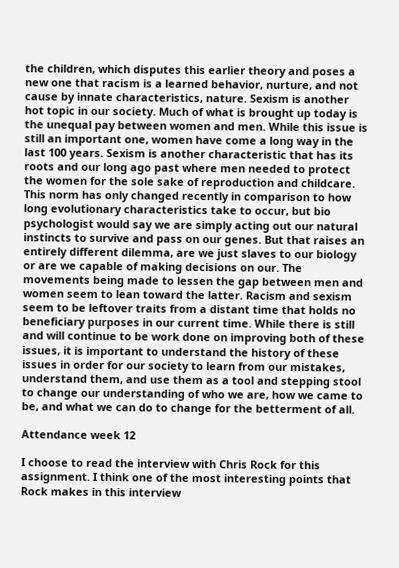the children, which disputes this earlier theory and poses a new one that racism is a learned behavior, nurture, and not cause by innate characteristics, nature. Sexism is another hot topic in our society. Much of what is brought up today is the unequal pay between women and men. While this issue is still an important one, women have come a long way in the last 100 years. Sexism is another characteristic that has its roots and our long ago past where men needed to protect the women for the sole sake of reproduction and childcare. This norm has only changed recently in comparison to how long evolutionary characteristics take to occur, but bio psychologist would say we are simply acting out our natural instincts to survive and pass on our genes. But that raises an entirely different dilemma, are we just slaves to our biology or are we capable of making decisions on our. The movements being made to lessen the gap between men and women seem to lean toward the latter. Racism and sexism seem to be leftover traits from a distant time that holds no beneficiary purposes in our current time. While there is still and will continue to be work done on improving both of these issues, it is important to understand the history of these issues in order for our society to learn from our mistakes, understand them, and use them as a tool and stepping stool to change our understanding of who we are, how we came to be, and what we can do to change for the betterment of all.

Attendance week 12

I choose to read the interview with Chris Rock for this assignment. I think one of the most interesting points that Rock makes in this interview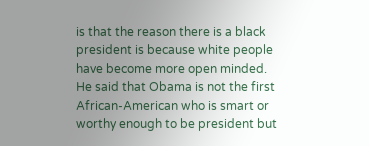is that the reason there is a black president is because white people have become more open minded. He said that Obama is not the first African-American who is smart or worthy enough to be president but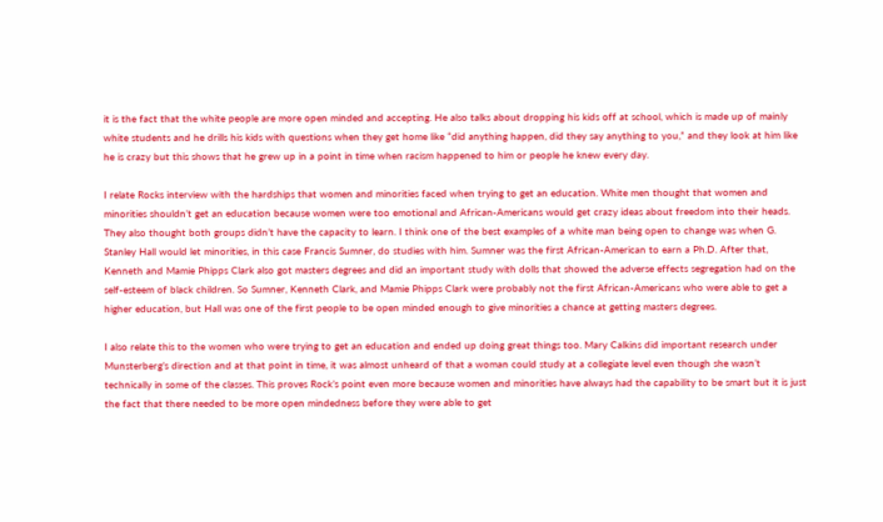it is the fact that the white people are more open minded and accepting. He also talks about dropping his kids off at school, which is made up of mainly white students and he drills his kids with questions when they get home like “did anything happen, did they say anything to you,” and they look at him like he is crazy but this shows that he grew up in a point in time when racism happened to him or people he knew every day.

I relate Rocks interview with the hardships that women and minorities faced when trying to get an education. White men thought that women and minorities shouldn’t get an education because women were too emotional and African-Americans would get crazy ideas about freedom into their heads. They also thought both groups didn’t have the capacity to learn. I think one of the best examples of a white man being open to change was when G. Stanley Hall would let minorities, in this case Francis Sumner, do studies with him. Sumner was the first African-American to earn a Ph.D. After that, Kenneth and Mamie Phipps Clark also got masters degrees and did an important study with dolls that showed the adverse effects segregation had on the self-esteem of black children. So Sumner, Kenneth Clark, and Mamie Phipps Clark were probably not the first African-Americans who were able to get a higher education, but Hall was one of the first people to be open minded enough to give minorities a chance at getting masters degrees.

I also relate this to the women who were trying to get an education and ended up doing great things too. Mary Calkins did important research under Munsterberg’s direction and at that point in time, it was almost unheard of that a woman could study at a collegiate level even though she wasn’t technically in some of the classes. This proves Rock’s point even more because women and minorities have always had the capability to be smart but it is just the fact that there needed to be more open mindedness before they were able to get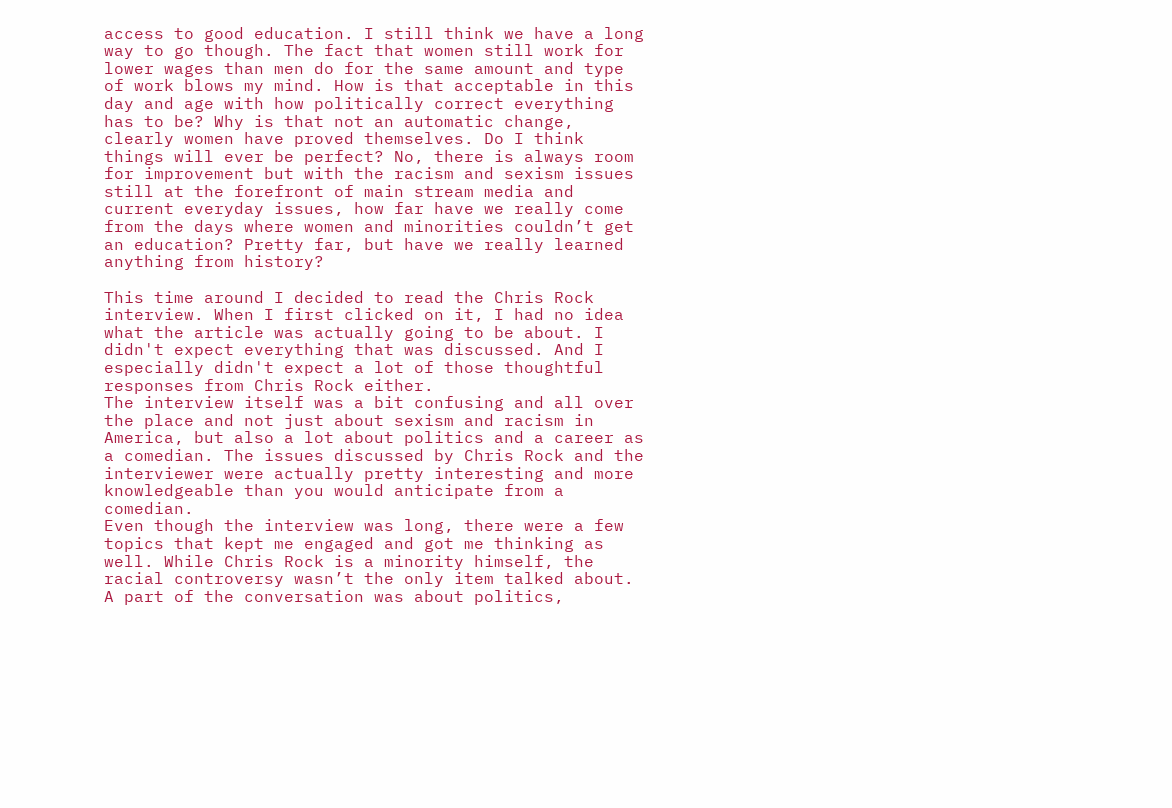access to good education. I still think we have a long way to go though. The fact that women still work for lower wages than men do for the same amount and type of work blows my mind. How is that acceptable in this day and age with how politically correct everything has to be? Why is that not an automatic change, clearly women have proved themselves. Do I think things will ever be perfect? No, there is always room for improvement but with the racism and sexism issues still at the forefront of main stream media and current everyday issues, how far have we really come from the days where women and minorities couldn’t get an education? Pretty far, but have we really learned anything from history?

This time around I decided to read the Chris Rock interview. When I first clicked on it, I had no idea what the article was actually going to be about. I didn't expect everything that was discussed. And I especially didn't expect a lot of those thoughtful responses from Chris Rock either.
The interview itself was a bit confusing and all over the place and not just about sexism and racism in America, but also a lot about politics and a career as a comedian. The issues discussed by Chris Rock and the interviewer were actually pretty interesting and more knowledgeable than you would anticipate from a comedian.
Even though the interview was long, there were a few topics that kept me engaged and got me thinking as well. While Chris Rock is a minority himself, the racial controversy wasn’t the only item talked about. A part of the conversation was about politics,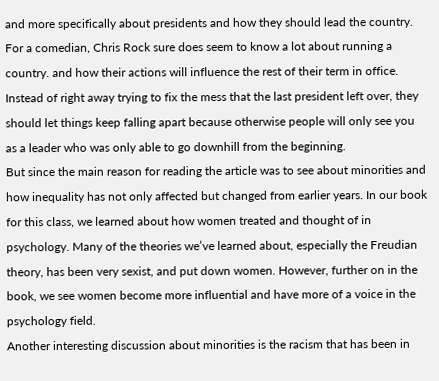and more specifically about presidents and how they should lead the country. For a comedian, Chris Rock sure does seem to know a lot about running a country. and how their actions will influence the rest of their term in office. Instead of right away trying to fix the mess that the last president left over, they should let things keep falling apart because otherwise people will only see you as a leader who was only able to go downhill from the beginning.
But since the main reason for reading the article was to see about minorities and how inequality has not only affected but changed from earlier years. In our book for this class, we learned about how women treated and thought of in psychology. Many of the theories we’ve learned about, especially the Freudian theory, has been very sexist, and put down women. However, further on in the book, we see women become more influential and have more of a voice in the psychology field.
Another interesting discussion about minorities is the racism that has been in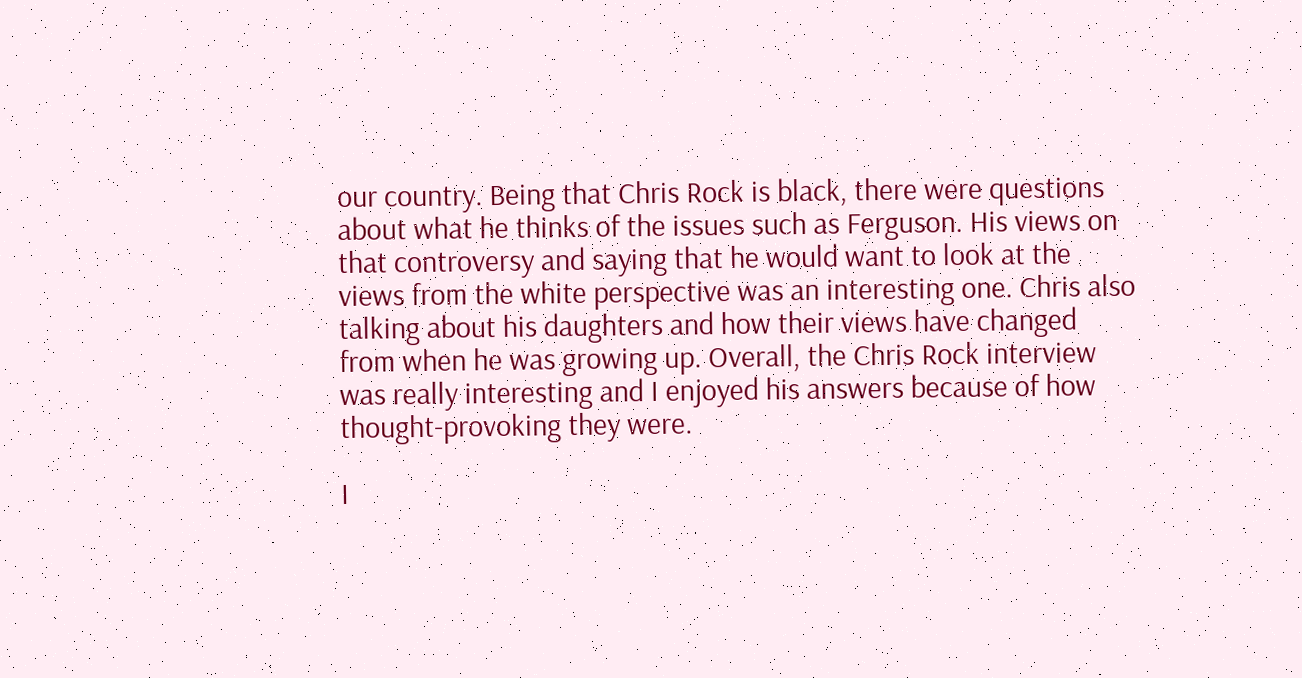our country. Being that Chris Rock is black, there were questions about what he thinks of the issues such as Ferguson. His views on that controversy and saying that he would want to look at the views from the white perspective was an interesting one. Chris also talking about his daughters and how their views have changed from when he was growing up. Overall, the Chris Rock interview was really interesting and I enjoyed his answers because of how thought-provoking they were.

I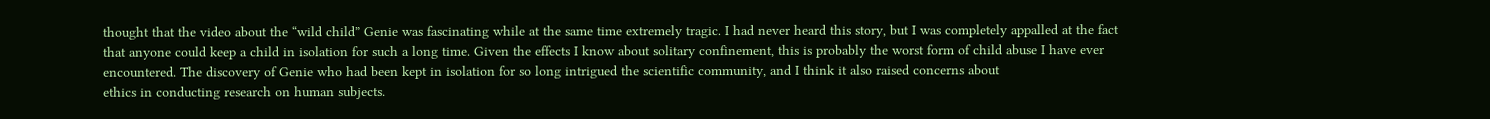thought that the video about the “wild child” Genie was fascinating while at the same time extremely tragic. I had never heard this story, but I was completely appalled at the fact that anyone could keep a child in isolation for such a long time. Given the effects I know about solitary confinement, this is probably the worst form of child abuse I have ever encountered. The discovery of Genie who had been kept in isolation for so long intrigued the scientific community, and I think it also raised concerns about
ethics in conducting research on human subjects.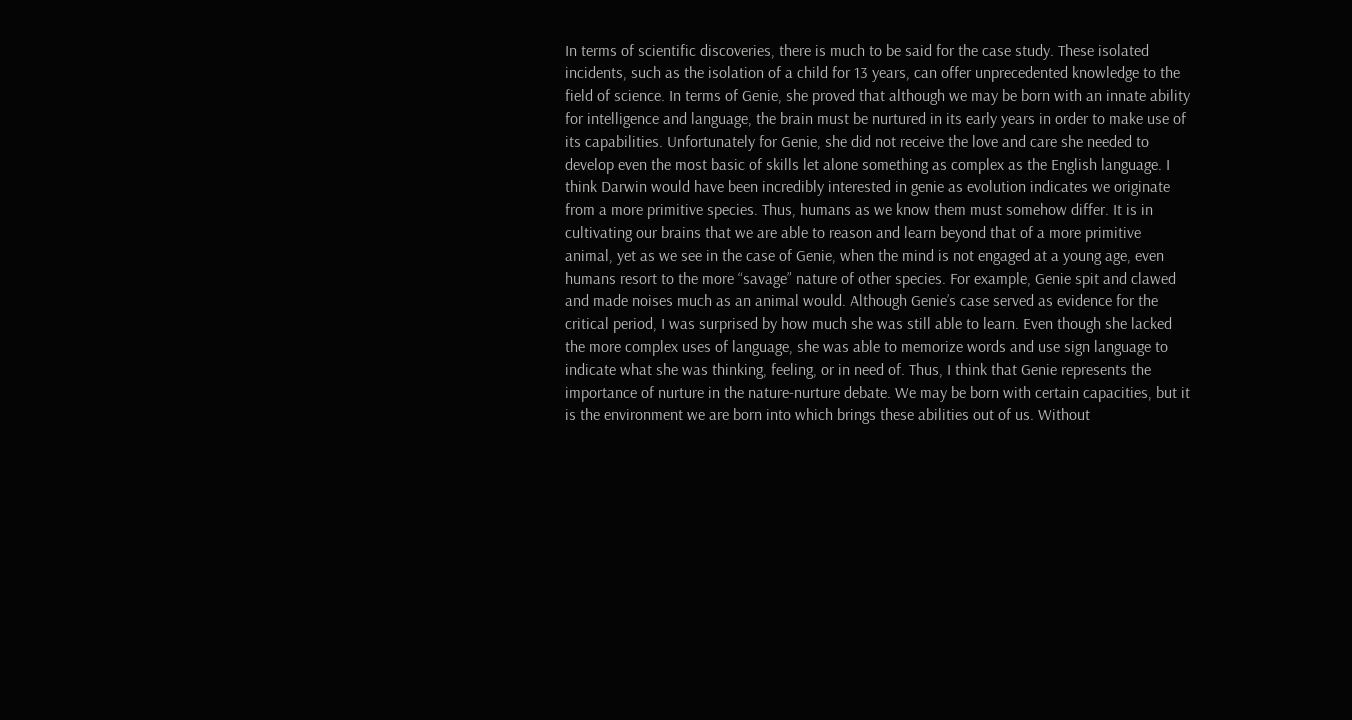In terms of scientific discoveries, there is much to be said for the case study. These isolated incidents, such as the isolation of a child for 13 years, can offer unprecedented knowledge to the field of science. In terms of Genie, she proved that although we may be born with an innate ability for intelligence and language, the brain must be nurtured in its early years in order to make use of its capabilities. Unfortunately for Genie, she did not receive the love and care she needed to develop even the most basic of skills let alone something as complex as the English language. I think Darwin would have been incredibly interested in genie as evolution indicates we originate from a more primitive species. Thus, humans as we know them must somehow differ. It is in cultivating our brains that we are able to reason and learn beyond that of a more primitive animal, yet as we see in the case of Genie, when the mind is not engaged at a young age, even humans resort to the more “savage” nature of other species. For example, Genie spit and clawed and made noises much as an animal would. Although Genie’s case served as evidence for the critical period, I was surprised by how much she was still able to learn. Even though she lacked the more complex uses of language, she was able to memorize words and use sign language to indicate what she was thinking, feeling, or in need of. Thus, I think that Genie represents the importance of nurture in the nature-nurture debate. We may be born with certain capacities, but it is the environment we are born into which brings these abilities out of us. Without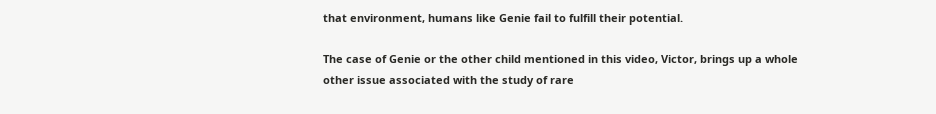that environment, humans like Genie fail to fulfill their potential.

The case of Genie or the other child mentioned in this video, Victor, brings up a whole other issue associated with the study of rare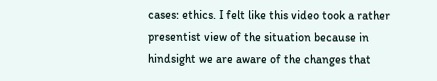cases: ethics. I felt like this video took a rather presentist view of the situation because in hindsight we are aware of the changes that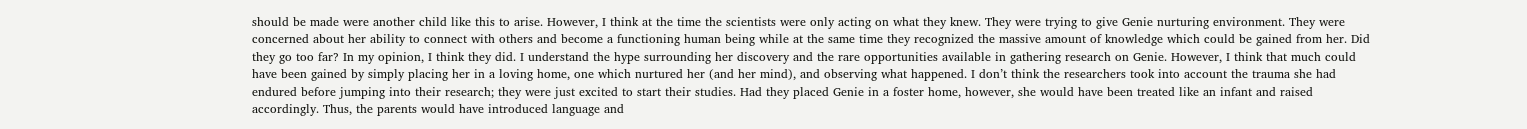should be made were another child like this to arise. However, I think at the time the scientists were only acting on what they knew. They were trying to give Genie nurturing environment. They were concerned about her ability to connect with others and become a functioning human being while at the same time they recognized the massive amount of knowledge which could be gained from her. Did they go too far? In my opinion, I think they did. I understand the hype surrounding her discovery and the rare opportunities available in gathering research on Genie. However, I think that much could have been gained by simply placing her in a loving home, one which nurtured her (and her mind), and observing what happened. I don’t think the researchers took into account the trauma she had endured before jumping into their research; they were just excited to start their studies. Had they placed Genie in a foster home, however, she would have been treated like an infant and raised accordingly. Thus, the parents would have introduced language and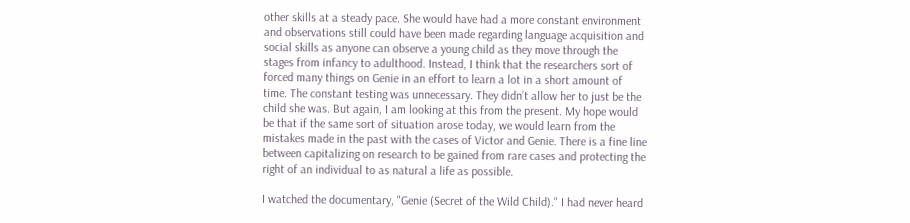other skills at a steady pace. She would have had a more constant environment and observations still could have been made regarding language acquisition and social skills as anyone can observe a young child as they move through the stages from infancy to adulthood. Instead, I think that the researchers sort of forced many things on Genie in an effort to learn a lot in a short amount of time. The constant testing was unnecessary. They didn’t allow her to just be the child she was. But again, I am looking at this from the present. My hope would be that if the same sort of situation arose today, we would learn from the mistakes made in the past with the cases of Victor and Genie. There is a fine line between capitalizing on research to be gained from rare cases and protecting the right of an individual to as natural a life as possible.

I watched the documentary, "Genie (Secret of the Wild Child)." I had never heard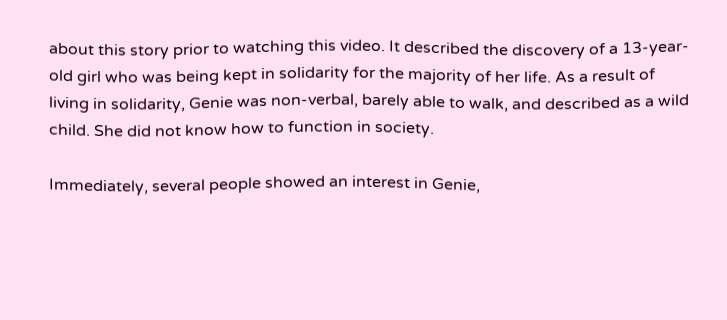about this story prior to watching this video. It described the discovery of a 13-year-old girl who was being kept in solidarity for the majority of her life. As a result of living in solidarity, Genie was non-verbal, barely able to walk, and described as a wild child. She did not know how to function in society.

Immediately, several people showed an interest in Genie,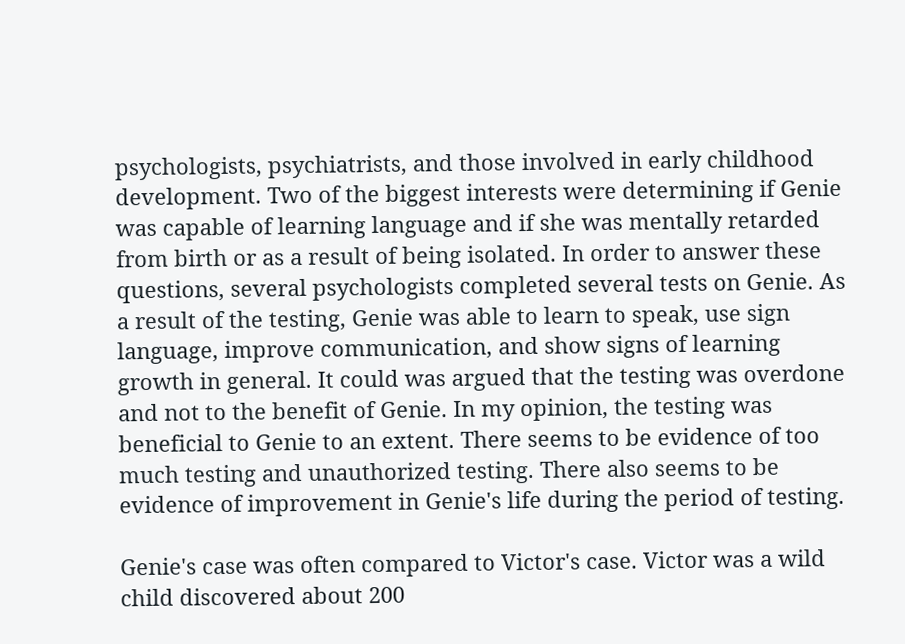psychologists, psychiatrists, and those involved in early childhood development. Two of the biggest interests were determining if Genie was capable of learning language and if she was mentally retarded from birth or as a result of being isolated. In order to answer these questions, several psychologists completed several tests on Genie. As a result of the testing, Genie was able to learn to speak, use sign language, improve communication, and show signs of learning growth in general. It could was argued that the testing was overdone and not to the benefit of Genie. In my opinion, the testing was beneficial to Genie to an extent. There seems to be evidence of too much testing and unauthorized testing. There also seems to be evidence of improvement in Genie's life during the period of testing.

Genie's case was often compared to Victor's case. Victor was a wild child discovered about 200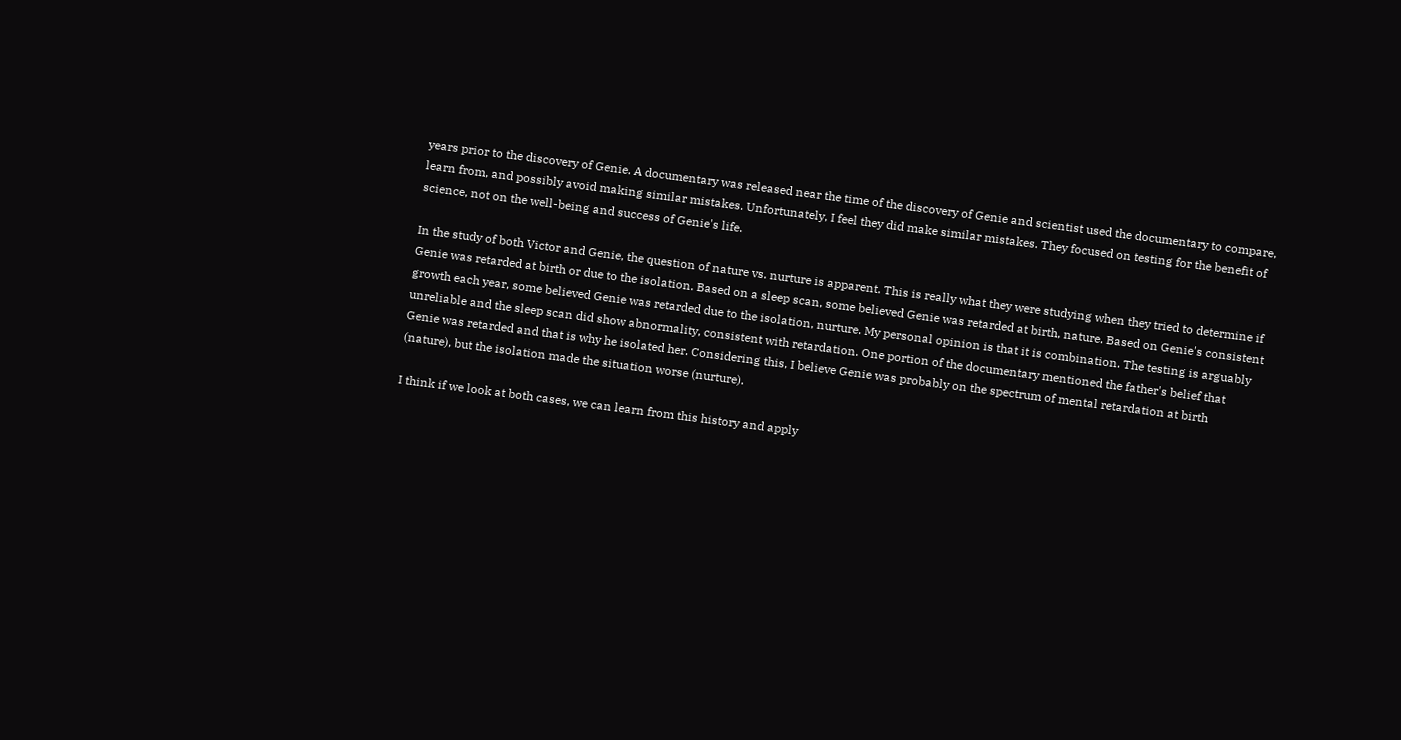years prior to the discovery of Genie. A documentary was released near the time of the discovery of Genie and scientist used the documentary to compare, learn from, and possibly avoid making similar mistakes. Unfortunately, I feel they did make similar mistakes. They focused on testing for the benefit of science, not on the well-being and success of Genie's life.

In the study of both Victor and Genie, the question of nature vs. nurture is apparent. This is really what they were studying when they tried to determine if Genie was retarded at birth or due to the isolation. Based on a sleep scan, some believed Genie was retarded at birth, nature. Based on Genie's consistent growth each year, some believed Genie was retarded due to the isolation, nurture. My personal opinion is that it is combination. The testing is arguably unreliable and the sleep scan did show abnormality, consistent with retardation. One portion of the documentary mentioned the father's belief that Genie was retarded and that is why he isolated her. Considering this, I believe Genie was probably on the spectrum of mental retardation at birth (nature), but the isolation made the situation worse (nurture).

I think if we look at both cases, we can learn from this history and apply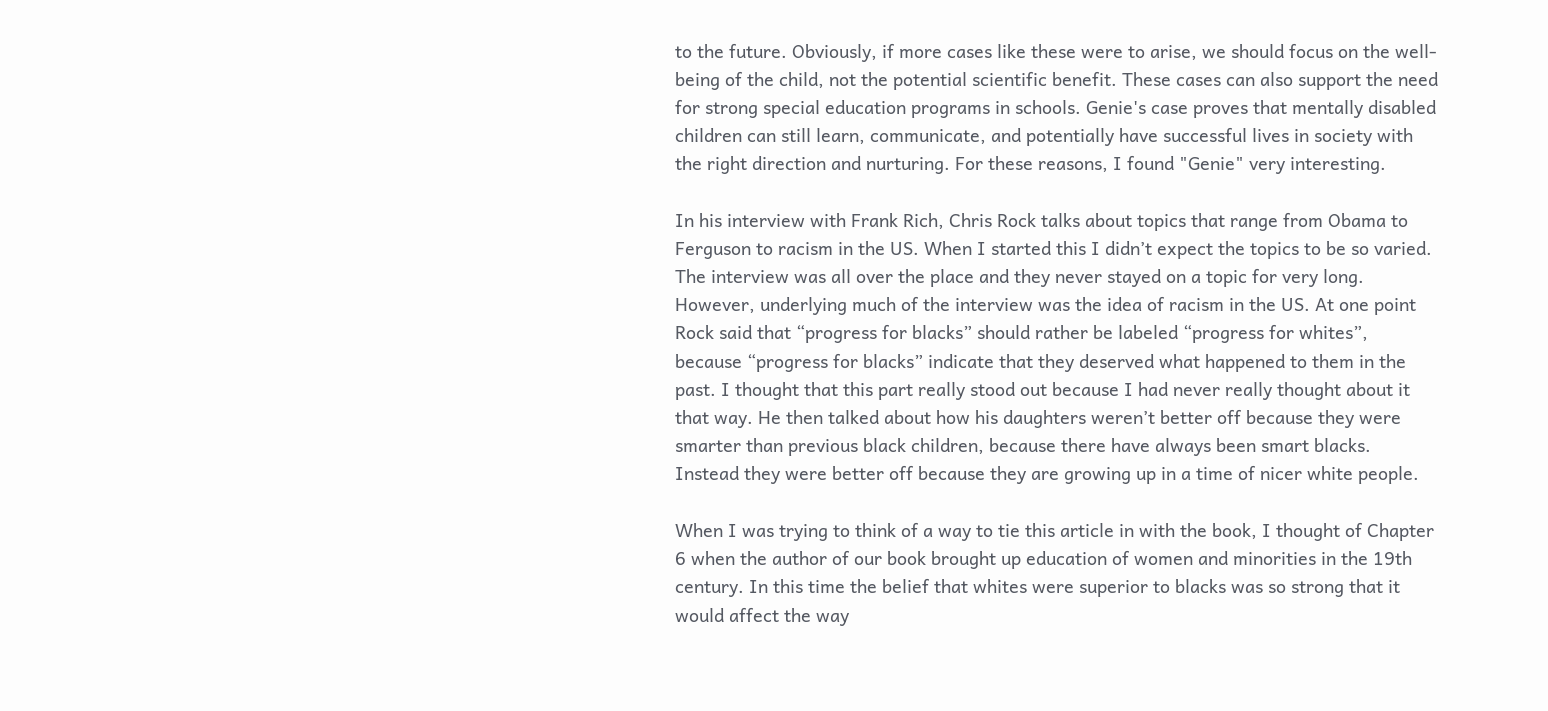to the future. Obviously, if more cases like these were to arise, we should focus on the well-being of the child, not the potential scientific benefit. These cases can also support the need for strong special education programs in schools. Genie's case proves that mentally disabled children can still learn, communicate, and potentially have successful lives in society with the right direction and nurturing. For these reasons, I found "Genie" very interesting.

In his interview with Frank Rich, Chris Rock talks about topics that range from Obama to Ferguson to racism in the US. When I started this I didn’t expect the topics to be so varied. The interview was all over the place and they never stayed on a topic for very long. However, underlying much of the interview was the idea of racism in the US. At one point Rock said that “progress for blacks” should rather be labeled “progress for whites”, because “progress for blacks” indicate that they deserved what happened to them in the past. I thought that this part really stood out because I had never really thought about it that way. He then talked about how his daughters weren’t better off because they were smarter than previous black children, because there have always been smart blacks. Instead they were better off because they are growing up in a time of nicer white people.

When I was trying to think of a way to tie this article in with the book, I thought of Chapter 6 when the author of our book brought up education of women and minorities in the 19th century. In this time the belief that whites were superior to blacks was so strong that it would affect the way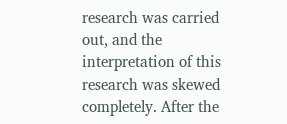research was carried out, and the interpretation of this research was skewed completely. After the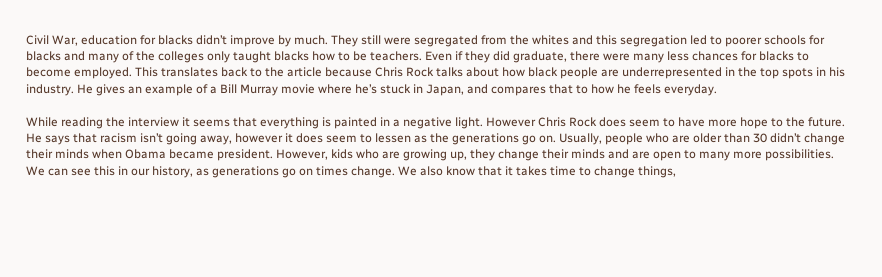Civil War, education for blacks didn’t improve by much. They still were segregated from the whites and this segregation led to poorer schools for blacks and many of the colleges only taught blacks how to be teachers. Even if they did graduate, there were many less chances for blacks to become employed. This translates back to the article because Chris Rock talks about how black people are underrepresented in the top spots in his industry. He gives an example of a Bill Murray movie where he’s stuck in Japan, and compares that to how he feels everyday.

While reading the interview it seems that everything is painted in a negative light. However Chris Rock does seem to have more hope to the future. He says that racism isn’t going away, however it does seem to lessen as the generations go on. Usually, people who are older than 30 didn’t change their minds when Obama became president. However, kids who are growing up, they change their minds and are open to many more possibilities. We can see this in our history, as generations go on times change. We also know that it takes time to change things,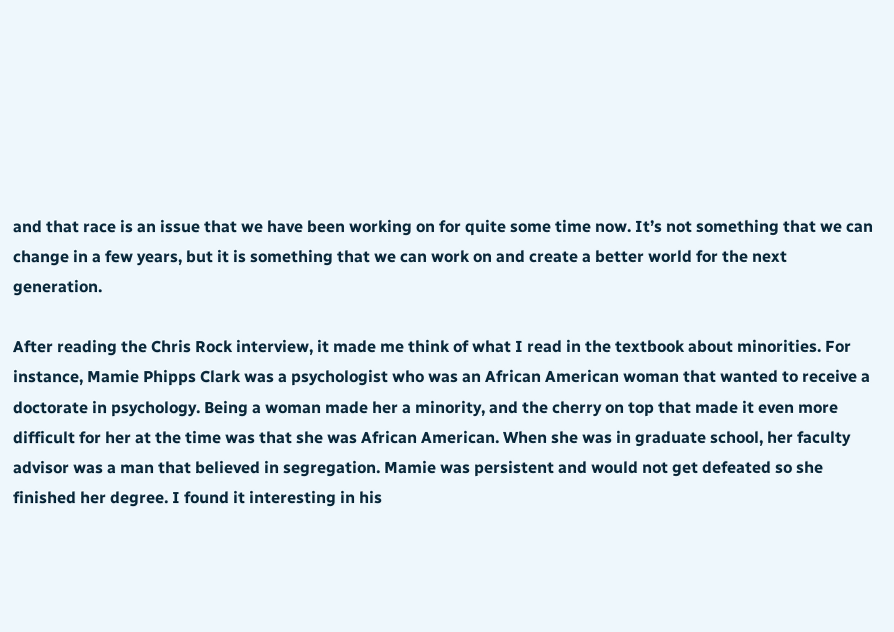and that race is an issue that we have been working on for quite some time now. It’s not something that we can change in a few years, but it is something that we can work on and create a better world for the next generation.

After reading the Chris Rock interview, it made me think of what I read in the textbook about minorities. For instance, Mamie Phipps Clark was a psychologist who was an African American woman that wanted to receive a doctorate in psychology. Being a woman made her a minority, and the cherry on top that made it even more difficult for her at the time was that she was African American. When she was in graduate school, her faculty advisor was a man that believed in segregation. Mamie was persistent and would not get defeated so she finished her degree. I found it interesting in his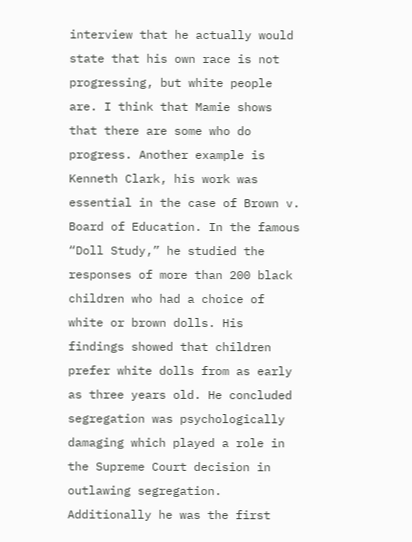interview that he actually would state that his own race is not progressing, but white people are. I think that Mamie shows that there are some who do progress. Another example is Kenneth Clark, his work was essential in the case of Brown v. Board of Education. In the famous “Doll Study,” he studied the responses of more than 200 black children who had a choice of white or brown dolls. His findings showed that children prefer white dolls from as early as three years old. He concluded segregation was psychologically damaging which played a role in the Supreme Court decision in outlawing segregation. Additionally he was the first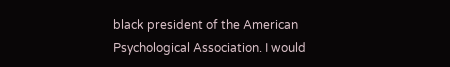black president of the American Psychological Association. I would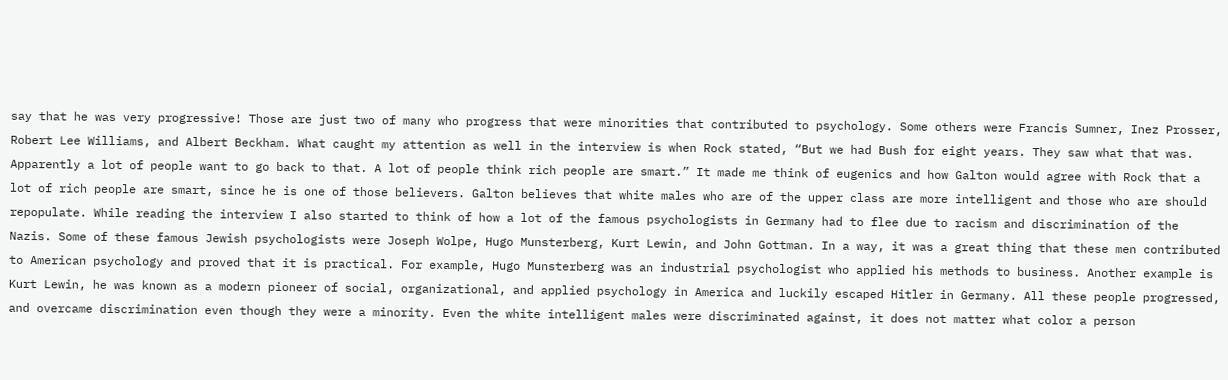say that he was very progressive! Those are just two of many who progress that were minorities that contributed to psychology. Some others were Francis Sumner, Inez Prosser, Robert Lee Williams, and Albert Beckham. What caught my attention as well in the interview is when Rock stated, “But we had Bush for eight years. They saw what that was. Apparently a lot of people want to go back to that. A lot of people think rich people are smart.” It made me think of eugenics and how Galton would agree with Rock that a lot of rich people are smart, since he is one of those believers. Galton believes that white males who are of the upper class are more intelligent and those who are should repopulate. While reading the interview I also started to think of how a lot of the famous psychologists in Germany had to flee due to racism and discrimination of the Nazis. Some of these famous Jewish psychologists were Joseph Wolpe, Hugo Munsterberg, Kurt Lewin, and John Gottman. In a way, it was a great thing that these men contributed to American psychology and proved that it is practical. For example, Hugo Munsterberg was an industrial psychologist who applied his methods to business. Another example is Kurt Lewin, he was known as a modern pioneer of social, organizational, and applied psychology in America and luckily escaped Hitler in Germany. All these people progressed, and overcame discrimination even though they were a minority. Even the white intelligent males were discriminated against, it does not matter what color a person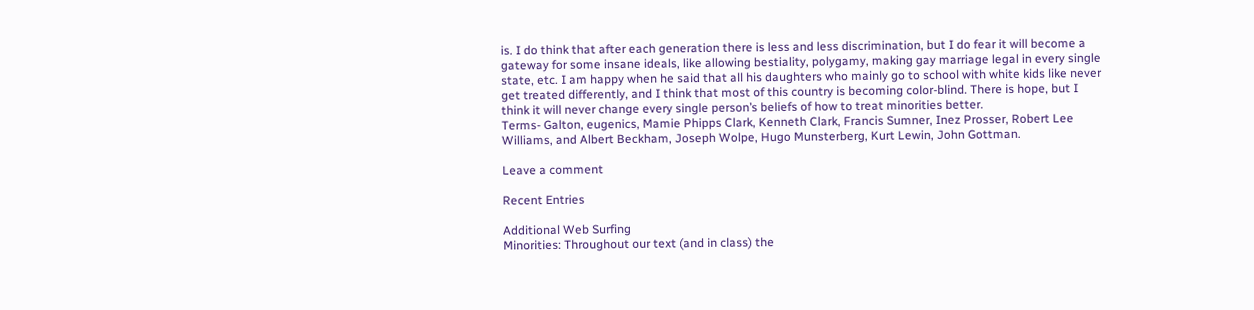is. I do think that after each generation there is less and less discrimination, but I do fear it will become a gateway for some insane ideals, like allowing bestiality, polygamy, making gay marriage legal in every single state, etc. I am happy when he said that all his daughters who mainly go to school with white kids like never get treated differently, and I think that most of this country is becoming color-blind. There is hope, but I think it will never change every single person’s beliefs of how to treat minorities better.
Terms- Galton, eugenics, Mamie Phipps Clark, Kenneth Clark, Francis Sumner, Inez Prosser, Robert Lee Williams, and Albert Beckham, Joseph Wolpe, Hugo Munsterberg, Kurt Lewin, John Gottman.

Leave a comment

Recent Entries

Additional Web Surfing
Minorities: Throughout our text (and in class) the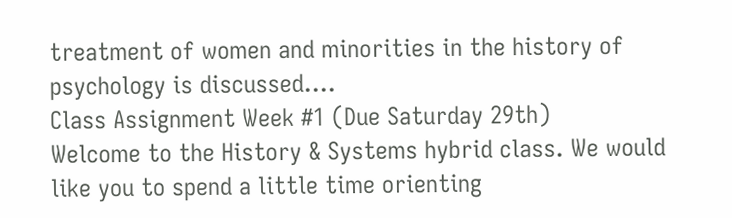treatment of women and minorities in the history of psychology is discussed.…
Class Assignment Week #1 (Due Saturday 29th)
Welcome to the History & Systems hybrid class. We would like you to spend a little time orienting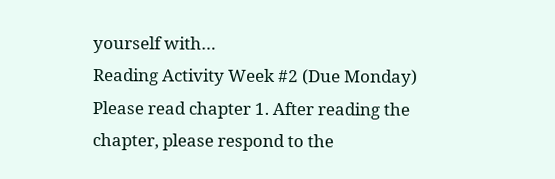yourself with…
Reading Activity Week #2 (Due Monday)
Please read chapter 1. After reading the chapter, please respond to the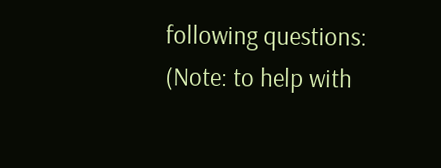following questions: (Note: to help with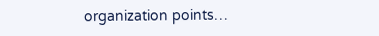organization points…